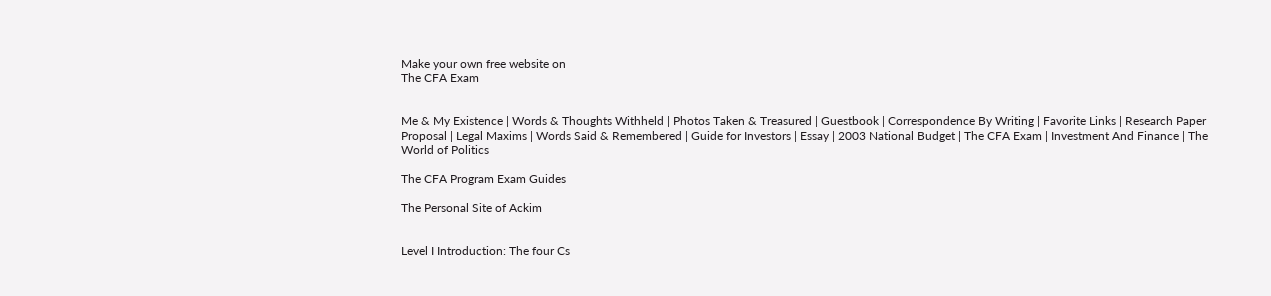Make your own free website on
The CFA Exam


Me & My Existence | Words & Thoughts Withheld | Photos Taken & Treasured | Guestbook | Correspondence By Writing | Favorite Links | Research Paper Proposal | Legal Maxims | Words Said & Remembered | Guide for Investors | Essay | 2003 National Budget | The CFA Exam | Investment And Finance | The World of Politics

The CFA Program Exam Guides

The Personal Site of Ackim


Level I Introduction: The four Cs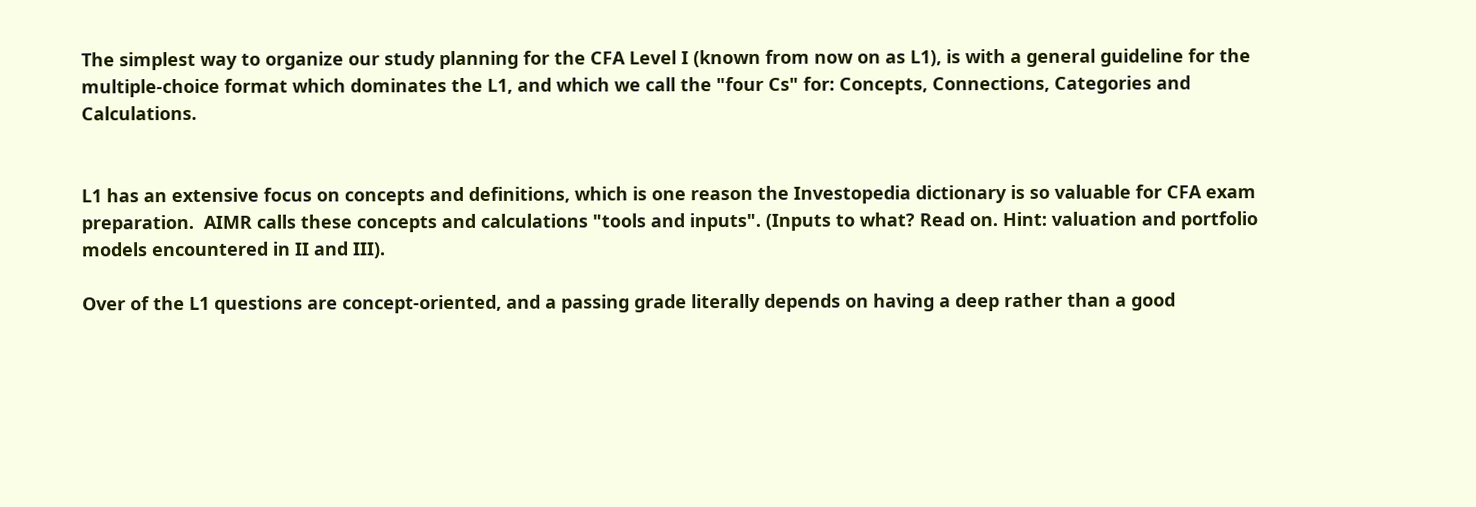The simplest way to organize our study planning for the CFA Level I (known from now on as L1), is with a general guideline for the multiple-choice format which dominates the L1, and which we call the "four Cs" for: Concepts, Connections, Categories and Calculations.


L1 has an extensive focus on concepts and definitions, which is one reason the Investopedia dictionary is so valuable for CFA exam preparation.  AIMR calls these concepts and calculations "tools and inputs". (Inputs to what? Read on. Hint: valuation and portfolio models encountered in II and III).

Over of the L1 questions are concept-oriented, and a passing grade literally depends on having a deep rather than a good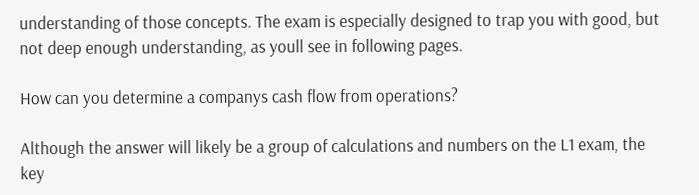understanding of those concepts. The exam is especially designed to trap you with good, but not deep enough understanding, as youll see in following pages.

How can you determine a companys cash flow from operations?

Although the answer will likely be a group of calculations and numbers on the L1 exam, the key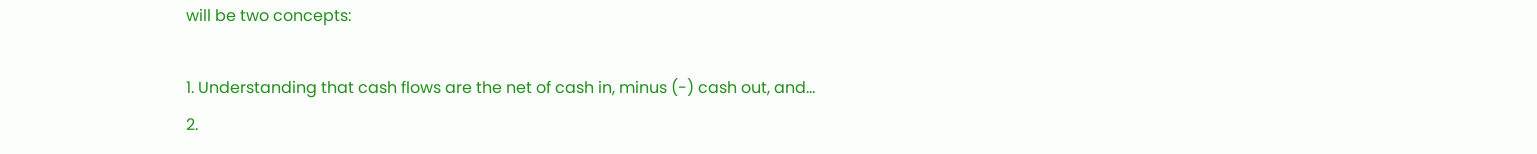will be two concepts:

1. Understanding that cash flows are the net of cash in, minus (-) cash out, and...
2.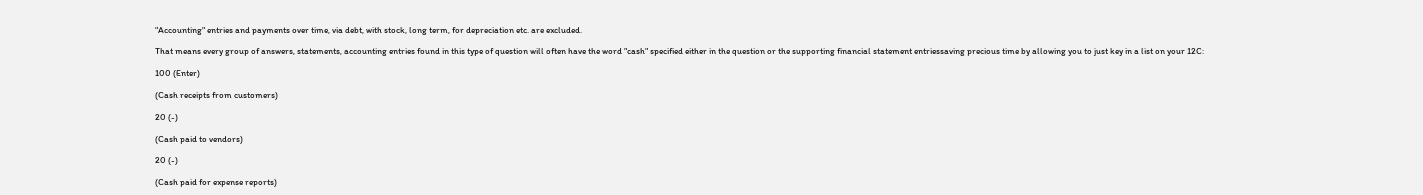"Accounting" entries and payments over time, via debt, with stock, long term, for depreciation etc. are excluded.

That means every group of answers, statements, accounting entries found in this type of question will often have the word "cash" specified either in the question or the supporting financial statement entriessaving precious time by allowing you to just key in a list on your 12C:

100 (Enter)

(Cash receipts from customers)

20 (-)

(Cash paid to vendors)

20 (-)

(Cash paid for expense reports)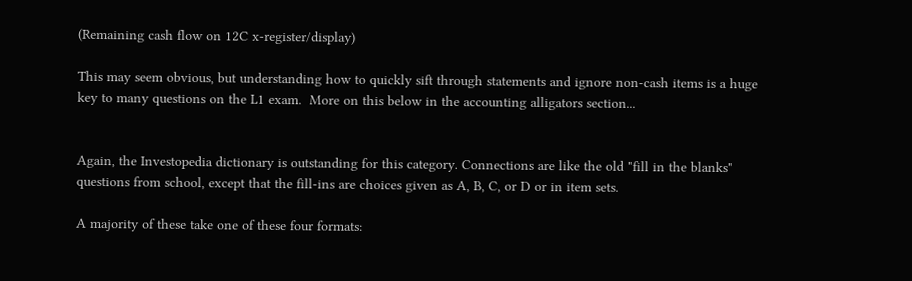(Remaining cash flow on 12C x-register/display)

This may seem obvious, but understanding how to quickly sift through statements and ignore non-cash items is a huge key to many questions on the L1 exam.  More on this below in the accounting alligators section...


Again, the Investopedia dictionary is outstanding for this category. Connections are like the old "fill in the blanks" questions from school, except that the fill-ins are choices given as A, B, C, or D or in item sets.

A majority of these take one of these four formats: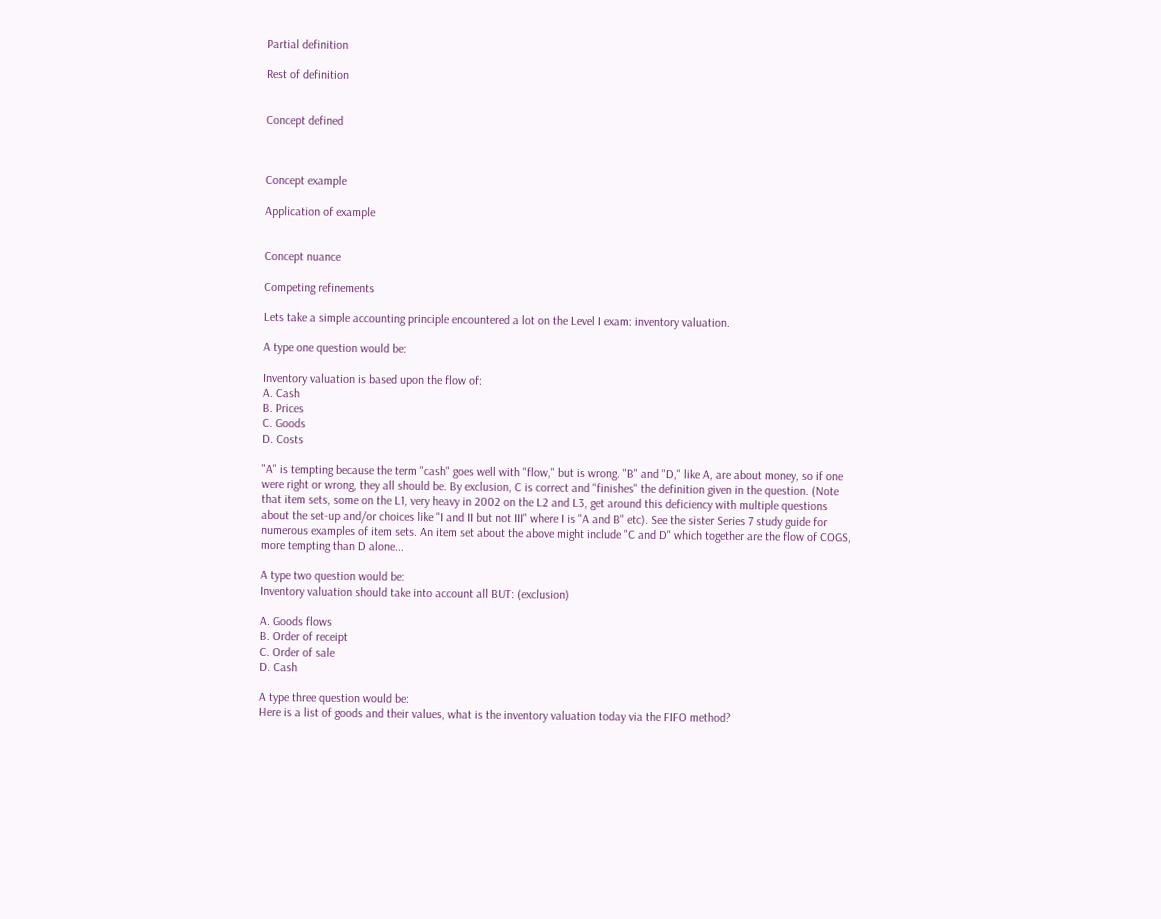Partial definition

Rest of definition


Concept defined



Concept example

Application of example


Concept nuance

Competing refinements

Lets take a simple accounting principle encountered a lot on the Level I exam: inventory valuation.

A type one question would be:

Inventory valuation is based upon the flow of:
A. Cash
B. Prices
C. Goods
D. Costs

"A" is tempting because the term "cash" goes well with "flow," but is wrong. "B" and "D," like A, are about money, so if one were right or wrong, they all should be. By exclusion, C is correct and "finishes" the definition given in the question. (Note that item sets, some on the L1, very heavy in 2002 on the L2 and L3, get around this deficiency with multiple questions about the set-up and/or choices like "I and II but not III" where I is "A and B" etc). See the sister Series 7 study guide for numerous examples of item sets. An item set about the above might include "C and D" which together are the flow of COGS, more tempting than D alone...

A type two question would be:
Inventory valuation should take into account all BUT: (exclusion)

A. Goods flows
B. Order of receipt
C. Order of sale
D. Cash

A type three question would be:
Here is a list of goods and their values, what is the inventory valuation today via the FIFO method?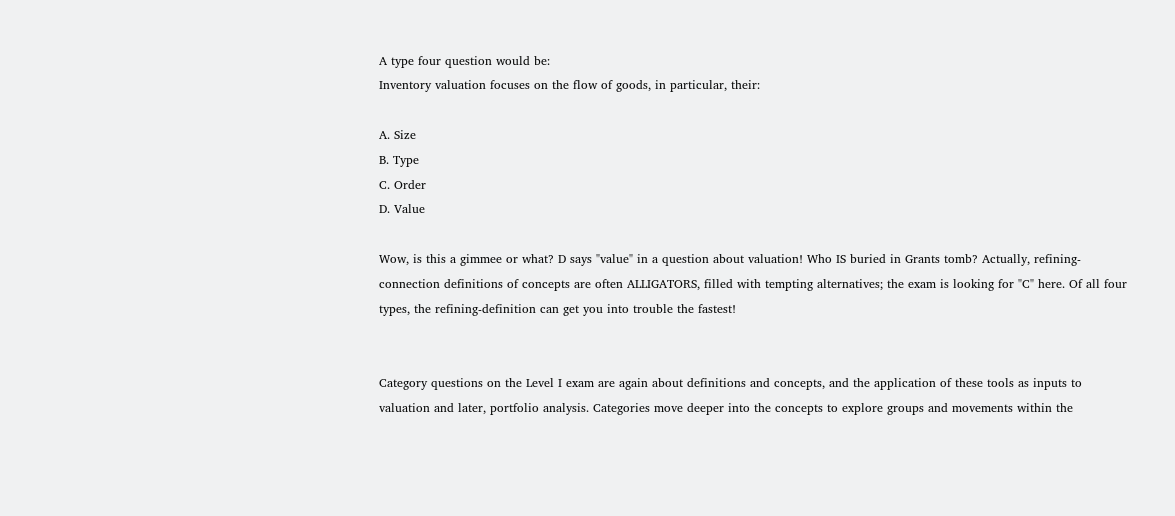A type four question would be:
Inventory valuation focuses on the flow of goods, in particular, their:

A. Size
B. Type
C. Order
D. Value

Wow, is this a gimmee or what? D says "value" in a question about valuation! Who IS buried in Grants tomb? Actually, refining-connection definitions of concepts are often ALLIGATORS, filled with tempting alternatives; the exam is looking for "C" here. Of all four types, the refining-definition can get you into trouble the fastest!


Category questions on the Level I exam are again about definitions and concepts, and the application of these tools as inputs to valuation and later, portfolio analysis. Categories move deeper into the concepts to explore groups and movements within the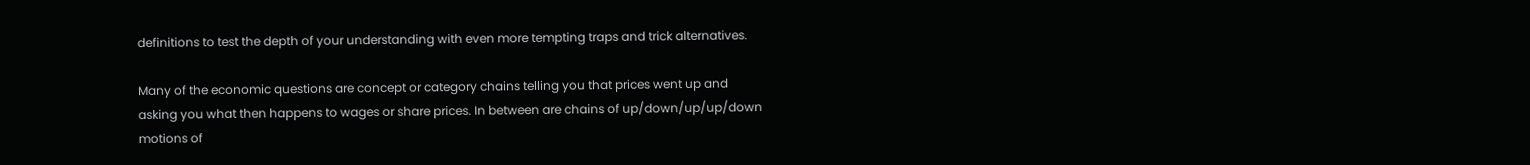definitions to test the depth of your understanding with even more tempting traps and trick alternatives.

Many of the economic questions are concept or category chains telling you that prices went up and asking you what then happens to wages or share prices. In between are chains of up/down/up/up/down motions of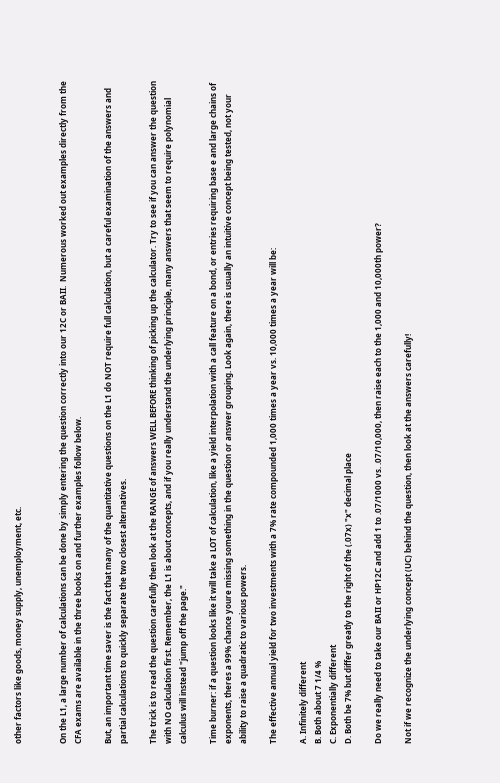other factors like goods, money supply, unemployment, etc.


On the L1, a large number of calculations can be done by simply entering the question correctly into our 12C or BAII.  Numerous worked out examples directly from the CFA exams are available in the three books on and further examples follow below.

But, an important time saver is the fact that many of the quantitative questions on the L1 do NOT require full calculation, but a careful examination of the answers and partial calculations to quickly separate the two closest alternatives.

The trick is to read the question carefully then look at the RANGE of answers WELL BEFORE thinking of picking up the calculator. Try to see if you can answer the question with NO calculation first. Remember, the L1 is about concepts, and if you really understand the underlying principle, many answers that seem to require polynomial calculus will instead "jump off the page."

Time burner: if a question looks like it will take a LOT of calculation, like a yield interpolation with a call feature on a bond, or entries requiring base e and large chains of exponents, theres a 99% chance youre missing something in the question or answer grouping. Look again, there is usually an intuitive concept being tested, not your ability to raise a quadratic to various powers.

The effective annual yield for two investments with a 7% rate compounded 1,000 times a year vs. 10,000 times a year will be:

A. Infinitely different
B. Both about 7 1/4 %
C. Exponentially different
D. Both be 7% but differ greatly to the right of the (.07x) "x" decimal place

Do we really need to take our BAII or HP12C and add 1 to .07/1000 vs. .07/10,000, then raise each to the 1,000 and 10,000th power?

Not if we recognize the underlying concept (UC) behind the question, then look at the answers carefully!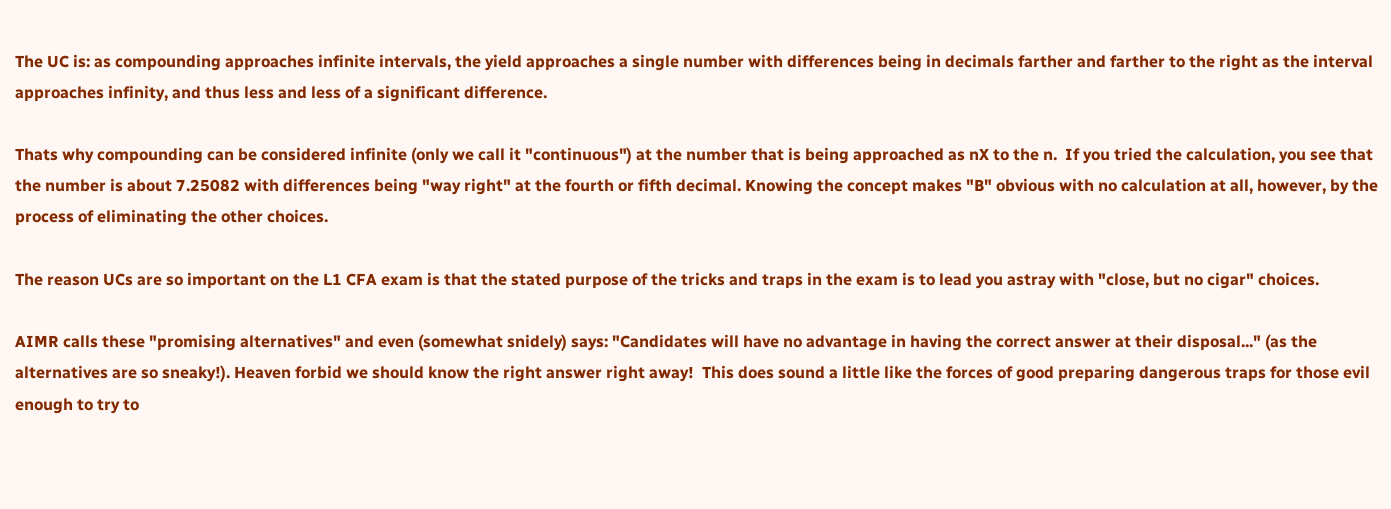The UC is: as compounding approaches infinite intervals, the yield approaches a single number with differences being in decimals farther and farther to the right as the interval approaches infinity, and thus less and less of a significant difference.

Thats why compounding can be considered infinite (only we call it "continuous") at the number that is being approached as nX to the n.  If you tried the calculation, you see that the number is about 7.25082 with differences being "way right" at the fourth or fifth decimal. Knowing the concept makes "B" obvious with no calculation at all, however, by the process of eliminating the other choices.

The reason UCs are so important on the L1 CFA exam is that the stated purpose of the tricks and traps in the exam is to lead you astray with "close, but no cigar" choices.

AIMR calls these "promising alternatives" and even (somewhat snidely) says: "Candidates will have no advantage in having the correct answer at their disposal..." (as the alternatives are so sneaky!). Heaven forbid we should know the right answer right away!  This does sound a little like the forces of good preparing dangerous traps for those evil enough to try to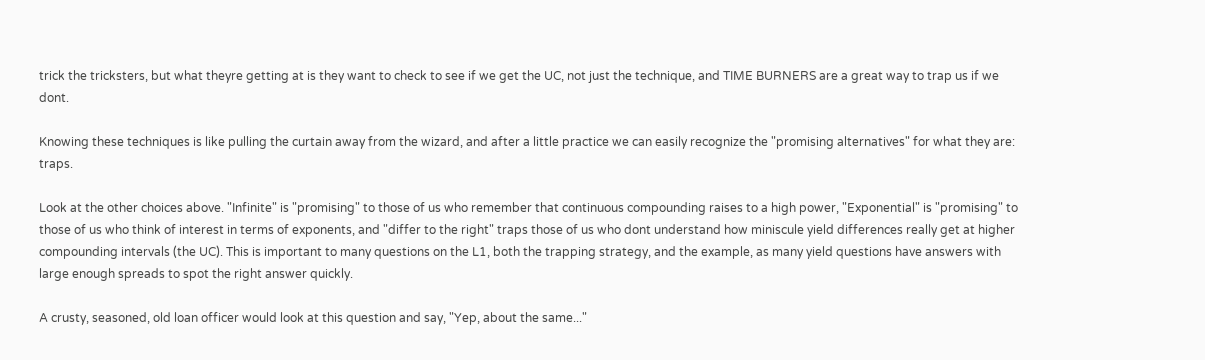trick the tricksters, but what theyre getting at is they want to check to see if we get the UC, not just the technique, and TIME BURNERS are a great way to trap us if we dont.

Knowing these techniques is like pulling the curtain away from the wizard, and after a little practice we can easily recognize the "promising alternatives" for what they are: traps.

Look at the other choices above. "Infinite" is "promising" to those of us who remember that continuous compounding raises to a high power, "Exponential" is "promising" to those of us who think of interest in terms of exponents, and "differ to the right" traps those of us who dont understand how miniscule yield differences really get at higher compounding intervals (the UC). This is important to many questions on the L1, both the trapping strategy, and the example, as many yield questions have answers with large enough spreads to spot the right answer quickly.

A crusty, seasoned, old loan officer would look at this question and say, "Yep, about the same..."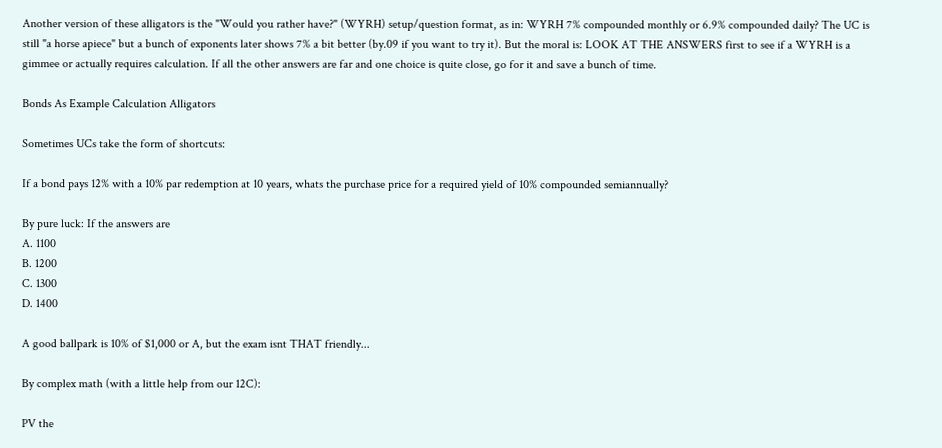Another version of these alligators is the "Would you rather have?" (WYRH) setup/question format, as in: WYRH 7% compounded monthly or 6.9% compounded daily? The UC is still "a horse apiece" but a bunch of exponents later shows 7% a bit better (by.09 if you want to try it). But the moral is: LOOK AT THE ANSWERS first to see if a WYRH is a gimmee or actually requires calculation. If all the other answers are far and one choice is quite close, go for it and save a bunch of time.

Bonds As Example Calculation Alligators

Sometimes UCs take the form of shortcuts:

If a bond pays 12% with a 10% par redemption at 10 years, whats the purchase price for a required yield of 10% compounded semiannually?

By pure luck: If the answers are
A. 1100
B. 1200
C. 1300
D. 1400

A good ballpark is 10% of $1,000 or A, but the exam isnt THAT friendly...

By complex math (with a little help from our 12C):

PV the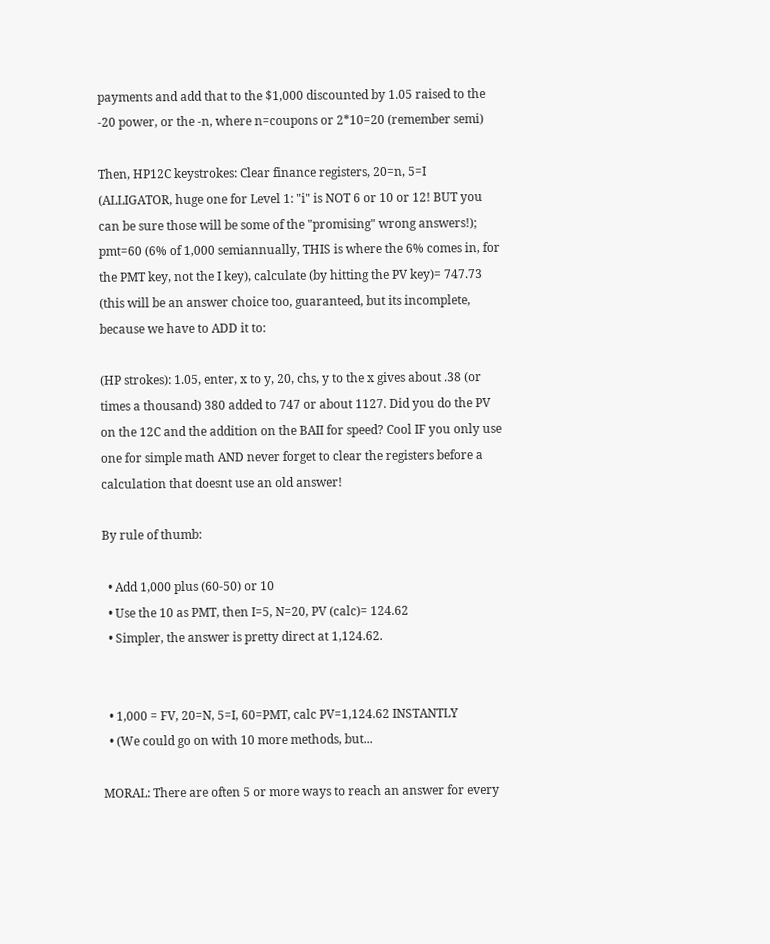payments and add that to the $1,000 discounted by 1.05 raised to the -20 power, or the -n, where n=coupons or 2*10=20 (remember semi)

Then, HP12C keystrokes: Clear finance registers, 20=n, 5=I (ALLIGATOR, huge one for Level 1: "i" is NOT 6 or 10 or 12! BUT you can be sure those will be some of the "promising" wrong answers!); pmt=60 (6% of 1,000 semiannually, THIS is where the 6% comes in, for the PMT key, not the I key), calculate (by hitting the PV key)= 747.73 (this will be an answer choice too, guaranteed, but its incomplete, because we have to ADD it to:

(HP strokes): 1.05, enter, x to y, 20, chs, y to the x gives about .38 (or times a thousand) 380 added to 747 or about 1127. Did you do the PV on the 12C and the addition on the BAII for speed? Cool IF you only use one for simple math AND never forget to clear the registers before a calculation that doesnt use an old answer!

By rule of thumb:

  • Add 1,000 plus (60-50) or 10
  • Use the 10 as PMT, then I=5, N=20, PV (calc)= 124.62
  • Simpler, the answer is pretty direct at 1,124.62.


  • 1,000 = FV, 20=N, 5=I, 60=PMT, calc PV=1,124.62 INSTANTLY
  • (We could go on with 10 more methods, but...

MORAL: There are often 5 or more ways to reach an answer for every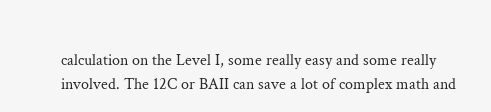calculation on the Level I, some really easy and some really involved. The 12C or BAII can save a lot of complex math and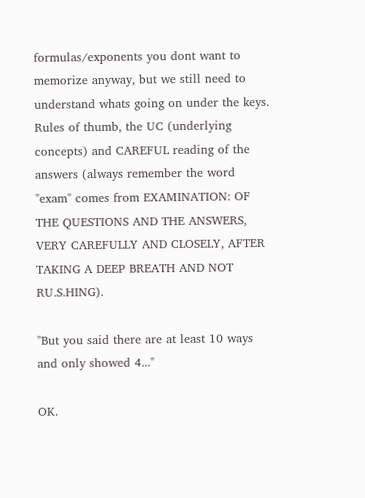formulas/exponents you dont want to memorize anyway, but we still need to understand whats going on under the keys. Rules of thumb, the UC (underlying concepts) and CAREFUL reading of the answers (always remember the word "exam" comes from EXAMINATION: OF THE QUESTIONS AND THE ANSWERS, VERY CAREFULLY AND CLOSELY, AFTER TAKING A DEEP BREATH AND NOT RU.S.HING).

"But you said there are at least 10 ways and only showed 4..."

OK.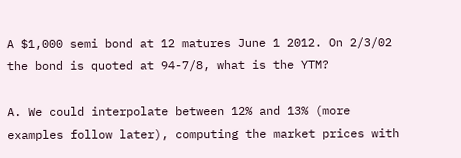A $1,000 semi bond at 12 matures June 1 2012. On 2/3/02 the bond is quoted at 94-7/8, what is the YTM?

A. We could interpolate between 12% and 13% (more examples follow later), computing the market prices with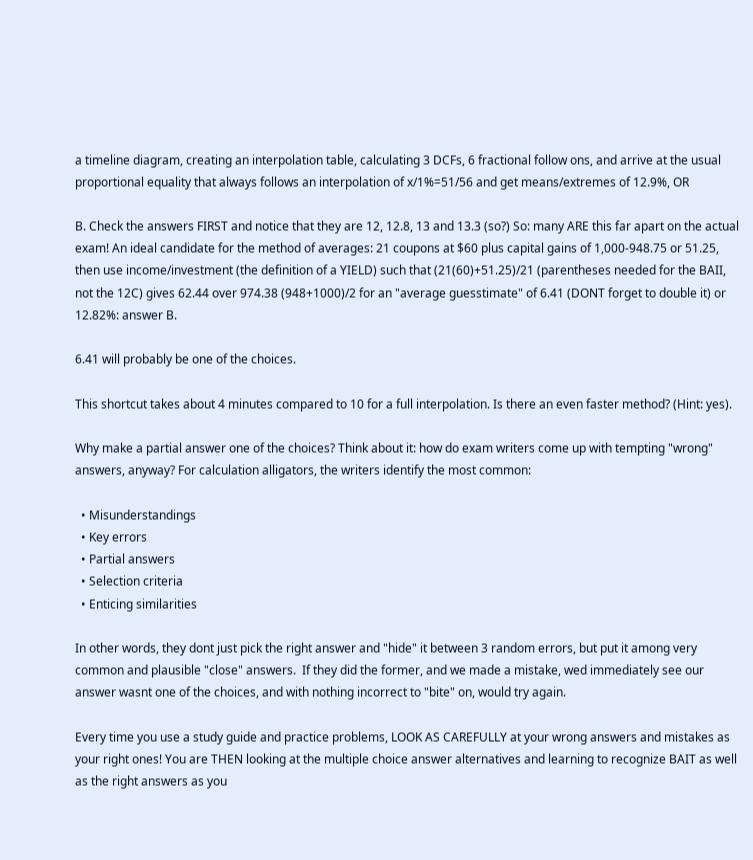a timeline diagram, creating an interpolation table, calculating 3 DCFs, 6 fractional follow ons, and arrive at the usual proportional equality that always follows an interpolation of x/1%=51/56 and get means/extremes of 12.9%, OR

B. Check the answers FIRST and notice that they are 12, 12.8, 13 and 13.3 (so?) So: many ARE this far apart on the actual exam! An ideal candidate for the method of averages: 21 coupons at $60 plus capital gains of 1,000-948.75 or 51.25, then use income/investment (the definition of a YIELD) such that (21(60)+51.25)/21 (parentheses needed for the BAII, not the 12C) gives 62.44 over 974.38 (948+1000)/2 for an "average guesstimate" of 6.41 (DONT forget to double it) or 12.82%: answer B.

6.41 will probably be one of the choices.

This shortcut takes about 4 minutes compared to 10 for a full interpolation. Is there an even faster method? (Hint: yes).

Why make a partial answer one of the choices? Think about it: how do exam writers come up with tempting "wrong" answers, anyway? For calculation alligators, the writers identify the most common:

  • Misunderstandings
  • Key errors
  • Partial answers
  • Selection criteria
  • Enticing similarities

In other words, they dont just pick the right answer and "hide" it between 3 random errors, but put it among very common and plausible "close" answers.  If they did the former, and we made a mistake, wed immediately see our answer wasnt one of the choices, and with nothing incorrect to "bite" on, would try again.

Every time you use a study guide and practice problems, LOOK AS CAREFULLY at your wrong answers and mistakes as your right ones! You are THEN looking at the multiple choice answer alternatives and learning to recognize BAIT as well as the right answers as you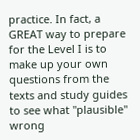practice. In fact, a GREAT way to prepare for the Level I is to make up your own questions from the texts and study guides to see what "plausible" wrong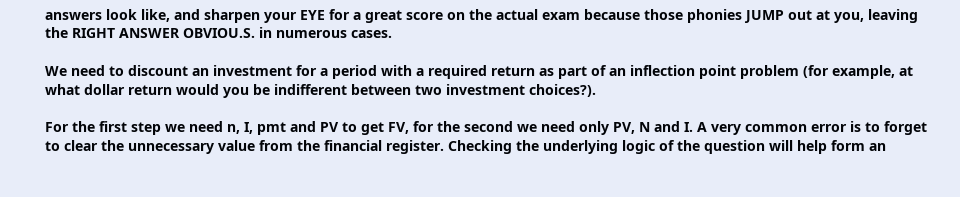answers look like, and sharpen your EYE for a great score on the actual exam because those phonies JUMP out at you, leaving the RIGHT ANSWER OBVIOU.S. in numerous cases.

We need to discount an investment for a period with a required return as part of an inflection point problem (for example, at what dollar return would you be indifferent between two investment choices?).

For the first step we need n, I, pmt and PV to get FV, for the second we need only PV, N and I. A very common error is to forget to clear the unnecessary value from the financial register. Checking the underlying logic of the question will help form an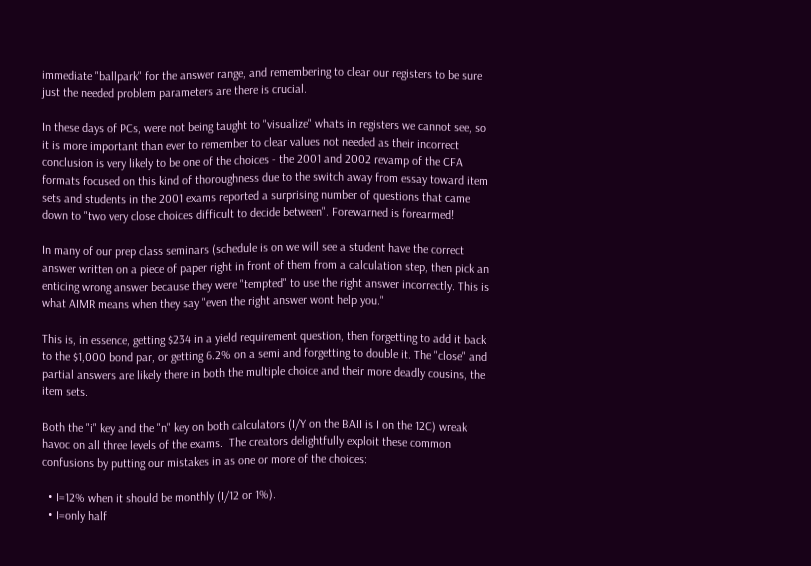immediate "ballpark" for the answer range, and remembering to clear our registers to be sure just the needed problem parameters are there is crucial.

In these days of PCs, were not being taught to "visualize" whats in registers we cannot see, so it is more important than ever to remember to clear values not needed as their incorrect conclusion is very likely to be one of the choices - the 2001 and 2002 revamp of the CFA formats focused on this kind of thoroughness due to the switch away from essay toward item sets and students in the 2001 exams reported a surprising number of questions that came down to "two very close choices difficult to decide between". Forewarned is forearmed!

In many of our prep class seminars (schedule is on we will see a student have the correct answer written on a piece of paper right in front of them from a calculation step, then pick an enticing wrong answer because they were "tempted" to use the right answer incorrectly. This is what AIMR means when they say "even the right answer wont help you."

This is, in essence, getting $234 in a yield requirement question, then forgetting to add it back to the $1,000 bond par, or getting 6.2% on a semi and forgetting to double it. The "close" and partial answers are likely there in both the multiple choice and their more deadly cousins, the item sets.

Both the "i" key and the "n" key on both calculators (I/Y on the BAII is I on the 12C) wreak havoc on all three levels of the exams.  The creators delightfully exploit these common confusions by putting our mistakes in as one or more of the choices:

  • I=12% when it should be monthly (I/12 or 1%).
  • I=only half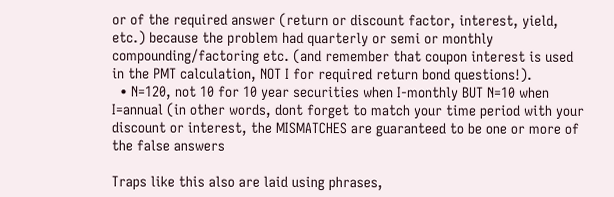or of the required answer (return or discount factor, interest, yield, etc.) because the problem had quarterly or semi or monthly compounding/factoring etc. (and remember that coupon interest is used in the PMT calculation, NOT I for required return bond questions!).
  • N=120, not 10 for 10 year securities when I-monthly BUT N=10 when I=annual (in other words, dont forget to match your time period with your discount or interest, the MISMATCHES are guaranteed to be one or more of the false answers

Traps like this also are laid using phrases,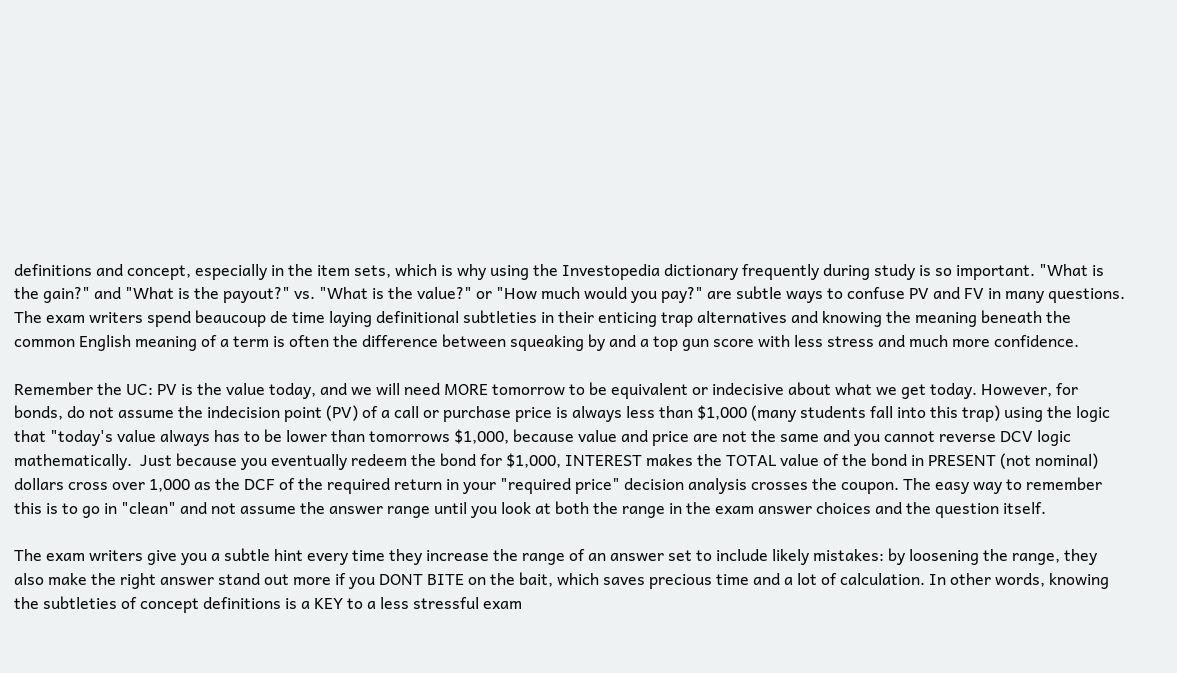definitions and concept, especially in the item sets, which is why using the Investopedia dictionary frequently during study is so important. "What is the gain?" and "What is the payout?" vs. "What is the value?" or "How much would you pay?" are subtle ways to confuse PV and FV in many questions. The exam writers spend beaucoup de time laying definitional subtleties in their enticing trap alternatives and knowing the meaning beneath the common English meaning of a term is often the difference between squeaking by and a top gun score with less stress and much more confidence.

Remember the UC: PV is the value today, and we will need MORE tomorrow to be equivalent or indecisive about what we get today. However, for bonds, do not assume the indecision point (PV) of a call or purchase price is always less than $1,000 (many students fall into this trap) using the logic that "today's value always has to be lower than tomorrows $1,000, because value and price are not the same and you cannot reverse DCV logic mathematically.  Just because you eventually redeem the bond for $1,000, INTEREST makes the TOTAL value of the bond in PRESENT (not nominal) dollars cross over 1,000 as the DCF of the required return in your "required price" decision analysis crosses the coupon. The easy way to remember this is to go in "clean" and not assume the answer range until you look at both the range in the exam answer choices and the question itself.

The exam writers give you a subtle hint every time they increase the range of an answer set to include likely mistakes: by loosening the range, they also make the right answer stand out more if you DONT BITE on the bait, which saves precious time and a lot of calculation. In other words, knowing the subtleties of concept definitions is a KEY to a less stressful exam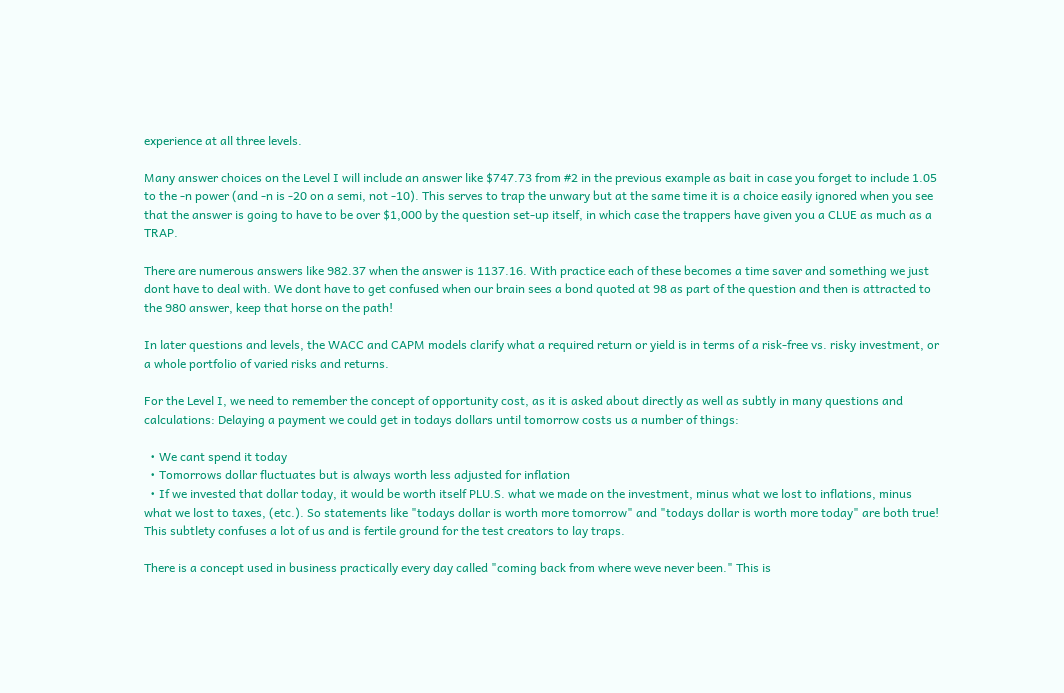experience at all three levels.

Many answer choices on the Level I will include an answer like $747.73 from #2 in the previous example as bait in case you forget to include 1.05 to the -n power (and -n is -20 on a semi, not -10). This serves to trap the unwary but at the same time it is a choice easily ignored when you see that the answer is going to have to be over $1,000 by the question set-up itself, in which case the trappers have given you a CLUE as much as a TRAP.

There are numerous answers like 982.37 when the answer is 1137.16. With practice each of these becomes a time saver and something we just dont have to deal with. We dont have to get confused when our brain sees a bond quoted at 98 as part of the question and then is attracted to the 980 answer, keep that horse on the path!

In later questions and levels, the WACC and CAPM models clarify what a required return or yield is in terms of a risk-free vs. risky investment, or a whole portfolio of varied risks and returns.

For the Level I, we need to remember the concept of opportunity cost, as it is asked about directly as well as subtly in many questions and calculations: Delaying a payment we could get in todays dollars until tomorrow costs us a number of things:

  • We cant spend it today
  • Tomorrows dollar fluctuates but is always worth less adjusted for inflation
  • If we invested that dollar today, it would be worth itself PLU.S. what we made on the investment, minus what we lost to inflations, minus what we lost to taxes, (etc.). So statements like "todays dollar is worth more tomorrow" and "todays dollar is worth more today" are both true! This subtlety confuses a lot of us and is fertile ground for the test creators to lay traps.

There is a concept used in business practically every day called "coming back from where weve never been." This is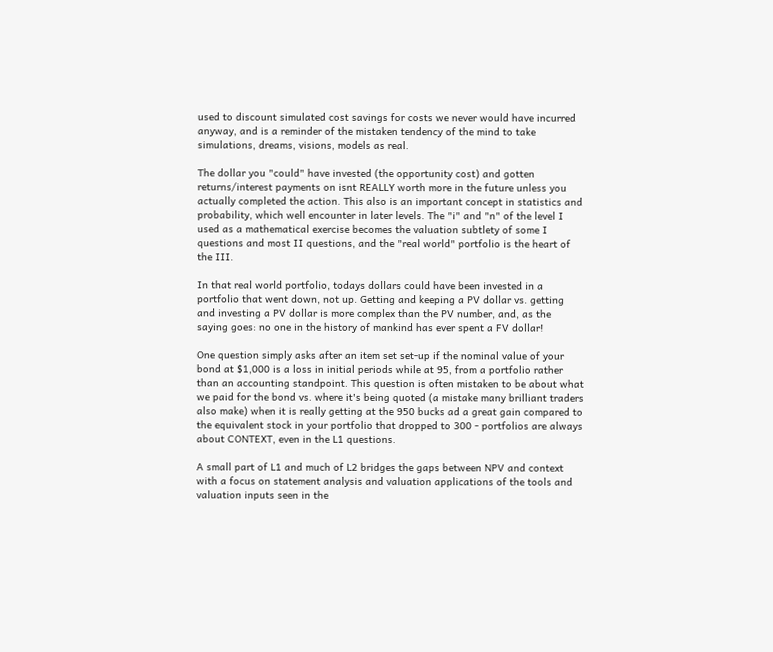used to discount simulated cost savings for costs we never would have incurred anyway, and is a reminder of the mistaken tendency of the mind to take simulations, dreams, visions, models as real.

The dollar you "could" have invested (the opportunity cost) and gotten returns/interest payments on isnt REALLY worth more in the future unless you actually completed the action. This also is an important concept in statistics and probability, which well encounter in later levels. The "i" and "n" of the level I used as a mathematical exercise becomes the valuation subtlety of some I questions and most II questions, and the "real world" portfolio is the heart of the III.

In that real world portfolio, todays dollars could have been invested in a portfolio that went down, not up. Getting and keeping a PV dollar vs. getting and investing a PV dollar is more complex than the PV number, and, as the saying goes: no one in the history of mankind has ever spent a FV dollar!

One question simply asks after an item set set-up if the nominal value of your bond at $1,000 is a loss in initial periods while at 95, from a portfolio rather than an accounting standpoint. This question is often mistaken to be about what we paid for the bond vs. where it's being quoted (a mistake many brilliant traders also make) when it is really getting at the 950 bucks ad a great gain compared to the equivalent stock in your portfolio that dropped to 300 - portfolios are always about CONTEXT, even in the L1 questions.

A small part of L1 and much of L2 bridges the gaps between NPV and context with a focus on statement analysis and valuation applications of the tools and valuation inputs seen in the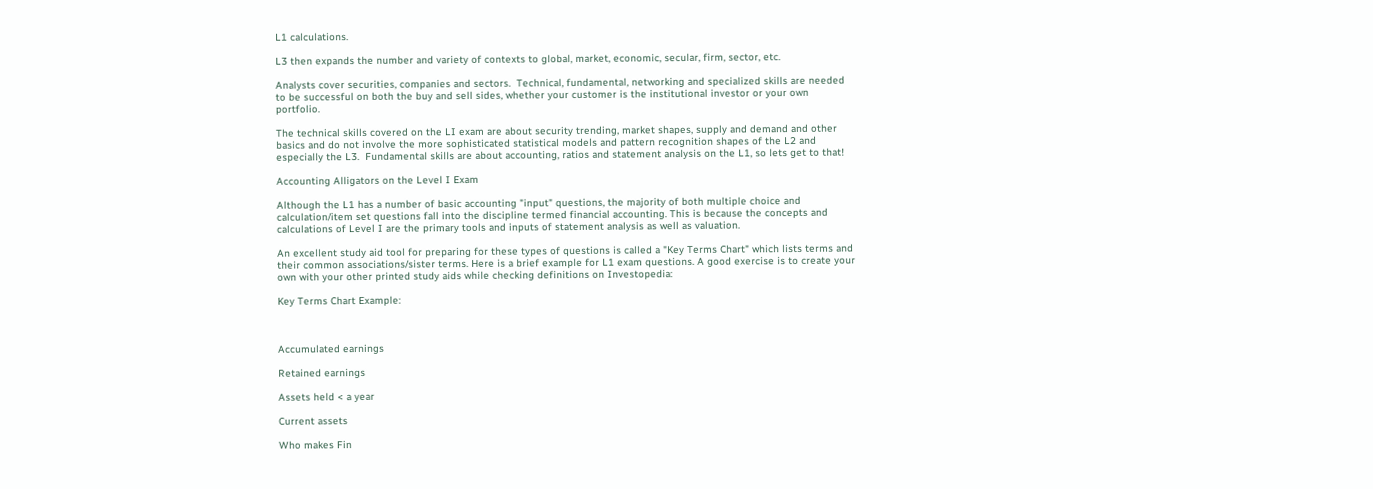L1 calculations.

L3 then expands the number and variety of contexts to global, market, economic, secular, firm, sector, etc.

Analysts cover securities, companies and sectors.  Technical, fundamental, networking and specialized skills are needed to be successful on both the buy and sell sides, whether your customer is the institutional investor or your own portfolio.

The technical skills covered on the LI exam are about security trending, market shapes, supply and demand and other basics and do not involve the more sophisticated statistical models and pattern recognition shapes of the L2 and especially the L3.  Fundamental skills are about accounting, ratios and statement analysis on the L1, so lets get to that!

Accounting Alligators on the Level I Exam

Although the L1 has a number of basic accounting "input" questions, the majority of both multiple choice and calculation/item set questions fall into the discipline termed financial accounting. This is because the concepts and calculations of Level I are the primary tools and inputs of statement analysis as well as valuation.

An excellent study aid tool for preparing for these types of questions is called a "Key Terms Chart" which lists terms and their common associations/sister terms. Here is a brief example for L1 exam questions. A good exercise is to create your own with your other printed study aids while checking definitions on Investopedia:

Key Terms Chart Example:



Accumulated earnings

Retained earnings

Assets held < a year

Current assets

Who makes Fin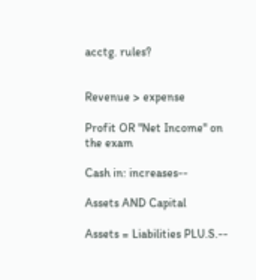acctg. rules?


Revenue > expense

Profit OR "Net Income" on the exam

Cash in: increases--

Assets AND Capital

Assets = Liabilities PLU.S.--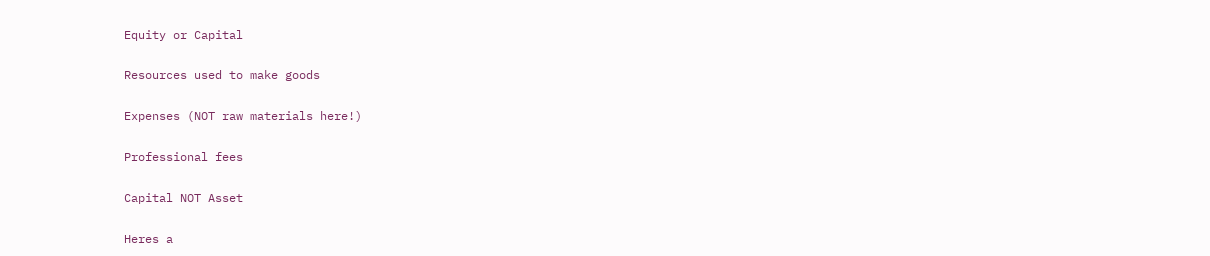Equity or Capital

Resources used to make goods

Expenses (NOT raw materials here!)

Professional fees

Capital NOT Asset

Heres a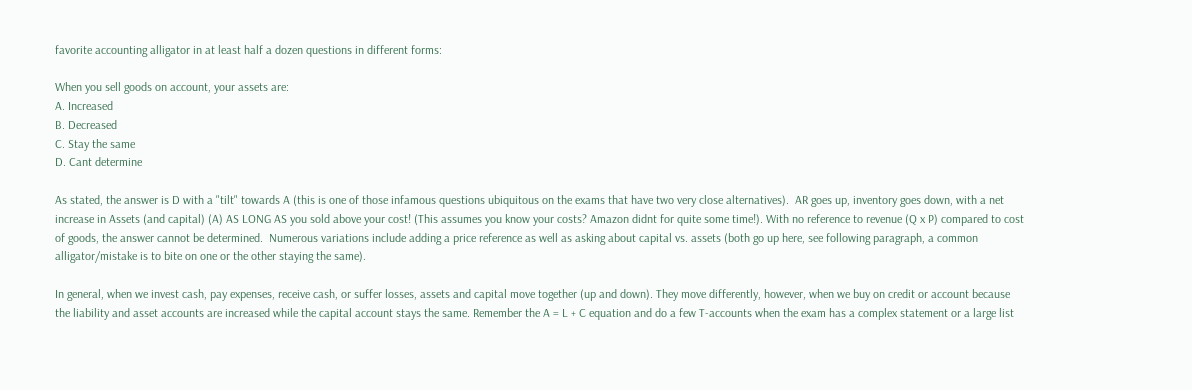favorite accounting alligator in at least half a dozen questions in different forms:

When you sell goods on account, your assets are:
A. Increased
B. Decreased
C. Stay the same
D. Cant determine

As stated, the answer is D with a "tilt" towards A (this is one of those infamous questions ubiquitous on the exams that have two very close alternatives).  AR goes up, inventory goes down, with a net increase in Assets (and capital) (A) AS LONG AS you sold above your cost! (This assumes you know your costs? Amazon didnt for quite some time!). With no reference to revenue (Q x P) compared to cost of goods, the answer cannot be determined.  Numerous variations include adding a price reference as well as asking about capital vs. assets (both go up here, see following paragraph, a common alligator/mistake is to bite on one or the other staying the same).

In general, when we invest cash, pay expenses, receive cash, or suffer losses, assets and capital move together (up and down). They move differently, however, when we buy on credit or account because the liability and asset accounts are increased while the capital account stays the same. Remember the A = L + C equation and do a few T-accounts when the exam has a complex statement or a large list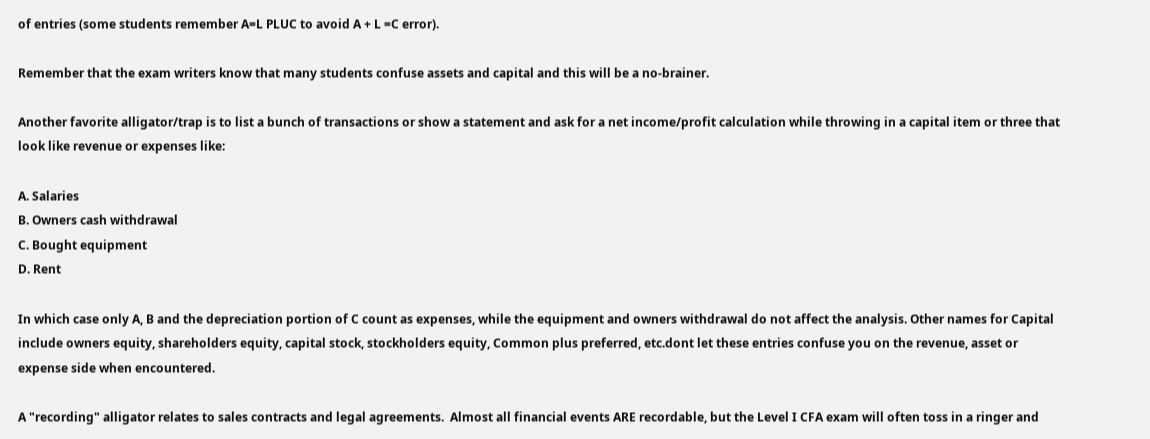of entries (some students remember A=L PLUC to avoid A + L =C error).

Remember that the exam writers know that many students confuse assets and capital and this will be a no-brainer.

Another favorite alligator/trap is to list a bunch of transactions or show a statement and ask for a net income/profit calculation while throwing in a capital item or three that look like revenue or expenses like:

A. Salaries
B. Owners cash withdrawal
C. Bought equipment
D. Rent

In which case only A, B and the depreciation portion of C count as expenses, while the equipment and owners withdrawal do not affect the analysis. Other names for Capital include owners equity, shareholders equity, capital stock, stockholders equity, Common plus preferred, etc.dont let these entries confuse you on the revenue, asset or expense side when encountered.

A "recording" alligator relates to sales contracts and legal agreements.  Almost all financial events ARE recordable, but the Level I CFA exam will often toss in a ringer and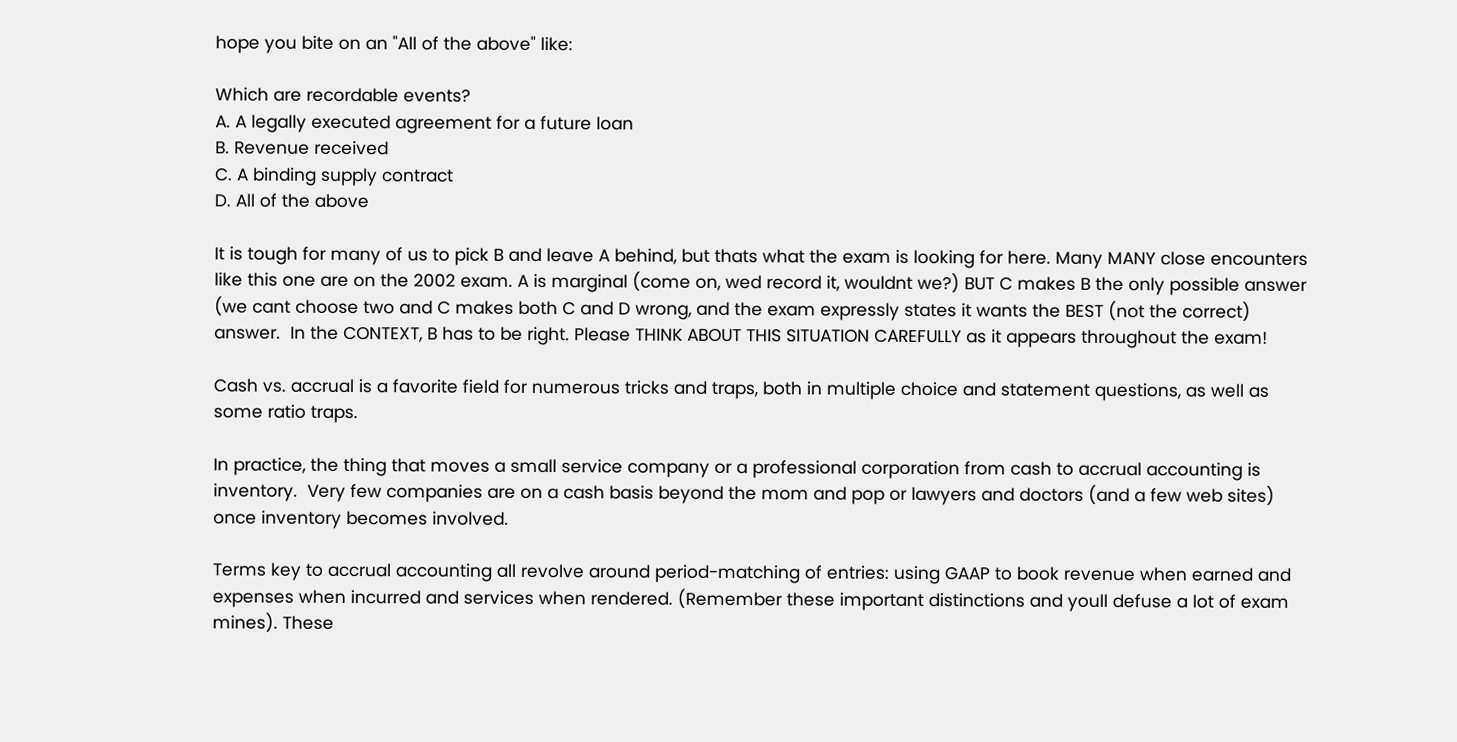hope you bite on an "All of the above" like:

Which are recordable events?
A. A legally executed agreement for a future loan
B. Revenue received
C. A binding supply contract
D. All of the above

It is tough for many of us to pick B and leave A behind, but thats what the exam is looking for here. Many MANY close encounters like this one are on the 2002 exam. A is marginal (come on, wed record it, wouldnt we?) BUT C makes B the only possible answer (we cant choose two and C makes both C and D wrong, and the exam expressly states it wants the BEST (not the correct) answer.  In the CONTEXT, B has to be right. Please THINK ABOUT THIS SITUATION CAREFULLY as it appears throughout the exam!

Cash vs. accrual is a favorite field for numerous tricks and traps, both in multiple choice and statement questions, as well as some ratio traps.

In practice, the thing that moves a small service company or a professional corporation from cash to accrual accounting is inventory.  Very few companies are on a cash basis beyond the mom and pop or lawyers and doctors (and a few web sites) once inventory becomes involved.

Terms key to accrual accounting all revolve around period-matching of entries: using GAAP to book revenue when earned and expenses when incurred and services when rendered. (Remember these important distinctions and youll defuse a lot of exam mines). These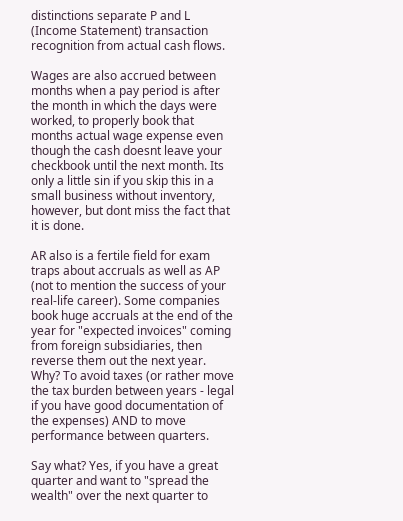distinctions separate P and L (Income Statement) transaction recognition from actual cash flows.

Wages are also accrued between months when a pay period is after the month in which the days were worked, to properly book that months actual wage expense even though the cash doesnt leave your checkbook until the next month. Its only a little sin if you skip this in a small business without inventory, however, but dont miss the fact that it is done.

AR also is a fertile field for exam traps about accruals as well as AP (not to mention the success of your real-life career). Some companies book huge accruals at the end of the year for "expected invoices" coming from foreign subsidiaries, then reverse them out the next year. Why? To avoid taxes (or rather move the tax burden between years - legal if you have good documentation of the expenses) AND to move performance between quarters.

Say what? Yes, if you have a great quarter and want to "spread the wealth" over the next quarter to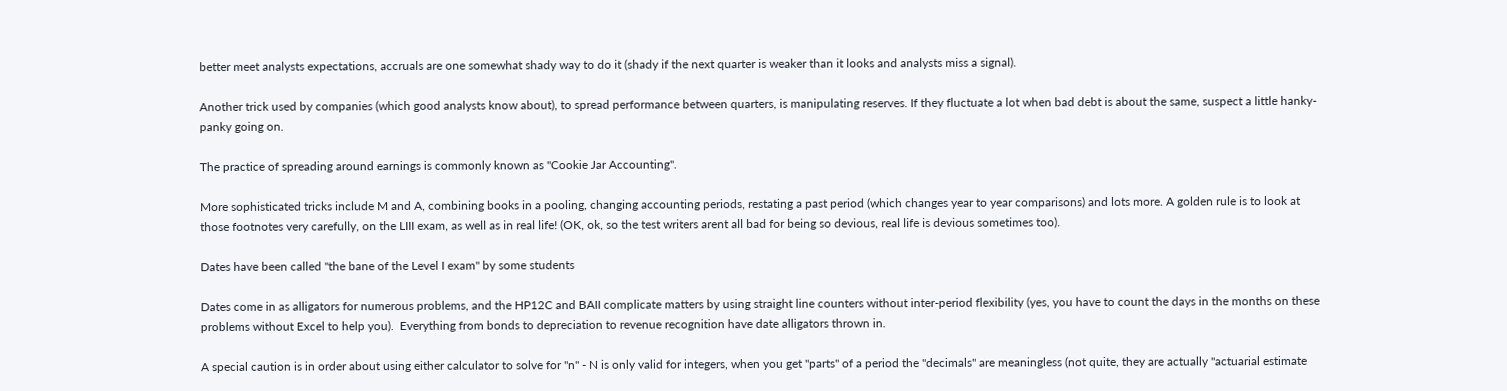better meet analysts expectations, accruals are one somewhat shady way to do it (shady if the next quarter is weaker than it looks and analysts miss a signal).

Another trick used by companies (which good analysts know about), to spread performance between quarters, is manipulating reserves. If they fluctuate a lot when bad debt is about the same, suspect a little hanky-panky going on.

The practice of spreading around earnings is commonly known as "Cookie Jar Accounting".

More sophisticated tricks include M and A, combining books in a pooling, changing accounting periods, restating a past period (which changes year to year comparisons) and lots more. A golden rule is to look at those footnotes very carefully, on the LIII exam, as well as in real life! (OK, ok, so the test writers arent all bad for being so devious, real life is devious sometimes too).

Dates have been called "the bane of the Level I exam" by some students

Dates come in as alligators for numerous problems, and the HP12C and BAII complicate matters by using straight line counters without inter-period flexibility (yes, you have to count the days in the months on these problems without Excel to help you).  Everything from bonds to depreciation to revenue recognition have date alligators thrown in.

A special caution is in order about using either calculator to solve for "n" - N is only valid for integers, when you get "parts" of a period the "decimals" are meaningless (not quite, they are actually "actuarial estimate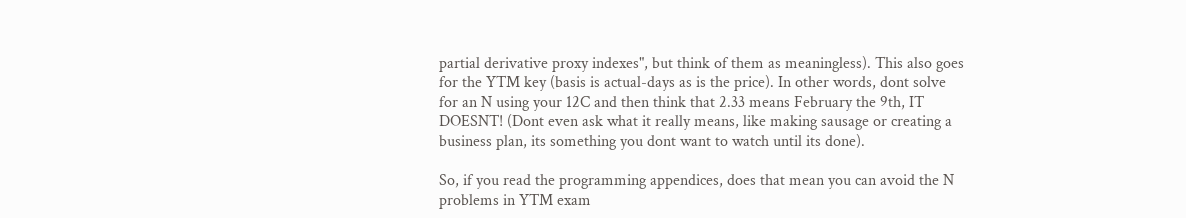partial derivative proxy indexes", but think of them as meaningless). This also goes for the YTM key (basis is actual-days as is the price). In other words, dont solve for an N using your 12C and then think that 2.33 means February the 9th, IT DOESNT! (Dont even ask what it really means, like making sausage or creating a business plan, its something you dont want to watch until its done).

So, if you read the programming appendices, does that mean you can avoid the N problems in YTM exam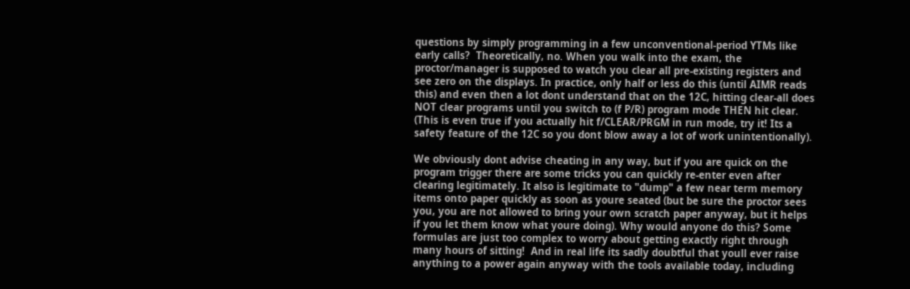questions by simply programming in a few unconventional-period YTMs like early calls?  Theoretically, no. When you walk into the exam, the proctor/manager is supposed to watch you clear all pre-existing registers and see zero on the displays. In practice, only half or less do this (until AIMR reads this) and even then a lot dont understand that on the 12C, hitting clear-all does NOT clear programs until you switch to (f P/R) program mode THEN hit clear. (This is even true if you actually hit f/CLEAR/PRGM in run mode, try it! Its a safety feature of the 12C so you dont blow away a lot of work unintentionally).

We obviously dont advise cheating in any way, but if you are quick on the program trigger there are some tricks you can quickly re-enter even after clearing legitimately. It also is legitimate to "dump" a few near term memory items onto paper quickly as soon as youre seated (but be sure the proctor sees you, you are not allowed to bring your own scratch paper anyway, but it helps if you let them know what youre doing). Why would anyone do this? Some formulas are just too complex to worry about getting exactly right through many hours of sitting!  And in real life its sadly doubtful that youll ever raise anything to a power again anyway with the tools available today, including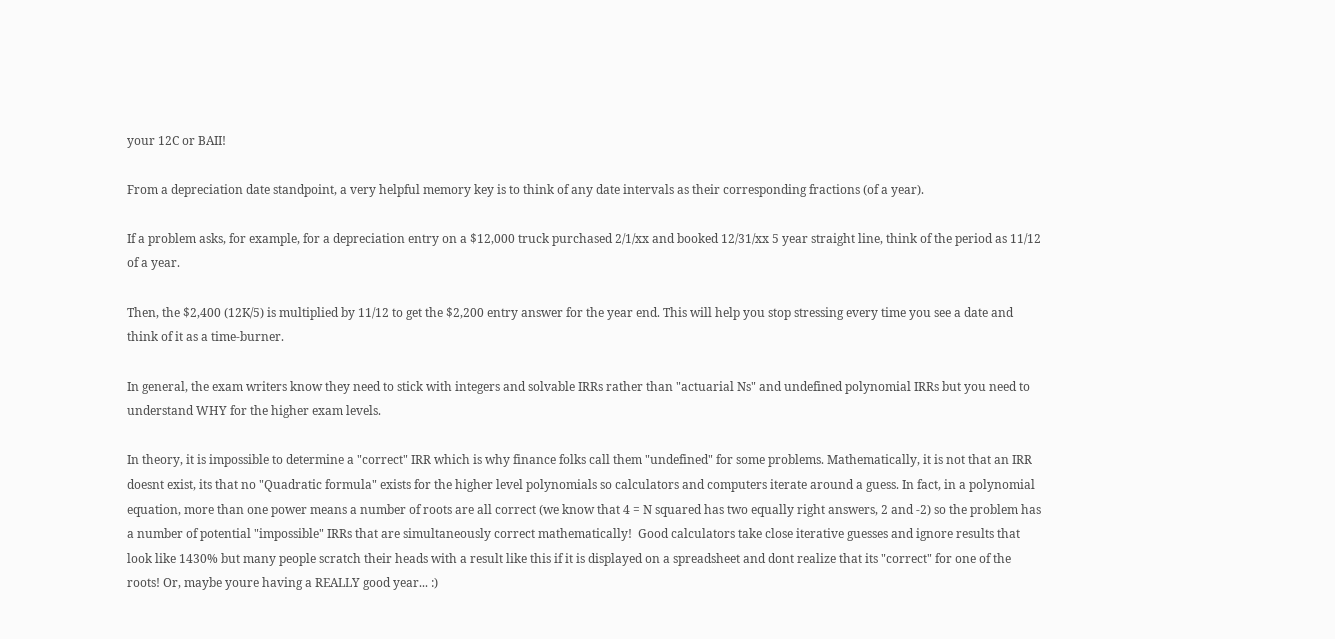your 12C or BAII!

From a depreciation date standpoint, a very helpful memory key is to think of any date intervals as their corresponding fractions (of a year).

If a problem asks, for example, for a depreciation entry on a $12,000 truck purchased 2/1/xx and booked 12/31/xx 5 year straight line, think of the period as 11/12 of a year.

Then, the $2,400 (12K/5) is multiplied by 11/12 to get the $2,200 entry answer for the year end. This will help you stop stressing every time you see a date and think of it as a time-burner.

In general, the exam writers know they need to stick with integers and solvable IRRs rather than "actuarial Ns" and undefined polynomial IRRs but you need to understand WHY for the higher exam levels.

In theory, it is impossible to determine a "correct" IRR which is why finance folks call them "undefined" for some problems. Mathematically, it is not that an IRR doesnt exist, its that no "Quadratic formula" exists for the higher level polynomials so calculators and computers iterate around a guess. In fact, in a polynomial equation, more than one power means a number of roots are all correct (we know that 4 = N squared has two equally right answers, 2 and -2) so the problem has a number of potential "impossible" IRRs that are simultaneously correct mathematically!  Good calculators take close iterative guesses and ignore results that look like 1430% but many people scratch their heads with a result like this if it is displayed on a spreadsheet and dont realize that its "correct" for one of the roots! Or, maybe youre having a REALLY good year... :)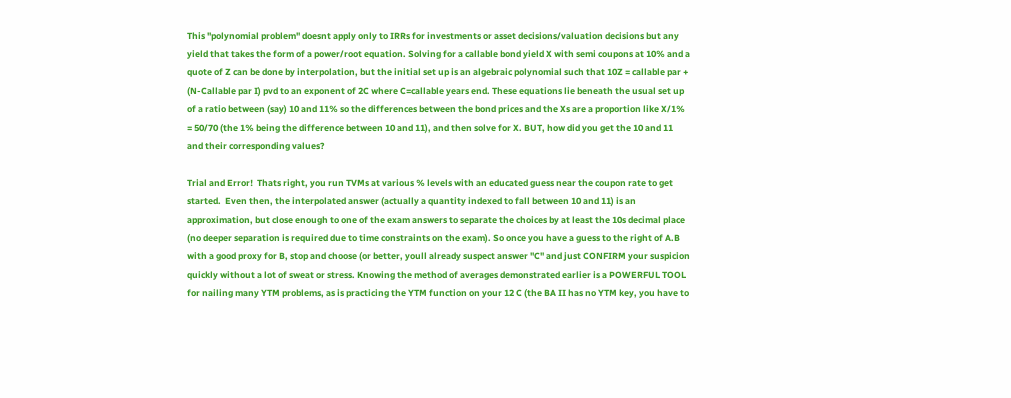This "polynomial problem" doesnt apply only to IRRs for investments or asset decisions/valuation decisions but any yield that takes the form of a power/root equation. Solving for a callable bond yield X with semi coupons at 10% and a quote of Z can be done by interpolation, but the initial set up is an algebraic polynomial such that 10Z = callable par + (N-Callable par I) pvd to an exponent of 2C where C=callable years end. These equations lie beneath the usual set up of a ratio between (say) 10 and 11% so the differences between the bond prices and the Xs are a proportion like X/1% = 50/70 (the 1% being the difference between 10 and 11), and then solve for X. BUT, how did you get the 10 and 11 and their corresponding values?

Trial and Error!  Thats right, you run TVMs at various % levels with an educated guess near the coupon rate to get started.  Even then, the interpolated answer (actually a quantity indexed to fall between 10 and 11) is an approximation, but close enough to one of the exam answers to separate the choices by at least the 10s decimal place (no deeper separation is required due to time constraints on the exam). So once you have a guess to the right of A.B with a good proxy for B, stop and choose (or better, youll already suspect answer "C" and just CONFIRM your suspicion quickly without a lot of sweat or stress. Knowing the method of averages demonstrated earlier is a POWERFUL TOOL for nailing many YTM problems, as is practicing the YTM function on your 12 C (the BA II has no YTM key, you have to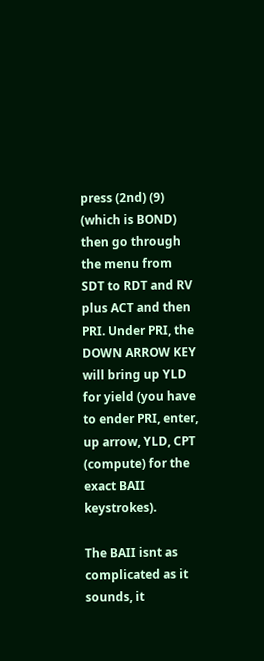press (2nd) (9) (which is BOND) then go through the menu from SDT to RDT and RV plus ACT and then PRI. Under PRI, the DOWN ARROW KEY will bring up YLD for yield (you have to ender PRI, enter, up arrow, YLD, CPT (compute) for the exact BAII keystrokes).

The BAII isnt as complicated as it sounds, it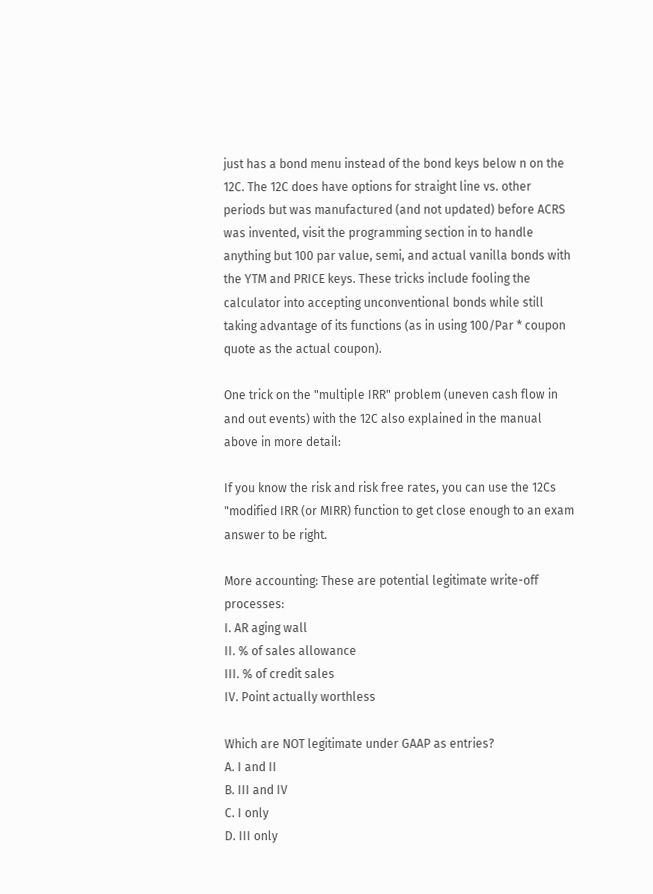just has a bond menu instead of the bond keys below n on the 12C. The 12C does have options for straight line vs. other periods but was manufactured (and not updated) before ACRS was invented, visit the programming section in to handle anything but 100 par value, semi, and actual vanilla bonds with the YTM and PRICE keys. These tricks include fooling the calculator into accepting unconventional bonds while still taking advantage of its functions (as in using 100/Par * coupon quote as the actual coupon).

One trick on the "multiple IRR" problem (uneven cash flow in and out events) with the 12C also explained in the manual above in more detail:

If you know the risk and risk free rates, you can use the 12Cs "modified IRR (or MIRR) function to get close enough to an exam answer to be right.

More accounting: These are potential legitimate write-off processes:
I. AR aging wall
II. % of sales allowance
III. % of credit sales
IV. Point actually worthless

Which are NOT legitimate under GAAP as entries?
A. I and II
B. III and IV
C. I only
D. III only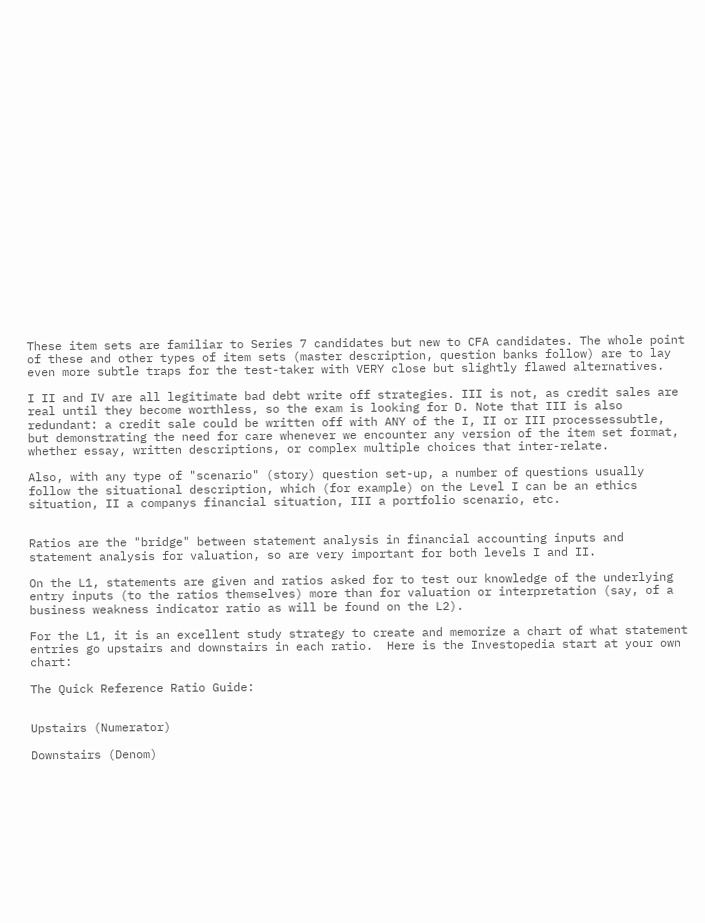These item sets are familiar to Series 7 candidates but new to CFA candidates. The whole point of these and other types of item sets (master description, question banks follow) are to lay even more subtle traps for the test-taker with VERY close but slightly flawed alternatives.

I II and IV are all legitimate bad debt write off strategies. III is not, as credit sales are real until they become worthless, so the exam is looking for D. Note that III is also redundant: a credit sale could be written off with ANY of the I, II or III processessubtle, but demonstrating the need for care whenever we encounter any version of the item set format, whether essay, written descriptions, or complex multiple choices that inter-relate.

Also, with any type of "scenario" (story) question set-up, a number of questions usually follow the situational description, which (for example) on the Level I can be an ethics situation, II a companys financial situation, III a portfolio scenario, etc.


Ratios are the "bridge" between statement analysis in financial accounting inputs and statement analysis for valuation, so are very important for both levels I and II.

On the L1, statements are given and ratios asked for to test our knowledge of the underlying entry inputs (to the ratios themselves) more than for valuation or interpretation (say, of a business weakness indicator ratio as will be found on the L2).

For the L1, it is an excellent study strategy to create and memorize a chart of what statement entries go upstairs and downstairs in each ratio.  Here is the Investopedia start at your own chart:

The Quick Reference Ratio Guide:


Upstairs (Numerator)

Downstairs (Denom)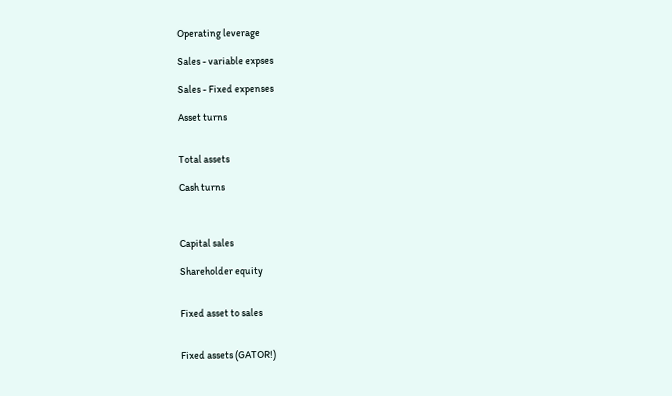Operating leverage

Sales - variable expses

Sales - Fixed expenses

Asset turns


Total assets

Cash turns



Capital sales

Shareholder equity


Fixed asset to sales


Fixed assets (GATOR!)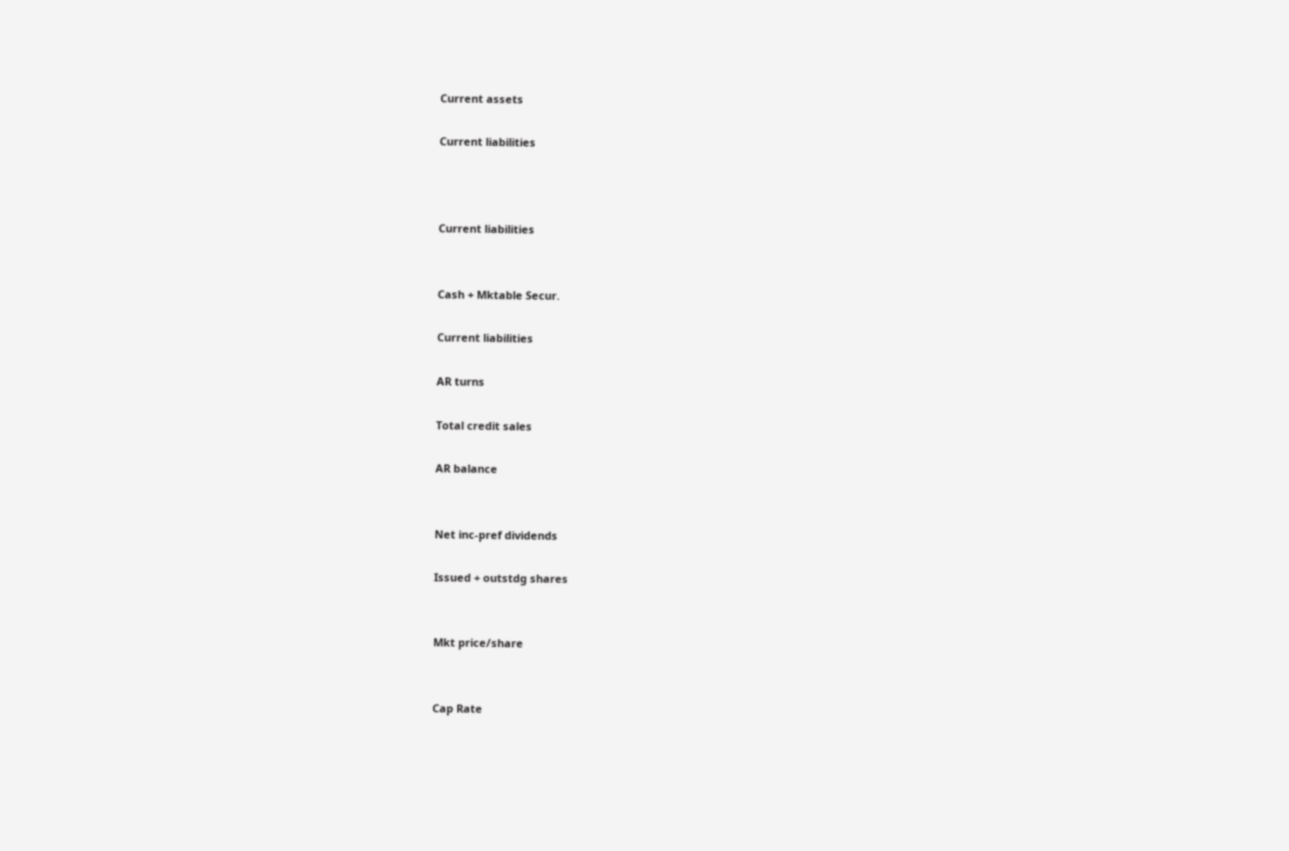Current assets

Current liabilities



Current liabilities


Cash + Mktable Secur.

Current liabilities

AR turns

Total credit sales

AR balance


Net inc-pref dividends

Issued + outstdg shares


Mkt price/share


Cap Rate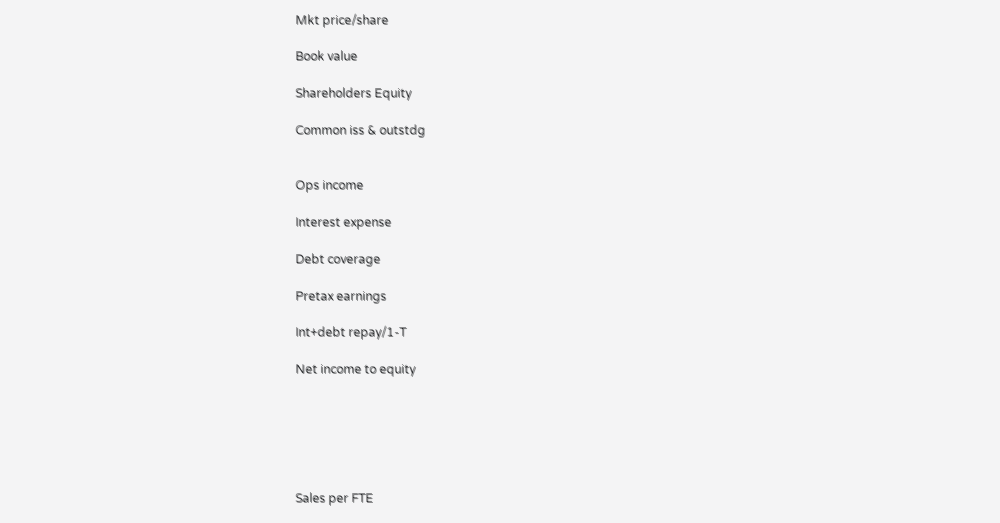Mkt price/share

Book value

Shareholders Equity

Common iss & outstdg


Ops income

Interest expense

Debt coverage

Pretax earnings

Int+debt repay/1-T

Net income to equity






Sales per FTE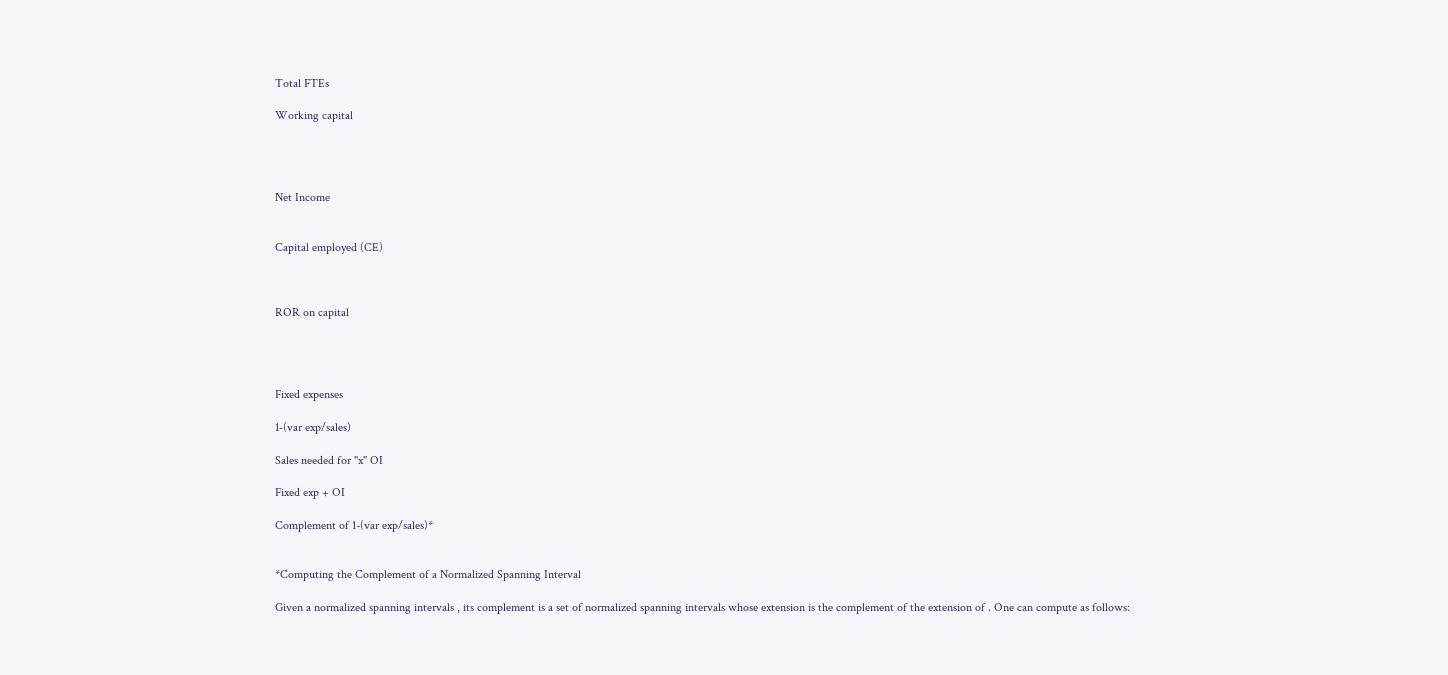Total FTEs

Working capital




Net Income


Capital employed (CE)



ROR on capital




Fixed expenses

1-(var exp/sales)

Sales needed for "x" OI

Fixed exp + OI

Complement of 1-(var exp/sales)*


*Computing the Complement of a Normalized Spanning Interval

Given a normalized spanning intervals , its complement is a set of normalized spanning intervals whose extension is the complement of the extension of . One can compute as follows: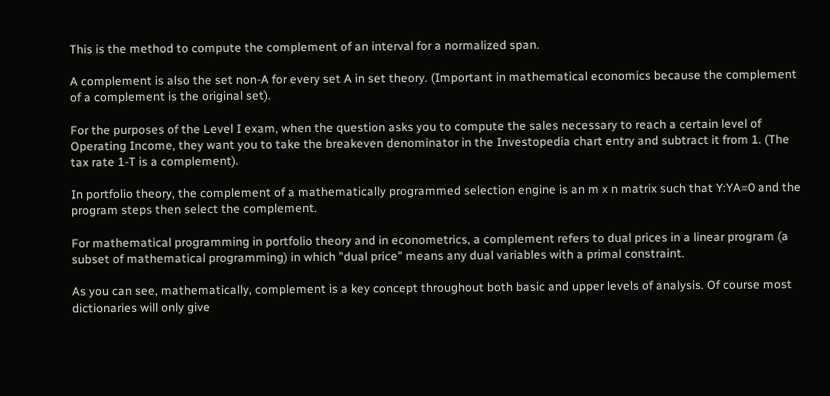This is the method to compute the complement of an interval for a normalized span.

A complement is also the set non-A for every set A in set theory. (Important in mathematical economics because the complement of a complement is the original set).

For the purposes of the Level I exam, when the question asks you to compute the sales necessary to reach a certain level of Operating Income, they want you to take the breakeven denominator in the Investopedia chart entry and subtract it from 1. (The tax rate 1-T is a complement).

In portfolio theory, the complement of a mathematically programmed selection engine is an m x n matrix such that Y:YA=0 and the program steps then select the complement.

For mathematical programming in portfolio theory and in econometrics, a complement refers to dual prices in a linear program (a subset of mathematical programming) in which "dual price" means any dual variables with a primal constraint.

As you can see, mathematically, complement is a key concept throughout both basic and upper levels of analysis. Of course most dictionaries will only give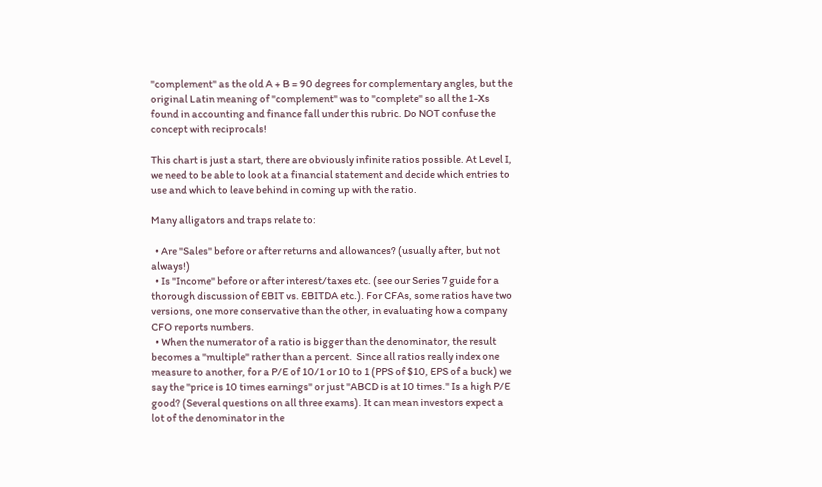"complement" as the old A + B = 90 degrees for complementary angles, but the original Latin meaning of "complement" was to "complete" so all the 1-Xs found in accounting and finance fall under this rubric. Do NOT confuse the concept with reciprocals!

This chart is just a start, there are obviously infinite ratios possible. At Level I, we need to be able to look at a financial statement and decide which entries to use and which to leave behind in coming up with the ratio.

Many alligators and traps relate to:

  • Are "Sales" before or after returns and allowances? (usually after, but not always!)
  • Is "Income" before or after interest/taxes etc. (see our Series 7 guide for a thorough discussion of EBIT vs. EBITDA etc.). For CFAs, some ratios have two versions, one more conservative than the other, in evaluating how a company CFO reports numbers.
  • When the numerator of a ratio is bigger than the denominator, the result becomes a "multiple" rather than a percent.  Since all ratios really index one measure to another, for a P/E of 10/1 or 10 to 1 (PPS of $10, EPS of a buck) we say the "price is 10 times earnings" or just "ABCD is at 10 times." Is a high P/E good? (Several questions on all three exams). It can mean investors expect a lot of the denominator in the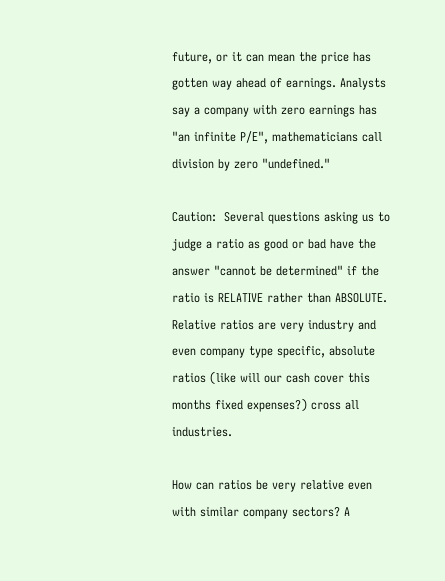future, or it can mean the price has gotten way ahead of earnings. Analysts say a company with zero earnings has "an infinite P/E", mathematicians call division by zero "undefined."

Caution:  Several questions asking us to judge a ratio as good or bad have the answer "cannot be determined" if the ratio is RELATIVE rather than ABSOLUTE.  Relative ratios are very industry and even company type specific, absolute ratios (like will our cash cover this months fixed expenses?) cross all industries.

How can ratios be very relative even with similar company sectors? A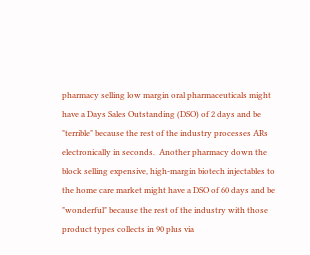pharmacy selling low margin oral pharmaceuticals might have a Days Sales Outstanding (DSO) of 2 days and be "terrible" because the rest of the industry processes ARs electronically in seconds.  Another pharmacy down the block selling expensive, high-margin biotech injectables to the home care market might have a DSO of 60 days and be "wonderful" because the rest of the industry with those product types collects in 90 plus via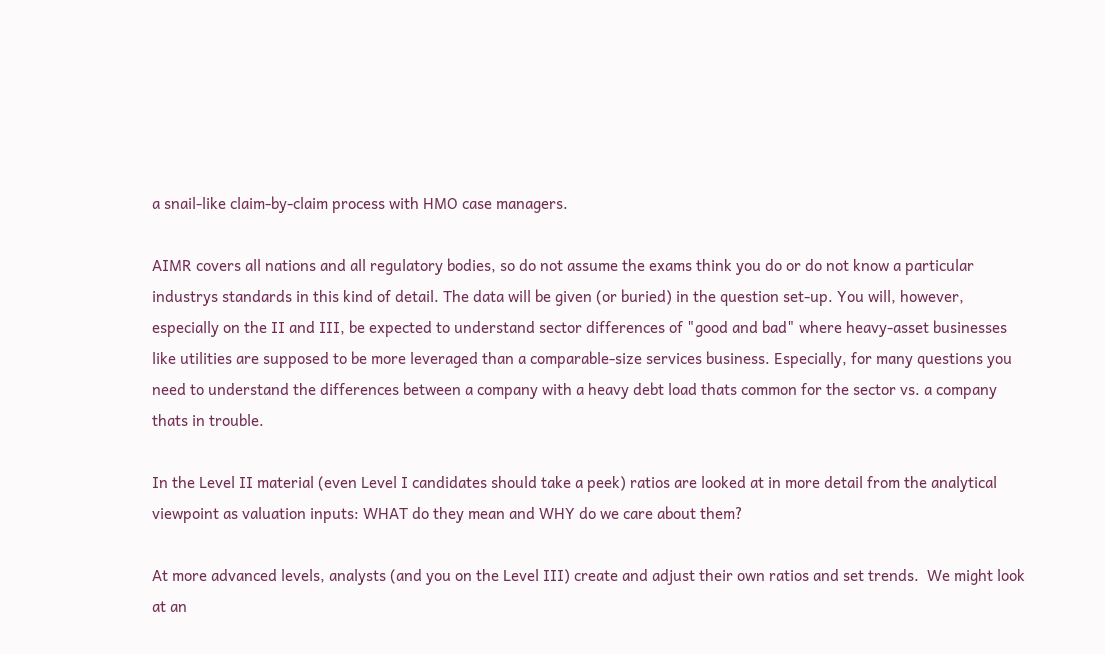a snail-like claim-by-claim process with HMO case managers.

AIMR covers all nations and all regulatory bodies, so do not assume the exams think you do or do not know a particular industrys standards in this kind of detail. The data will be given (or buried) in the question set-up. You will, however, especially on the II and III, be expected to understand sector differences of "good and bad" where heavy-asset businesses like utilities are supposed to be more leveraged than a comparable-size services business. Especially, for many questions you need to understand the differences between a company with a heavy debt load thats common for the sector vs. a company thats in trouble.

In the Level II material (even Level I candidates should take a peek) ratios are looked at in more detail from the analytical viewpoint as valuation inputs: WHAT do they mean and WHY do we care about them?

At more advanced levels, analysts (and you on the Level III) create and adjust their own ratios and set trends.  We might look at an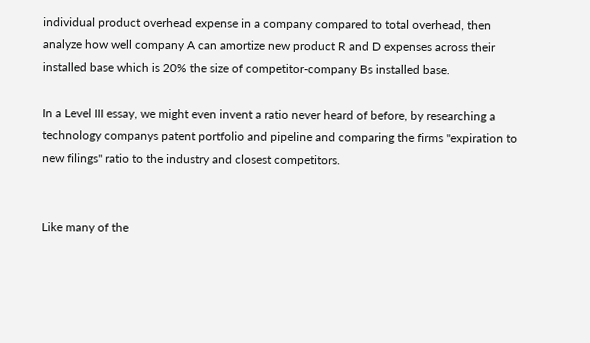individual product overhead expense in a company compared to total overhead, then analyze how well company A can amortize new product R and D expenses across their installed base which is 20% the size of competitor-company Bs installed base.

In a Level III essay, we might even invent a ratio never heard of before, by researching a technology companys patent portfolio and pipeline and comparing the firms "expiration to new filings" ratio to the industry and closest competitors.


Like many of the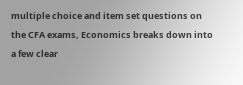multiple choice and item set questions on the CFA exams, Economics breaks down into a few clear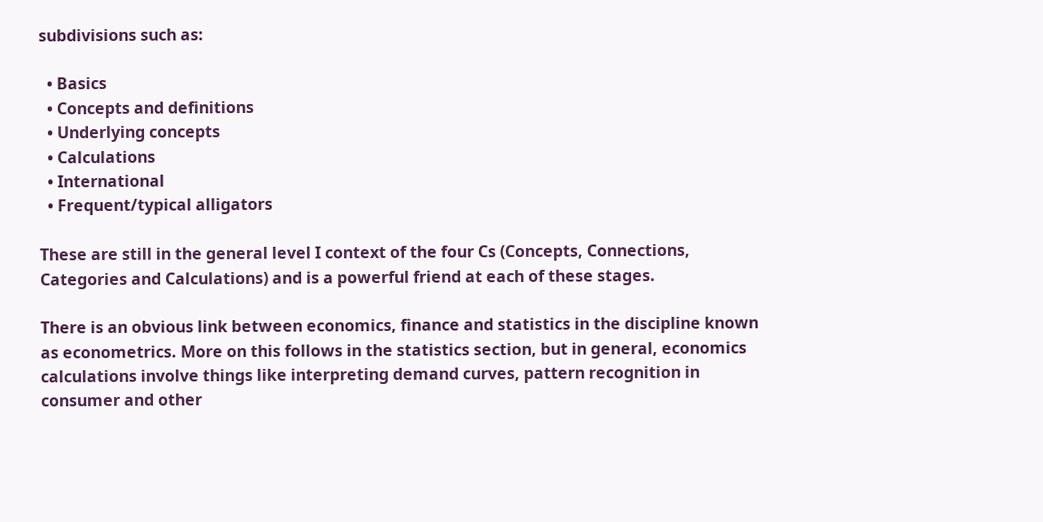subdivisions such as:

  • Basics
  • Concepts and definitions
  • Underlying concepts
  • Calculations
  • International
  • Frequent/typical alligators

These are still in the general level I context of the four Cs (Concepts, Connections, Categories and Calculations) and is a powerful friend at each of these stages.

There is an obvious link between economics, finance and statistics in the discipline known as econometrics. More on this follows in the statistics section, but in general, economics calculations involve things like interpreting demand curves, pattern recognition in consumer and other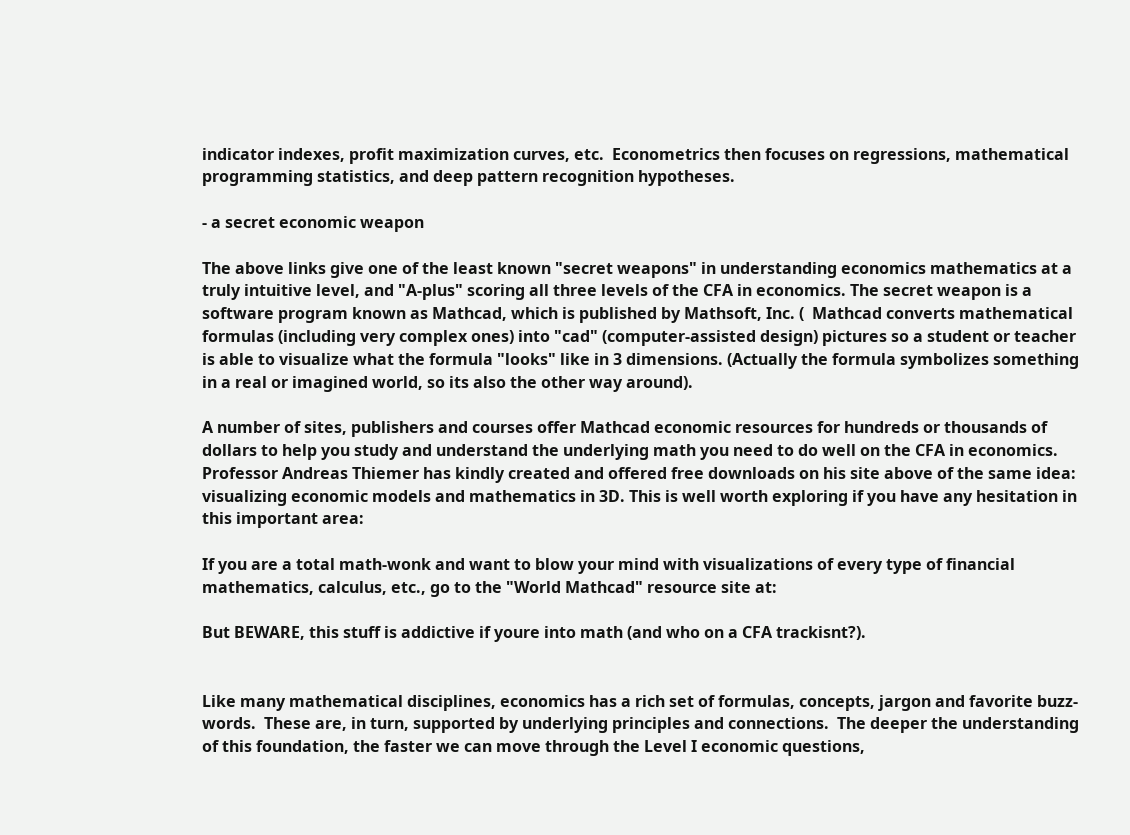indicator indexes, profit maximization curves, etc.  Econometrics then focuses on regressions, mathematical programming statistics, and deep pattern recognition hypotheses.

- a secret economic weapon

The above links give one of the least known "secret weapons" in understanding economics mathematics at a truly intuitive level, and "A-plus" scoring all three levels of the CFA in economics. The secret weapon is a software program known as Mathcad, which is published by Mathsoft, Inc. (  Mathcad converts mathematical formulas (including very complex ones) into "cad" (computer-assisted design) pictures so a student or teacher is able to visualize what the formula "looks" like in 3 dimensions. (Actually the formula symbolizes something in a real or imagined world, so its also the other way around).

A number of sites, publishers and courses offer Mathcad economic resources for hundreds or thousands of dollars to help you study and understand the underlying math you need to do well on the CFA in economics. Professor Andreas Thiemer has kindly created and offered free downloads on his site above of the same idea: visualizing economic models and mathematics in 3D. This is well worth exploring if you have any hesitation in this important area:

If you are a total math-wonk and want to blow your mind with visualizations of every type of financial mathematics, calculus, etc., go to the "World Mathcad" resource site at:

But BEWARE, this stuff is addictive if youre into math (and who on a CFA trackisnt?).


Like many mathematical disciplines, economics has a rich set of formulas, concepts, jargon and favorite buzz-words.  These are, in turn, supported by underlying principles and connections.  The deeper the understanding of this foundation, the faster we can move through the Level I economic questions,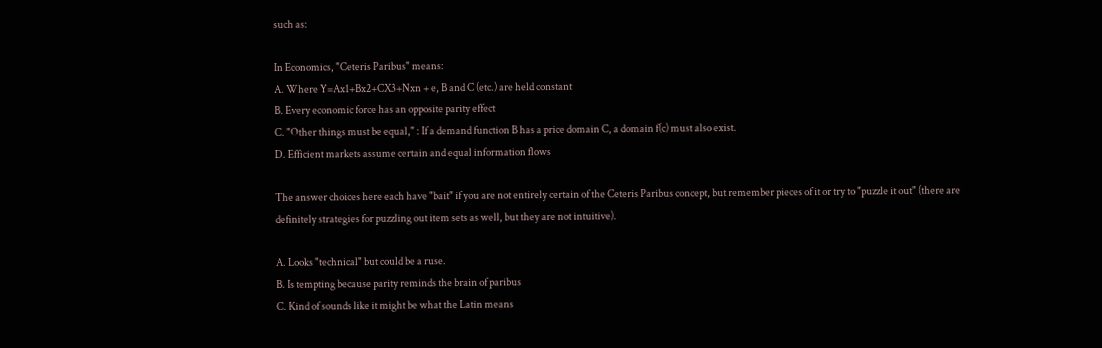such as:

In Economics, "Ceteris Paribus" means:
A. Where Y=Ax1+Bx2+CX3+Nxn + e, B and C (etc.) are held constant
B. Every economic force has an opposite parity effect
C. "Other things must be equal," : If a demand function B has a price domain C, a domain f(c) must also exist.
D. Efficient markets assume certain and equal information flows

The answer choices here each have "bait" if you are not entirely certain of the Ceteris Paribus concept, but remember pieces of it or try to "puzzle it out" (there are definitely strategies for puzzling out item sets as well, but they are not intuitive).

A. Looks "technical" but could be a ruse.
B. Is tempting because parity reminds the brain of paribus
C. Kind of sounds like it might be what the Latin means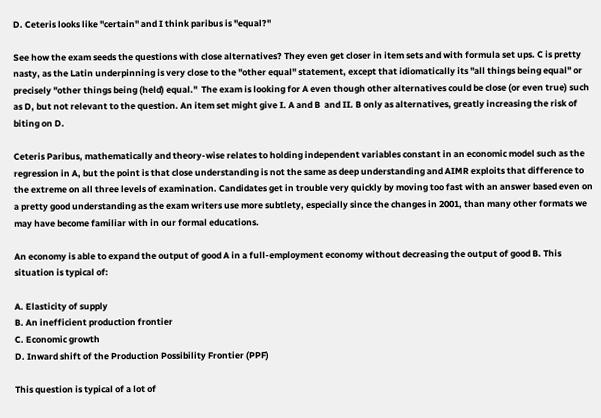D. Ceteris looks like "certain" and I think paribus is "equal?"

See how the exam seeds the questions with close alternatives? They even get closer in item sets and with formula set ups. C is pretty nasty, as the Latin underpinning is very close to the "other equal" statement, except that idiomatically its "all things being equal" or precisely "other things being (held) equal."  The exam is looking for A even though other alternatives could be close (or even true) such as D, but not relevant to the question. An item set might give I. A and B  and II. B only as alternatives, greatly increasing the risk of biting on D.

Ceteris Paribus, mathematically and theory-wise relates to holding independent variables constant in an economic model such as the regression in A, but the point is that close understanding is not the same as deep understanding and AIMR exploits that difference to the extreme on all three levels of examination. Candidates get in trouble very quickly by moving too fast with an answer based even on a pretty good understanding as the exam writers use more subtlety, especially since the changes in 2001, than many other formats we may have become familiar with in our formal educations.

An economy is able to expand the output of good A in a full-employment economy without decreasing the output of good B. This situation is typical of:

A. Elasticity of supply
B. An inefficient production frontier
C. Economic growth
D. Inward shift of the Production Possibility Frontier (PPF)

This question is typical of a lot of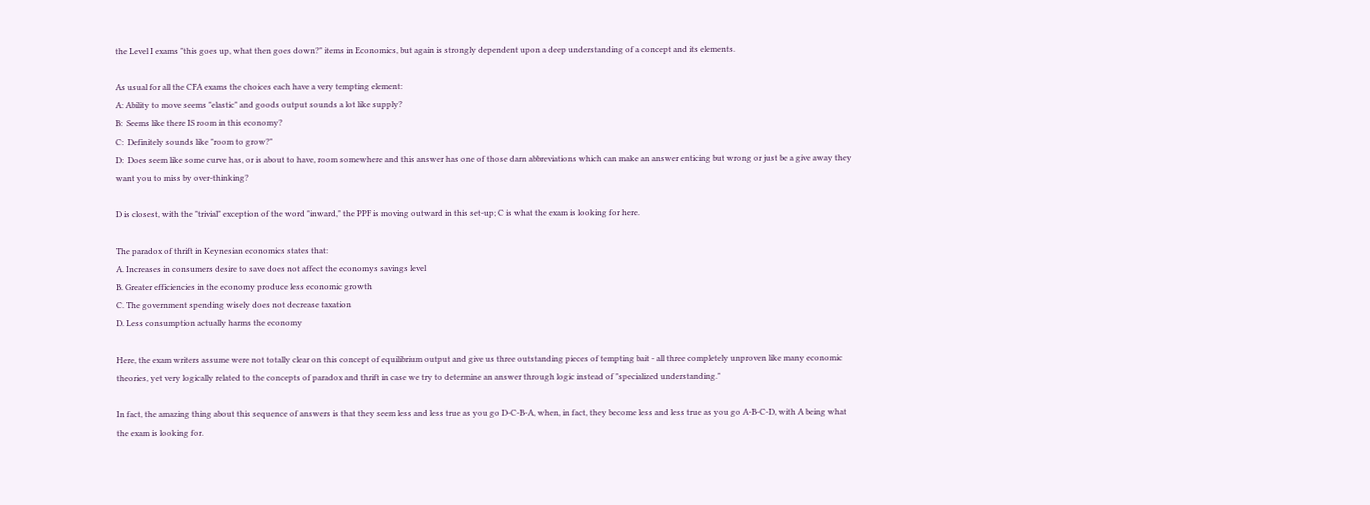the Level I exams "this goes up, what then goes down?" items in Economics, but again is strongly dependent upon a deep understanding of a concept and its elements.

As usual for all the CFA exams the choices each have a very tempting element:
A: Ability to move seems "elastic" and goods output sounds a lot like supply?
B:  Seems like there IS room in this economy?
C:  Definitely sounds like "room to grow?"
D:  Does seem like some curve has, or is about to have, room somewhere and this answer has one of those darn abbreviations which can make an answer enticing but wrong or just be a give away they want you to miss by over-thinking?

D is closest, with the "trivial" exception of the word "inward," the PPF is moving outward in this set-up; C is what the exam is looking for here.

The paradox of thrift in Keynesian economics states that:
A. Increases in consumers desire to save does not affect the economys savings level
B. Greater efficiencies in the economy produce less economic growth
C. The government spending wisely does not decrease taxation
D. Less consumption actually harms the economy

Here, the exam writers assume were not totally clear on this concept of equilibrium output and give us three outstanding pieces of tempting bait - all three completely unproven like many economic theories, yet very logically related to the concepts of paradox and thrift in case we try to determine an answer through logic instead of "specialized understanding."

In fact, the amazing thing about this sequence of answers is that they seem less and less true as you go D-C-B-A, when, in fact, they become less and less true as you go A-B-C-D, with A being what the exam is looking for.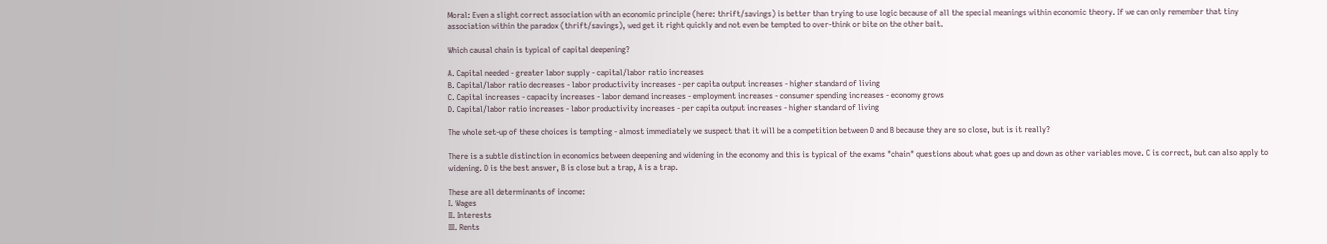Moral: Even a slight correct association with an economic principle (here: thrift/savings) is better than trying to use logic because of all the special meanings within economic theory. If we can only remember that tiny association within the paradox (thrift/savings), wed get it right quickly and not even be tempted to over-think or bite on the other bait.

Which causal chain is typical of capital deepening?

A. Capital needed - greater labor supply - capital/labor ratio increases
B. Capital/labor ratio decreases - labor productivity increases - per capita output increases - higher standard of living
C. Capital increases - capacity increases - labor demand increases - employment increases - consumer spending increases - economy grows
D. Capital/labor ratio increases - labor productivity increases - per capita output increases - higher standard of living

The whole set-up of these choices is tempting - almost immediately we suspect that it will be a competition between D and B because they are so close, but is it really?

There is a subtle distinction in economics between deepening and widening in the economy and this is typical of the exams "chain" questions about what goes up and down as other variables move. C is correct, but can also apply to widening. D is the best answer, B is close but a trap, A is a trap.

These are all determinants of income:
I. Wages
II. Interests
III. Rents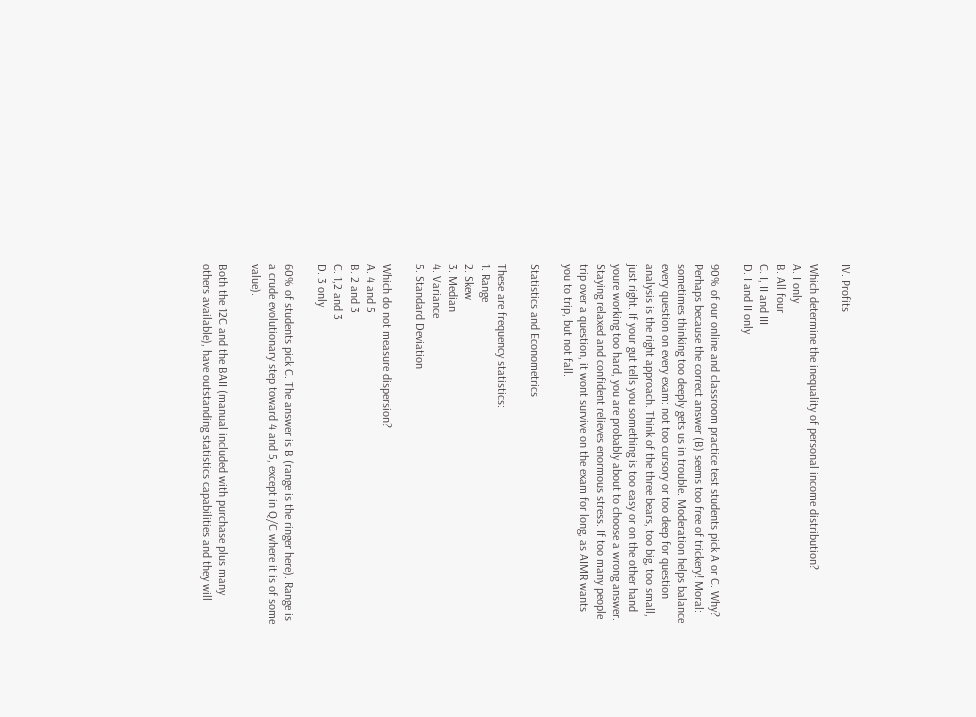IV. Profits

Which determine the inequality of personal income distribution?
A. I only
B. All four
C. I, II and III
D. I and II only

90% of our online and classroom practice test students pick A or C. Why? Perhaps because the correct answer (B) seems too free of trickery! Moral: sometimes thinking too deeply gets us in trouble. Moderation helps balance every question on every exam: not too cursory or too deep for question analysis is the right approach. Think of the three bears, too big, too small, just right. If your gut tells you something is too easy or on the other hand youre working too hard, you are probably about to choose a wrong answer. Staying relaxed and confident relieves enormous stress. If too many people trip over a question, it wont survive on the exam for long, as AIMR wants you to trip, but not fall.

Statistics and Econometrics

These are frequency statistics:
1. Range
2. Skew
3. Median
4. Variance
5. Standard Deviation

Which do not measure dispersion?
A. 4 and 5
B. 2 and 3
C. 1,2 and 3
D. 3 only

60% of students pick C. The answer is B (range is the ringer here). Range is a crude evolutionary step toward 4 and 5, except in Q/C where it is of some value).

Both the 12C and the BAII (manual included with purchase plus many others available), have outstanding statistics capabilities and they will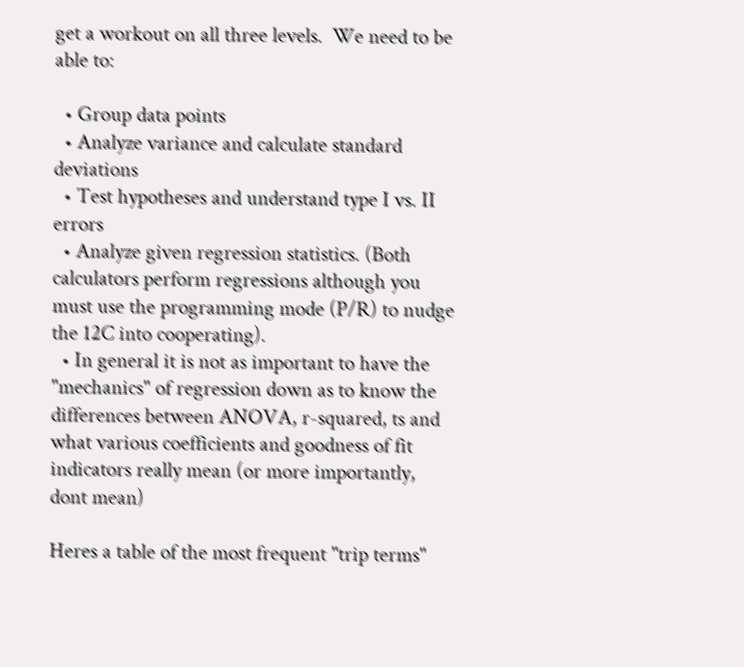get a workout on all three levels.  We need to be able to:

  • Group data points
  • Analyze variance and calculate standard deviations
  • Test hypotheses and understand type I vs. II errors
  • Analyze given regression statistics. (Both calculators perform regressions although you must use the programming mode (P/R) to nudge the 12C into cooperating).
  • In general it is not as important to have the "mechanics" of regression down as to know the differences between ANOVA, r-squared, ts and what various coefficients and goodness of fit indicators really mean (or more importantly, dont mean)

Heres a table of the most frequent "trip terms"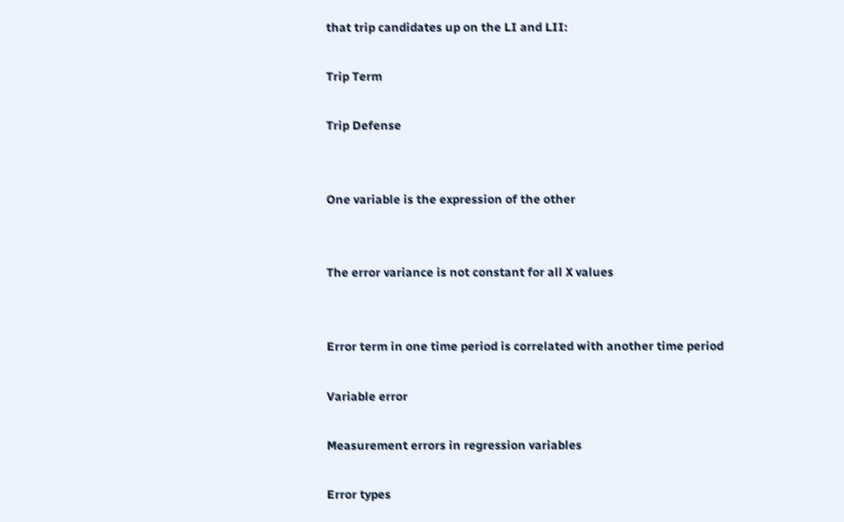that trip candidates up on the LI and LII:

Trip Term

Trip Defense


One variable is the expression of the other


The error variance is not constant for all X values


Error term in one time period is correlated with another time period

Variable error

Measurement errors in regression variables

Error types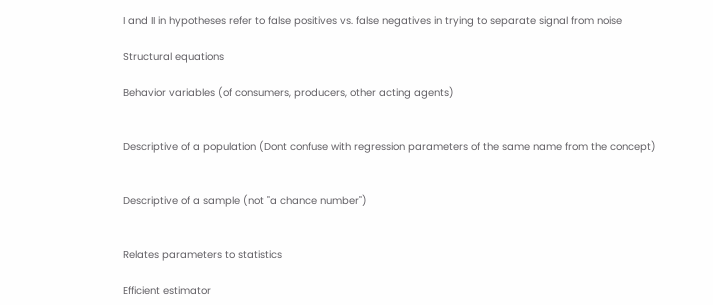I and II in hypotheses refer to false positives vs. false negatives in trying to separate signal from noise

Structural equations

Behavior variables (of consumers, producers, other acting agents)


Descriptive of a population (Dont confuse with regression parameters of the same name from the concept)


Descriptive of a sample (not "a chance number")


Relates parameters to statistics

Efficient estimator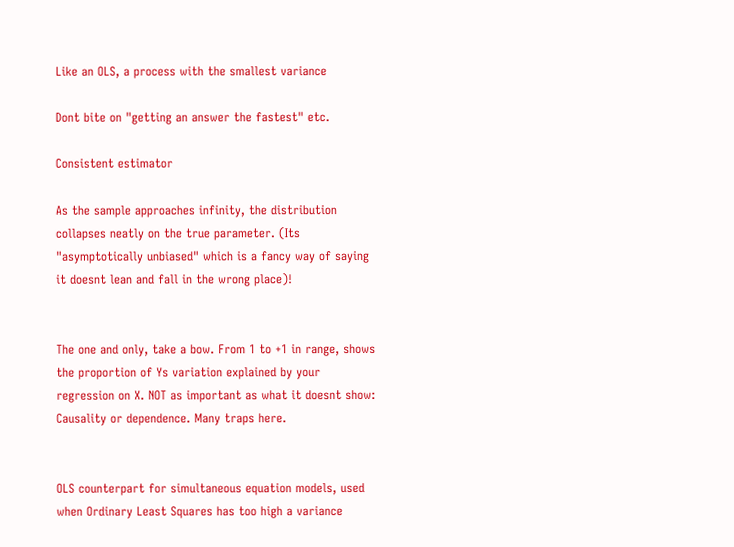Like an OLS, a process with the smallest variance

Dont bite on "getting an answer the fastest" etc.

Consistent estimator

As the sample approaches infinity, the distribution collapses neatly on the true parameter. (Its "asymptotically unbiased" which is a fancy way of saying it doesnt lean and fall in the wrong place)!


The one and only, take a bow. From 1 to +1 in range, shows the proportion of Ys variation explained by your regression on X. NOT as important as what it doesnt show: Causality or dependence. Many traps here.


OLS counterpart for simultaneous equation models, used when Ordinary Least Squares has too high a variance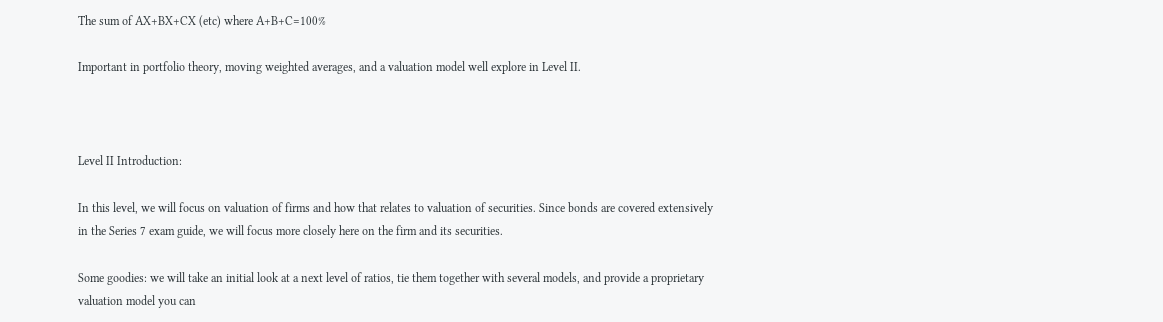The sum of AX+BX+CX (etc) where A+B+C=100%

Important in portfolio theory, moving weighted averages, and a valuation model well explore in Level II.



Level II Introduction:

In this level, we will focus on valuation of firms and how that relates to valuation of securities. Since bonds are covered extensively in the Series 7 exam guide, we will focus more closely here on the firm and its securities.

Some goodies: we will take an initial look at a next level of ratios, tie them together with several models, and provide a proprietary valuation model you can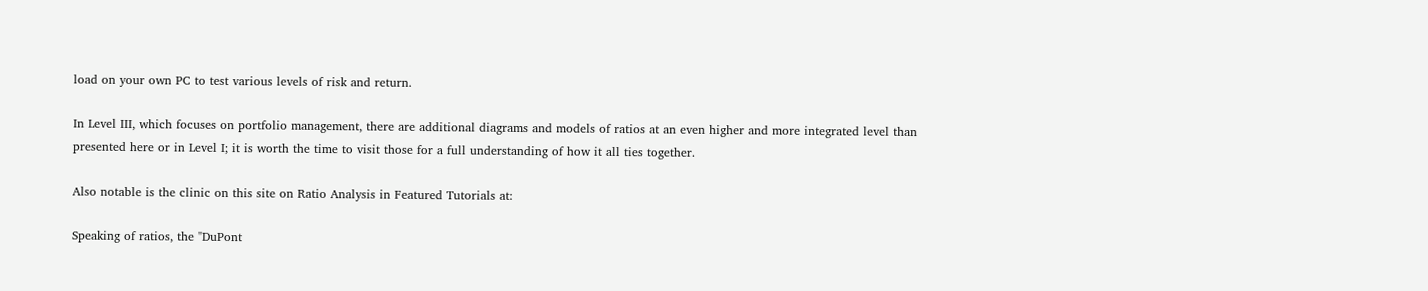load on your own PC to test various levels of risk and return.

In Level III, which focuses on portfolio management, there are additional diagrams and models of ratios at an even higher and more integrated level than presented here or in Level I; it is worth the time to visit those for a full understanding of how it all ties together.

Also notable is the clinic on this site on Ratio Analysis in Featured Tutorials at:

Speaking of ratios, the "DuPont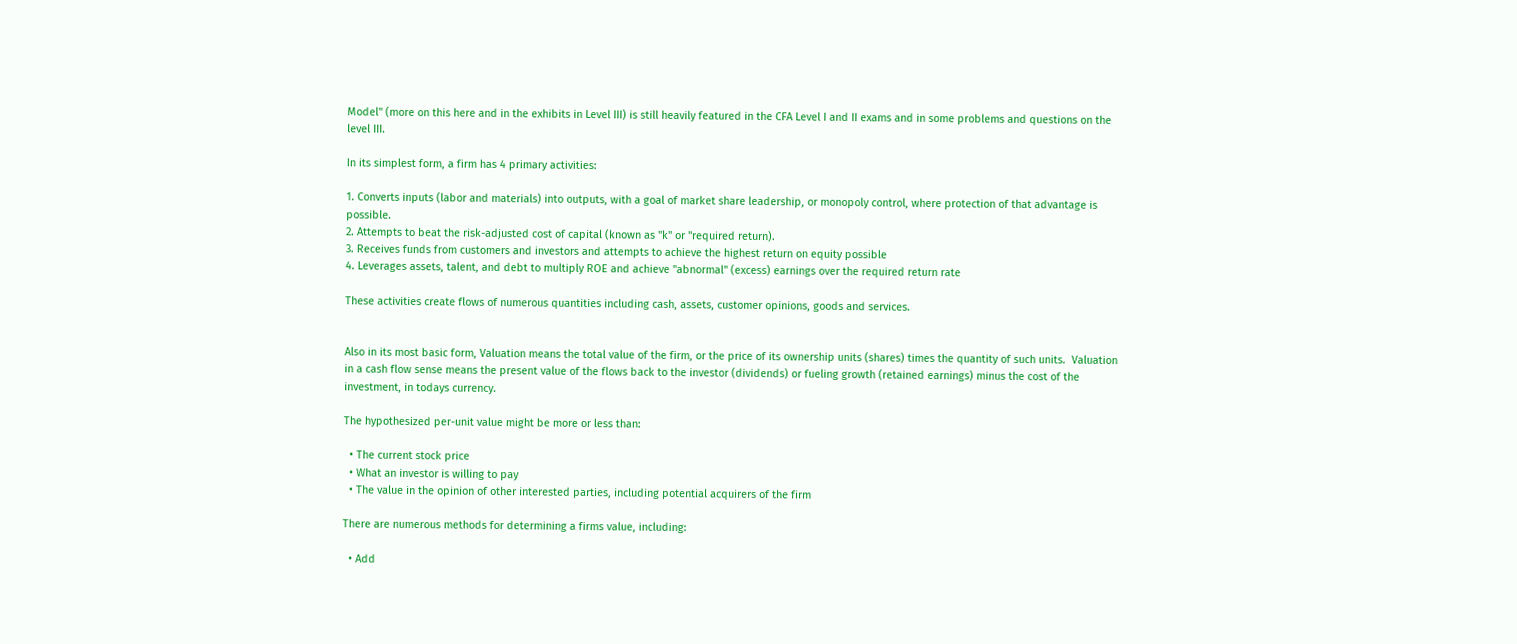Model" (more on this here and in the exhibits in Level III) is still heavily featured in the CFA Level I and II exams and in some problems and questions on the level III.

In its simplest form, a firm has 4 primary activities:

1. Converts inputs (labor and materials) into outputs, with a goal of market share leadership, or monopoly control, where protection of that advantage is possible.
2. Attempts to beat the risk-adjusted cost of capital (known as "k" or "required return).
3. Receives funds from customers and investors and attempts to achieve the highest return on equity possible
4. Leverages assets, talent, and debt to multiply ROE and achieve "abnormal" (excess) earnings over the required return rate

These activities create flows of numerous quantities including cash, assets, customer opinions, goods and services.


Also in its most basic form, Valuation means the total value of the firm, or the price of its ownership units (shares) times the quantity of such units.  Valuation in a cash flow sense means the present value of the flows back to the investor (dividends) or fueling growth (retained earnings) minus the cost of the investment, in todays currency.

The hypothesized per-unit value might be more or less than:

  • The current stock price
  • What an investor is willing to pay
  • The value in the opinion of other interested parties, including potential acquirers of the firm

There are numerous methods for determining a firms value, including:

  • Add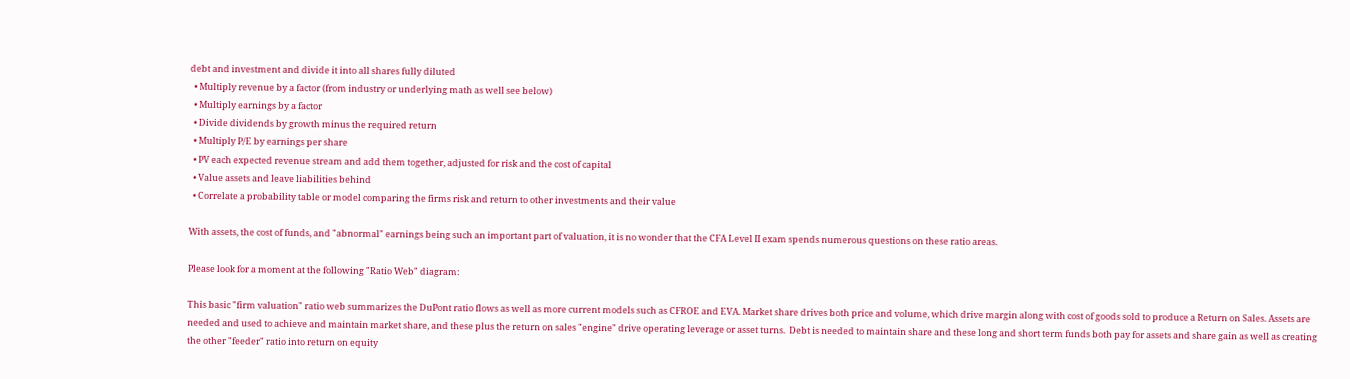debt and investment and divide it into all shares fully diluted
  • Multiply revenue by a factor (from industry or underlying math as well see below)
  • Multiply earnings by a factor
  • Divide dividends by growth minus the required return
  • Multiply P/E by earnings per share
  • PV each expected revenue stream and add them together, adjusted for risk and the cost of capital
  • Value assets and leave liabilities behind
  • Correlate a probability table or model comparing the firms risk and return to other investments and their value

With assets, the cost of funds, and "abnormal" earnings being such an important part of valuation, it is no wonder that the CFA Level II exam spends numerous questions on these ratio areas.

Please look for a moment at the following "Ratio Web" diagram:

This basic "firm valuation" ratio web summarizes the DuPont ratio flows as well as more current models such as CFROE and EVA. Market share drives both price and volume, which drive margin along with cost of goods sold to produce a Return on Sales. Assets are needed and used to achieve and maintain market share, and these plus the return on sales "engine" drive operating leverage or asset turns.  Debt is needed to maintain share and these long and short term funds both pay for assets and share gain as well as creating the other "feeder" ratio into return on equity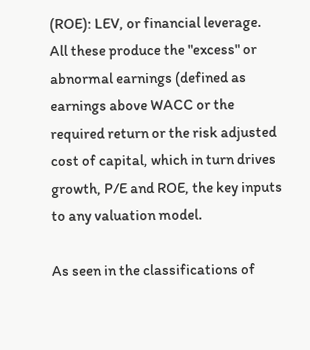(ROE): LEV, or financial leverage.  All these produce the "excess" or abnormal earnings (defined as earnings above WACC or the required return or the risk adjusted cost of capital, which in turn drives growth, P/E and ROE, the key inputs to any valuation model.

As seen in the classifications of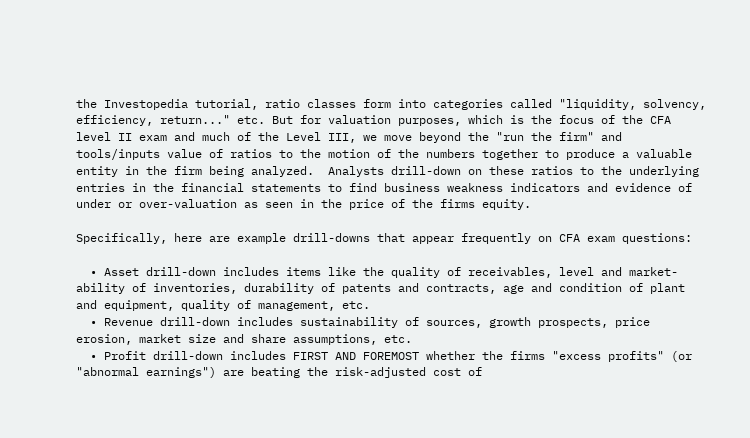the Investopedia tutorial, ratio classes form into categories called "liquidity, solvency, efficiency, return..." etc. But for valuation purposes, which is the focus of the CFA level II exam and much of the Level III, we move beyond the "run the firm" and tools/inputs value of ratios to the motion of the numbers together to produce a valuable entity in the firm being analyzed.  Analysts drill-down on these ratios to the underlying entries in the financial statements to find business weakness indicators and evidence of under or over-valuation as seen in the price of the firms equity.

Specifically, here are example drill-downs that appear frequently on CFA exam questions:

  • Asset drill-down includes items like the quality of receivables, level and market-ability of inventories, durability of patents and contracts, age and condition of plant and equipment, quality of management, etc.
  • Revenue drill-down includes sustainability of sources, growth prospects, price erosion, market size and share assumptions, etc.
  • Profit drill-down includes FIRST AND FOREMOST whether the firms "excess profits" (or "abnormal earnings") are beating the risk-adjusted cost of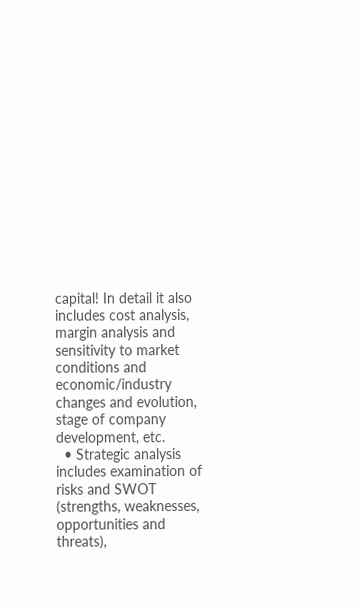capital! In detail it also includes cost analysis, margin analysis and sensitivity to market conditions and economic/industry changes and evolution, stage of company development, etc.
  • Strategic analysis includes examination of risks and SWOT (strengths, weaknesses, opportunities and threats),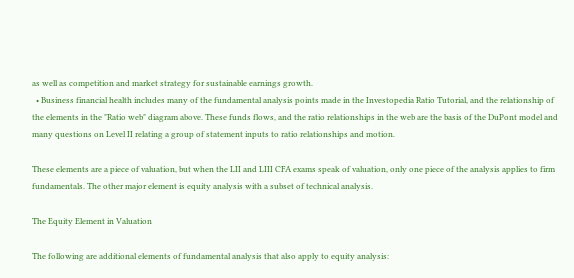as well as competition and market strategy for sustainable earnings growth.
  • Business financial health includes many of the fundamental analysis points made in the Investopedia Ratio Tutorial, and the relationship of the elements in the "Ratio web" diagram above. These funds flows, and the ratio relationships in the web are the basis of the DuPont model and many questions on Level II relating a group of statement inputs to ratio relationships and motion.

These elements are a piece of valuation, but when the LII and LIII CFA exams speak of valuation, only one piece of the analysis applies to firm fundamentals. The other major element is equity analysis with a subset of technical analysis.

The Equity Element in Valuation

The following are additional elements of fundamental analysis that also apply to equity analysis: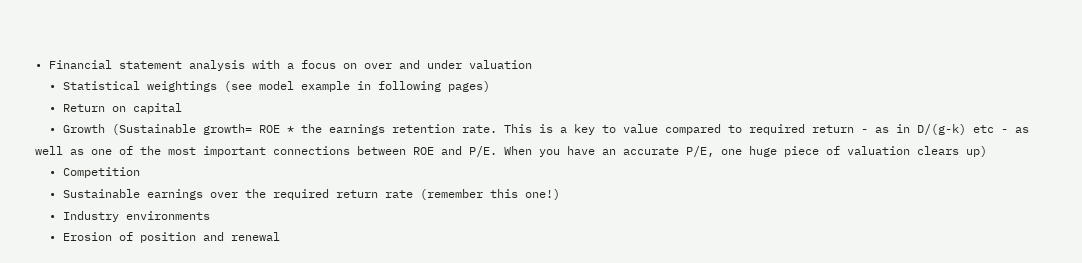• Financial statement analysis with a focus on over and under valuation
  • Statistical weightings (see model example in following pages)
  • Return on capital
  • Growth (Sustainable growth= ROE * the earnings retention rate. This is a key to value compared to required return - as in D/(g-k) etc - as well as one of the most important connections between ROE and P/E. When you have an accurate P/E, one huge piece of valuation clears up)
  • Competition
  • Sustainable earnings over the required return rate (remember this one!)
  • Industry environments
  • Erosion of position and renewal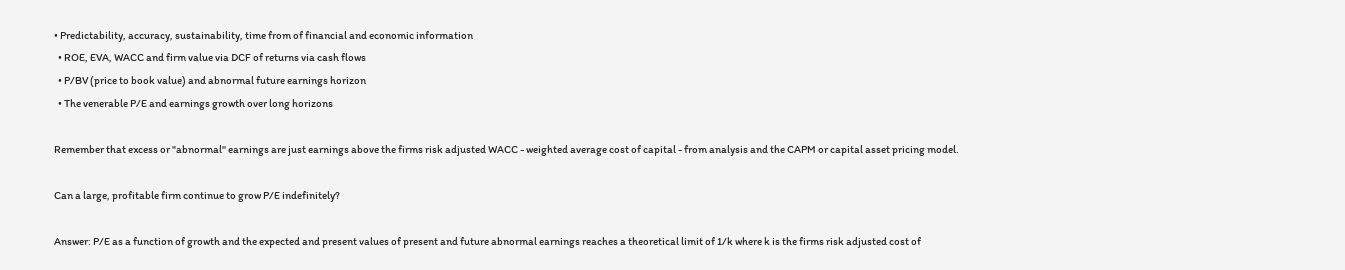• Predictability, accuracy, sustainability, time from of financial and economic information
  • ROE, EVA, WACC and firm value via DCF of returns via cash flows
  • P/BV (price to book value) and abnormal future earnings horizon
  • The venerable P/E and earnings growth over long horizons

Remember that excess or "abnormal" earnings are just earnings above the firms risk adjusted WACC - weighted average cost of capital - from analysis and the CAPM or capital asset pricing model.

Can a large, profitable firm continue to grow P/E indefinitely?

Answer: P/E as a function of growth and the expected and present values of present and future abnormal earnings reaches a theoretical limit of 1/k where k is the firms risk adjusted cost of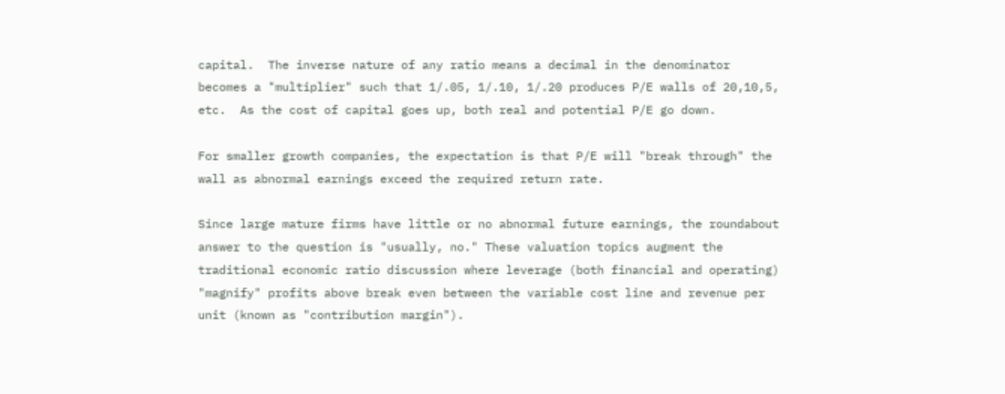capital.  The inverse nature of any ratio means a decimal in the denominator becomes a "multiplier" such that 1/.05, 1/.10, 1/.20 produces P/E walls of 20,10,5, etc.  As the cost of capital goes up, both real and potential P/E go down.

For smaller growth companies, the expectation is that P/E will "break through" the wall as abnormal earnings exceed the required return rate.

Since large mature firms have little or no abnormal future earnings, the roundabout answer to the question is "usually, no." These valuation topics augment the traditional economic ratio discussion where leverage (both financial and operating) "magnify" profits above break even between the variable cost line and revenue per unit (known as "contribution margin").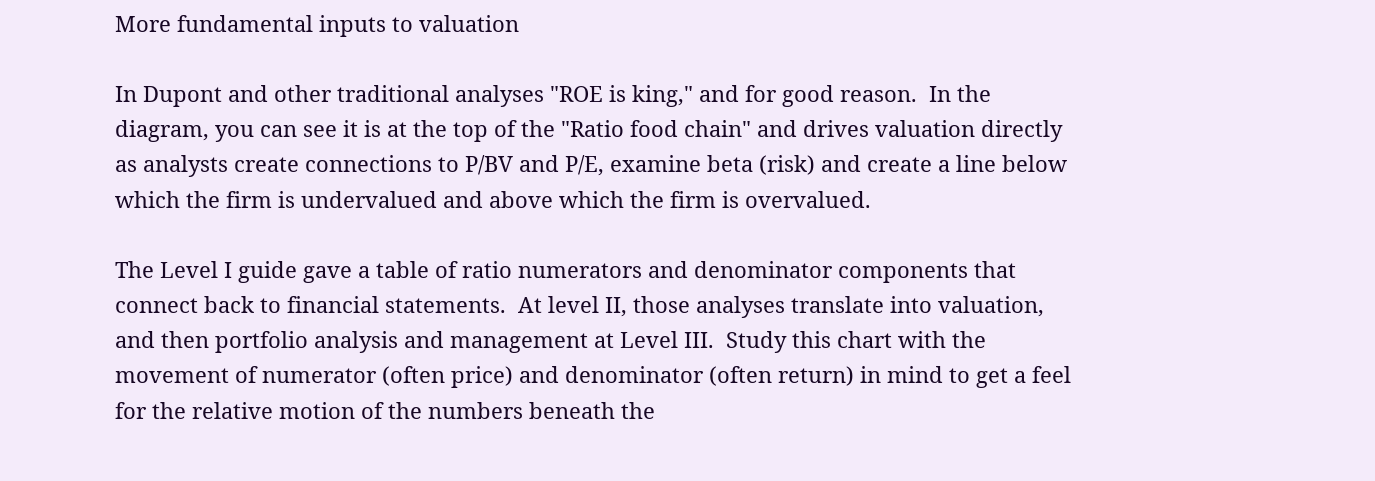More fundamental inputs to valuation

In Dupont and other traditional analyses "ROE is king," and for good reason.  In the diagram, you can see it is at the top of the "Ratio food chain" and drives valuation directly as analysts create connections to P/BV and P/E, examine beta (risk) and create a line below which the firm is undervalued and above which the firm is overvalued.

The Level I guide gave a table of ratio numerators and denominator components that connect back to financial statements.  At level II, those analyses translate into valuation, and then portfolio analysis and management at Level III.  Study this chart with the movement of numerator (often price) and denominator (often return) in mind to get a feel for the relative motion of the numbers beneath the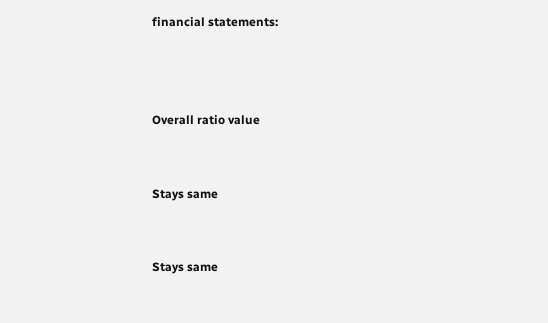financial statements:



Overall ratio value


Stays same


Stays same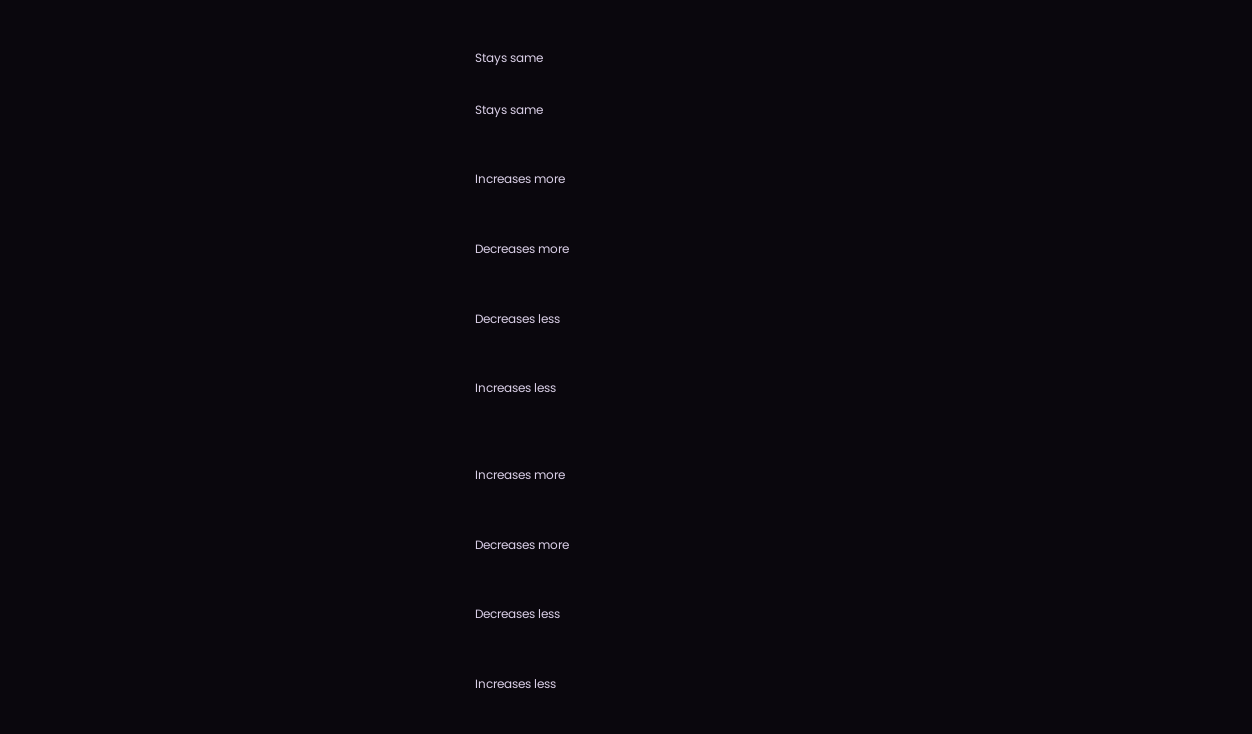Stays same


Stays same



Increases more



Decreases more



Decreases less



Increases less




Increases more



Decreases more



Decreases less



Increases less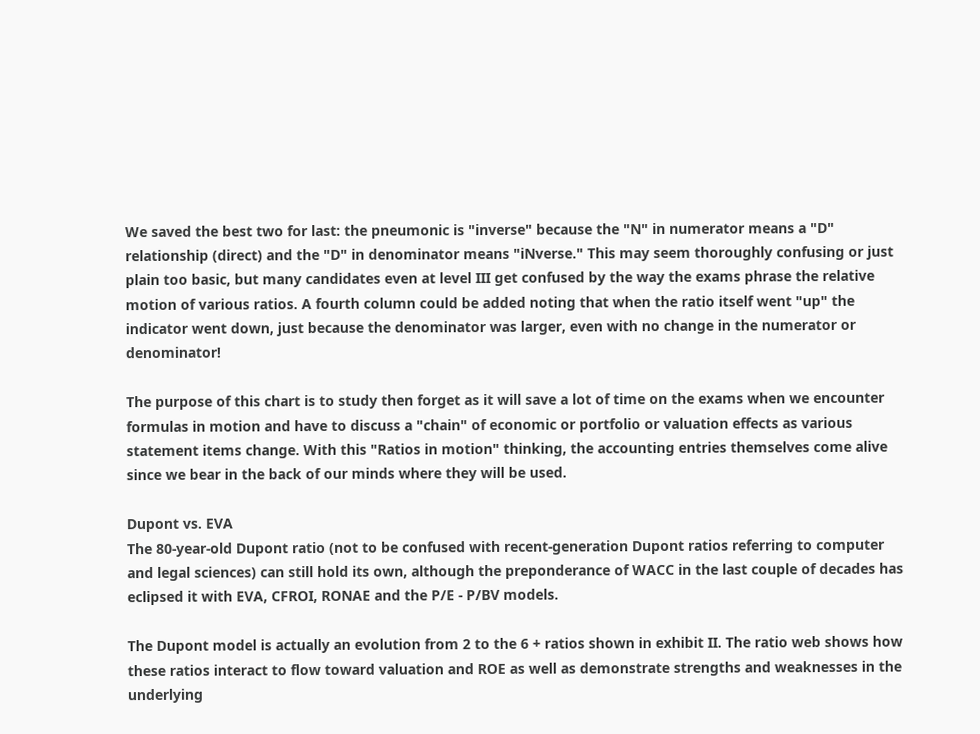We saved the best two for last: the pneumonic is "inverse" because the "N" in numerator means a "D" relationship (direct) and the "D" in denominator means "iNverse." This may seem thoroughly confusing or just plain too basic, but many candidates even at level III get confused by the way the exams phrase the relative motion of various ratios. A fourth column could be added noting that when the ratio itself went "up" the indicator went down, just because the denominator was larger, even with no change in the numerator or denominator!

The purpose of this chart is to study then forget as it will save a lot of time on the exams when we encounter formulas in motion and have to discuss a "chain" of economic or portfolio or valuation effects as various statement items change. With this "Ratios in motion" thinking, the accounting entries themselves come alive since we bear in the back of our minds where they will be used.

Dupont vs. EVA
The 80-year-old Dupont ratio (not to be confused with recent-generation Dupont ratios referring to computer and legal sciences) can still hold its own, although the preponderance of WACC in the last couple of decades has eclipsed it with EVA, CFROI, RONAE and the P/E - P/BV models.

The Dupont model is actually an evolution from 2 to the 6 + ratios shown in exhibit II. The ratio web shows how these ratios interact to flow toward valuation and ROE as well as demonstrate strengths and weaknesses in the underlying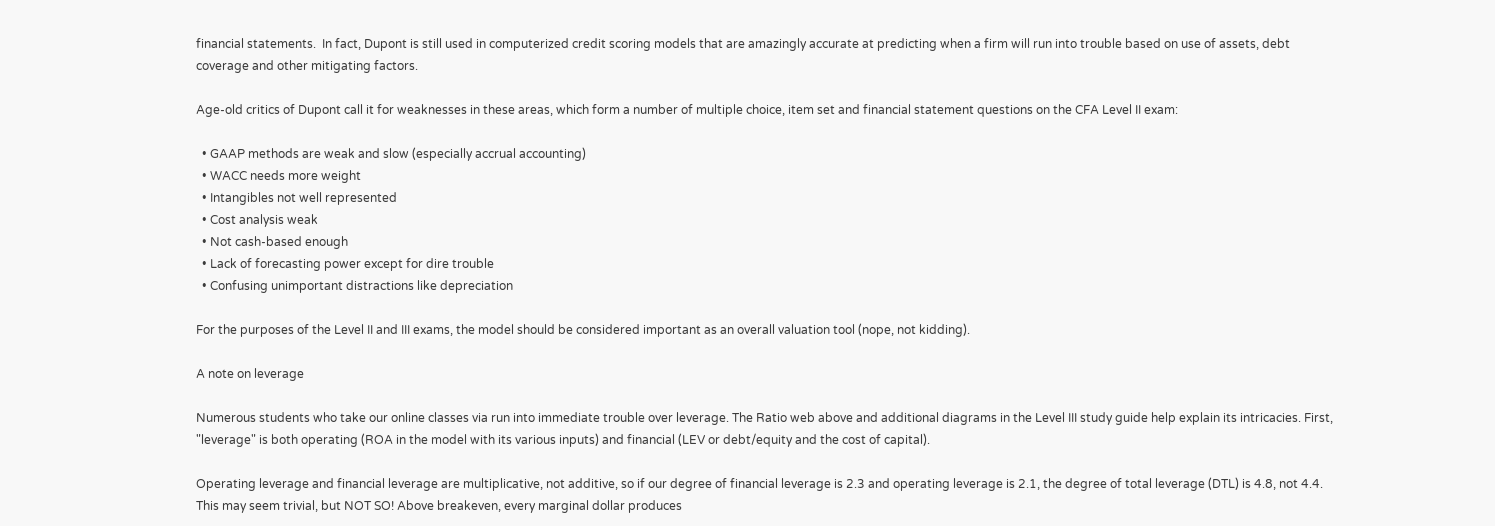financial statements.  In fact, Dupont is still used in computerized credit scoring models that are amazingly accurate at predicting when a firm will run into trouble based on use of assets, debt coverage and other mitigating factors.

Age-old critics of Dupont call it for weaknesses in these areas, which form a number of multiple choice, item set and financial statement questions on the CFA Level II exam:

  • GAAP methods are weak and slow (especially accrual accounting)
  • WACC needs more weight
  • Intangibles not well represented
  • Cost analysis weak
  • Not cash-based enough
  • Lack of forecasting power except for dire trouble
  • Confusing unimportant distractions like depreciation

For the purposes of the Level II and III exams, the model should be considered important as an overall valuation tool (nope, not kidding).

A note on leverage

Numerous students who take our online classes via run into immediate trouble over leverage. The Ratio web above and additional diagrams in the Level III study guide help explain its intricacies. First, "leverage" is both operating (ROA in the model with its various inputs) and financial (LEV or debt/equity and the cost of capital).

Operating leverage and financial leverage are multiplicative, not additive, so if our degree of financial leverage is 2.3 and operating leverage is 2.1, the degree of total leverage (DTL) is 4.8, not 4.4. This may seem trivial, but NOT SO! Above breakeven, every marginal dollar produces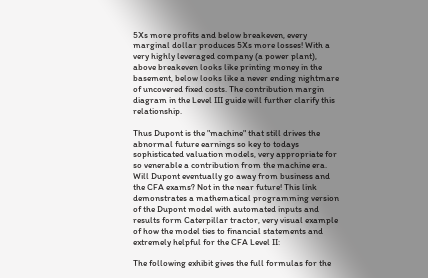5Xs more profits and below breakeven, every marginal dollar produces 5Xs more losses! With a very highly leveraged company (a power plant), above breakeven looks like printing money in the basement, below looks like a never ending nightmare of uncovered fixed costs. The contribution margin diagram in the Level III guide will further clarify this relationship.

Thus Dupont is the "machine" that still drives the abnormal future earnings so key to todays sophisticated valuation models, very appropriate for so venerable a contribution from the machine era. Will Dupont eventually go away from business and the CFA exams? Not in the near future! This link demonstrates a mathematical programming version of the Dupont model with automated inputs and results form Caterpillar tractor, very visual example of how the model ties to financial statements and extremely helpful for the CFA Level II:

The following exhibit gives the full formulas for the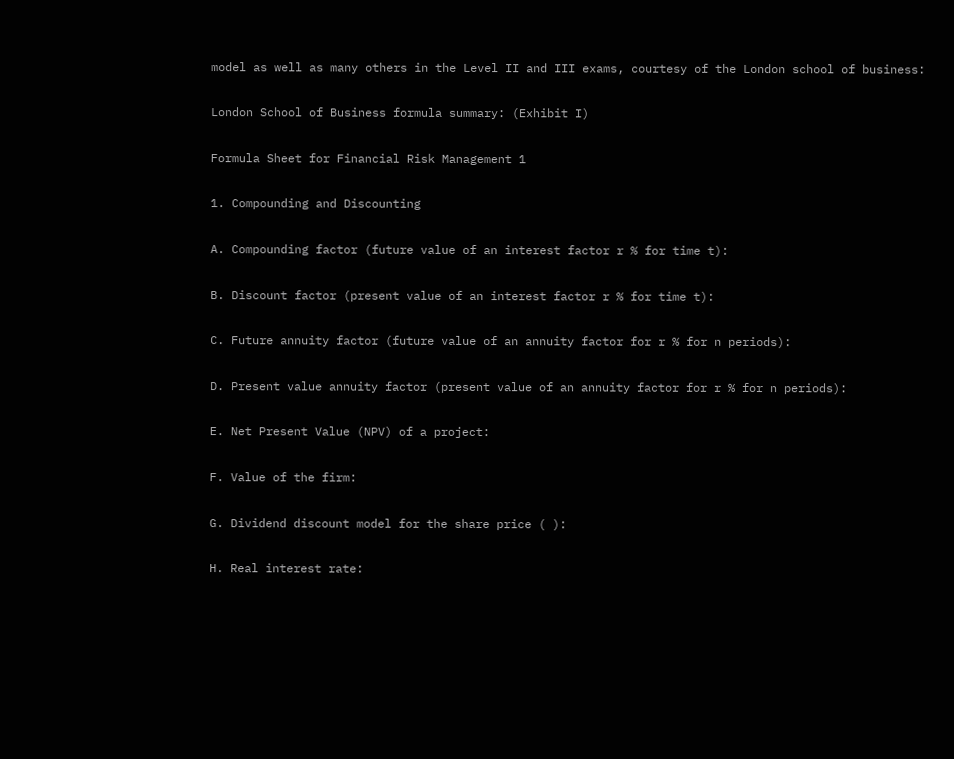model as well as many others in the Level II and III exams, courtesy of the London school of business:

London School of Business formula summary: (Exhibit I)

Formula Sheet for Financial Risk Management 1

1. Compounding and Discounting

A. Compounding factor (future value of an interest factor r % for time t):

B. Discount factor (present value of an interest factor r % for time t):

C. Future annuity factor (future value of an annuity factor for r % for n periods):

D. Present value annuity factor (present value of an annuity factor for r % for n periods):

E. Net Present Value (NPV) of a project:

F. Value of the firm:

G. Dividend discount model for the share price ( ):

H. Real interest rate: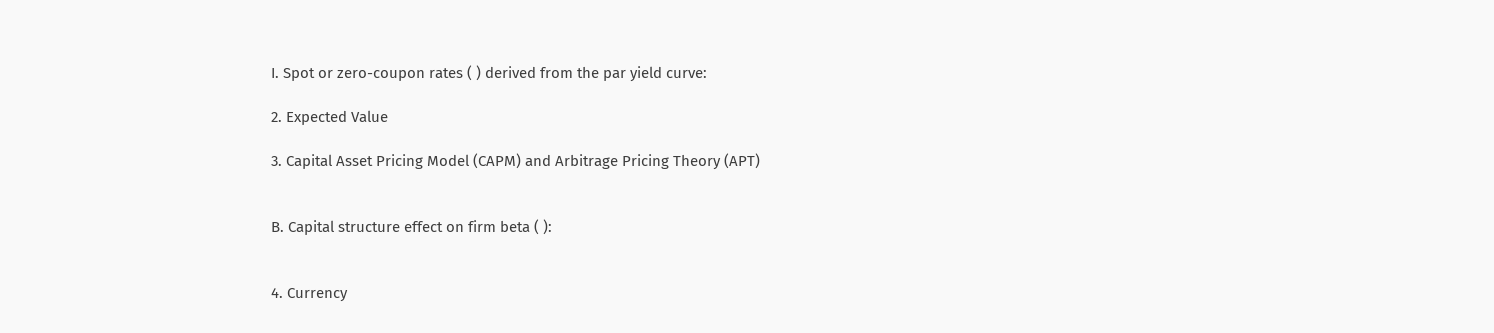I. Spot or zero-coupon rates ( ) derived from the par yield curve:

2. Expected Value

3. Capital Asset Pricing Model (CAPM) and Arbitrage Pricing Theory (APT)


B. Capital structure effect on firm beta ( ):


4. Currency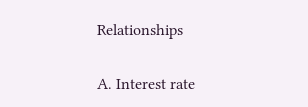Relationships

A. Interest rate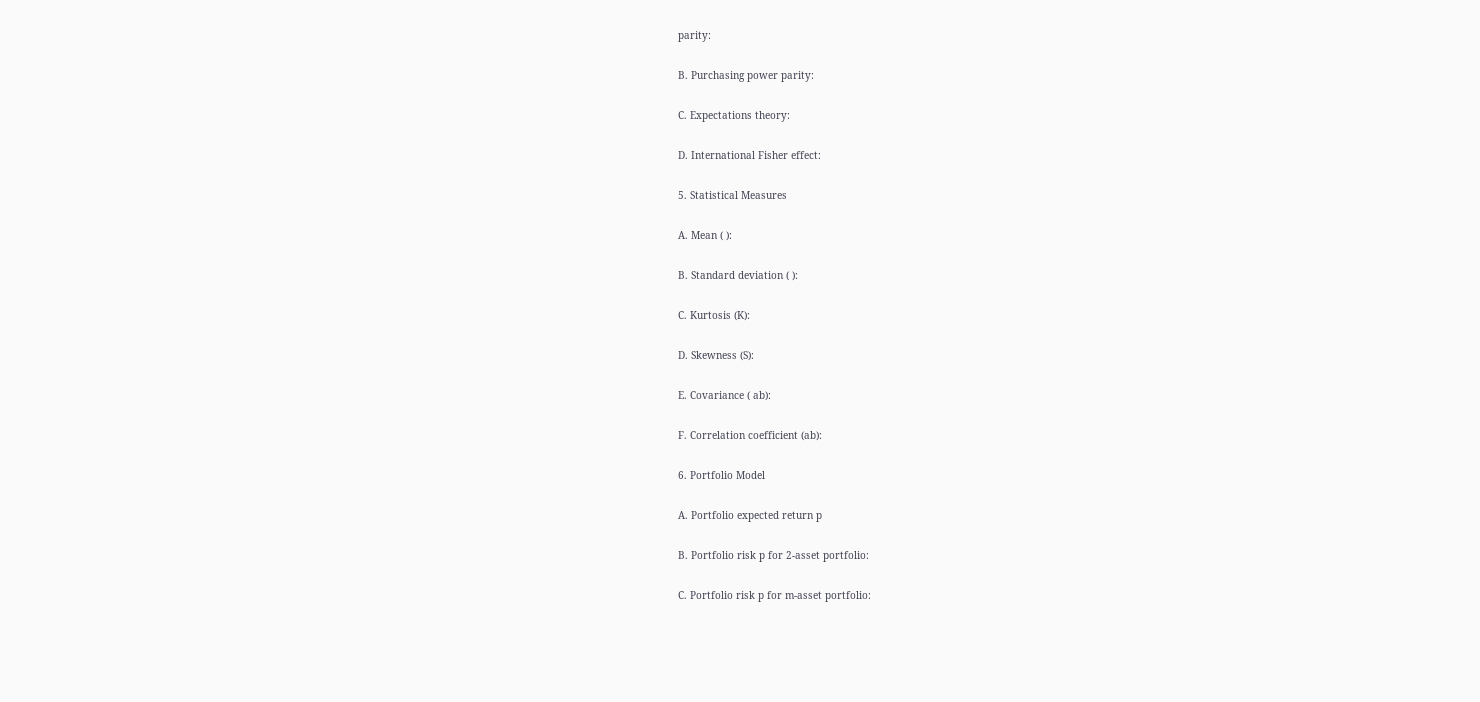parity:

B. Purchasing power parity:

C. Expectations theory:

D. International Fisher effect:

5. Statistical Measures

A. Mean ( ):

B. Standard deviation ( ):

C. Kurtosis (K):

D. Skewness (S):

E. Covariance ( ab):

F. Correlation coefficient (ab):

6. Portfolio Model

A. Portfolio expected return p

B. Portfolio risk p for 2-asset portfolio:

C. Portfolio risk p for m-asset portfolio: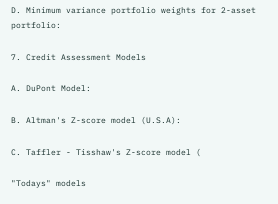D. Minimum variance portfolio weights for 2-asset portfolio:

7. Credit Assessment Models

A. DuPont Model:

B. Altman's Z-score model (U.S.A):

C. Taffler - Tisshaw's Z-score model (

"Todays" models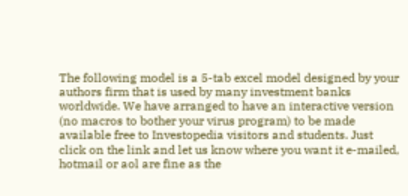The following model is a 5-tab excel model designed by your authors firm that is used by many investment banks worldwide. We have arranged to have an interactive version (no macros to bother your virus program) to be made available free to Investopedia visitors and students. Just click on the link and let us know where you want it e-mailed, hotmail or aol are fine as the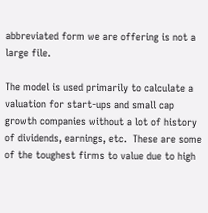abbreviated form we are offering is not a large file.

The model is used primarily to calculate a valuation for start-ups and small cap growth companies without a lot of history of dividends, earnings, etc.  These are some of the toughest firms to value due to high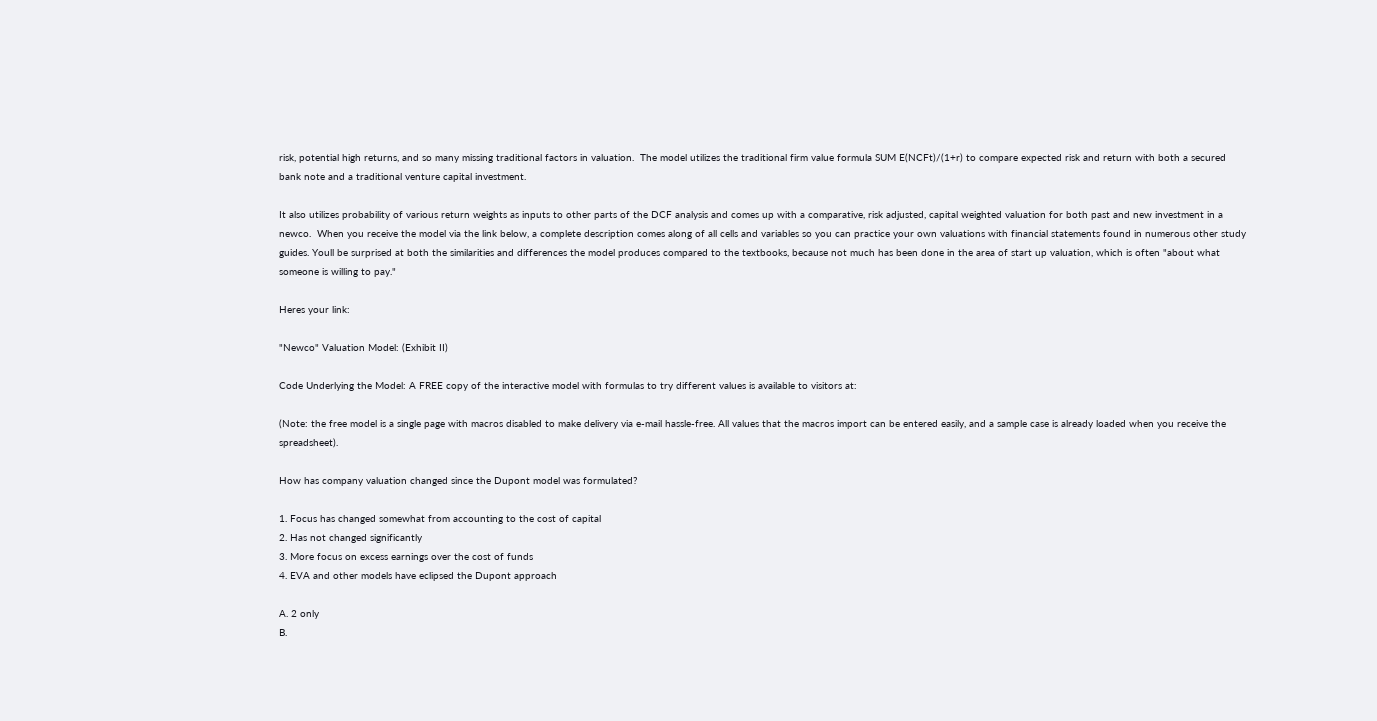risk, potential high returns, and so many missing traditional factors in valuation.  The model utilizes the traditional firm value formula SUM E(NCFt)/(1+r) to compare expected risk and return with both a secured bank note and a traditional venture capital investment.

It also utilizes probability of various return weights as inputs to other parts of the DCF analysis and comes up with a comparative, risk adjusted, capital weighted valuation for both past and new investment in a newco.  When you receive the model via the link below, a complete description comes along of all cells and variables so you can practice your own valuations with financial statements found in numerous other study guides. Youll be surprised at both the similarities and differences the model produces compared to the textbooks, because not much has been done in the area of start up valuation, which is often "about what someone is willing to pay."

Heres your link:

"Newco" Valuation Model: (Exhibit II)

Code Underlying the Model: A FREE copy of the interactive model with formulas to try different values is available to visitors at:

(Note: the free model is a single page with macros disabled to make delivery via e-mail hassle-free. All values that the macros import can be entered easily, and a sample case is already loaded when you receive the spreadsheet).

How has company valuation changed since the Dupont model was formulated?

1. Focus has changed somewhat from accounting to the cost of capital
2. Has not changed significantly
3. More focus on excess earnings over the cost of funds
4. EVA and other models have eclipsed the Dupont approach

A. 2 only
B.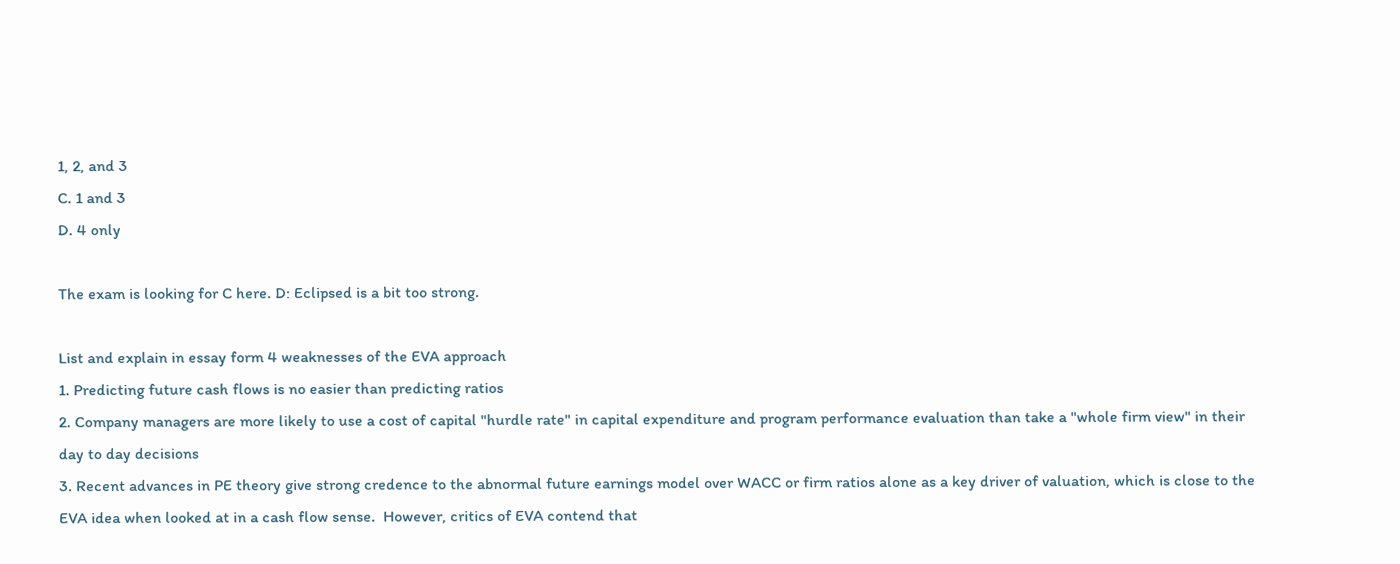1, 2, and 3
C. 1 and 3
D. 4 only

The exam is looking for C here. D: Eclipsed is a bit too strong.

List and explain in essay form 4 weaknesses of the EVA approach
1. Predicting future cash flows is no easier than predicting ratios
2. Company managers are more likely to use a cost of capital "hurdle rate" in capital expenditure and program performance evaluation than take a "whole firm view" in their day to day decisions
3. Recent advances in PE theory give strong credence to the abnormal future earnings model over WACC or firm ratios alone as a key driver of valuation, which is close to the EVA idea when looked at in a cash flow sense.  However, critics of EVA contend that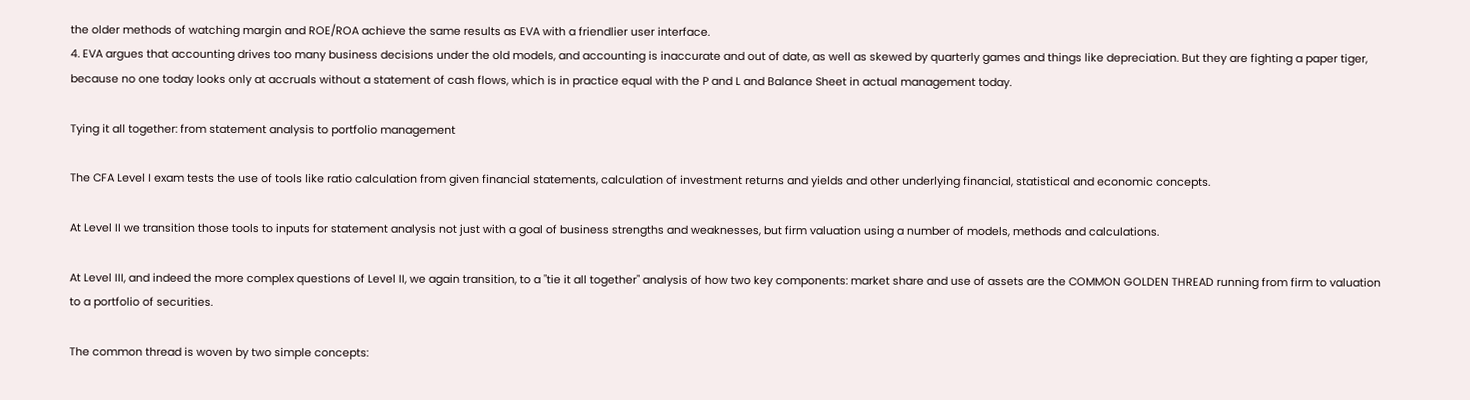the older methods of watching margin and ROE/ROA achieve the same results as EVA with a friendlier user interface.
4. EVA argues that accounting drives too many business decisions under the old models, and accounting is inaccurate and out of date, as well as skewed by quarterly games and things like depreciation. But they are fighting a paper tiger, because no one today looks only at accruals without a statement of cash flows, which is in practice equal with the P and L and Balance Sheet in actual management today.

Tying it all together: from statement analysis to portfolio management

The CFA Level I exam tests the use of tools like ratio calculation from given financial statements, calculation of investment returns and yields and other underlying financial, statistical and economic concepts.

At Level II we transition those tools to inputs for statement analysis not just with a goal of business strengths and weaknesses, but firm valuation using a number of models, methods and calculations.

At Level III, and indeed the more complex questions of Level II, we again transition, to a "tie it all together" analysis of how two key components: market share and use of assets are the COMMON GOLDEN THREAD running from firm to valuation to a portfolio of securities.

The common thread is woven by two simple concepts: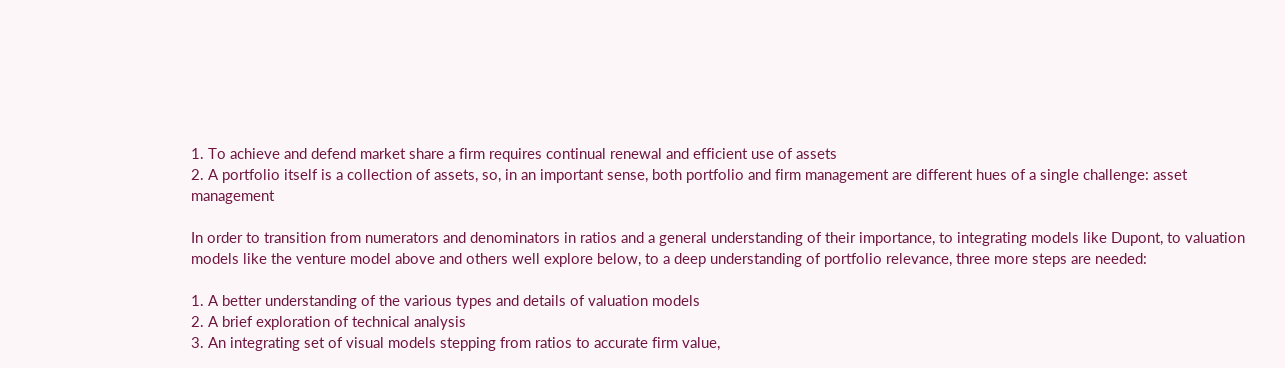1. To achieve and defend market share a firm requires continual renewal and efficient use of assets
2. A portfolio itself is a collection of assets, so, in an important sense, both portfolio and firm management are different hues of a single challenge: asset management

In order to transition from numerators and denominators in ratios and a general understanding of their importance, to integrating models like Dupont, to valuation models like the venture model above and others well explore below, to a deep understanding of portfolio relevance, three more steps are needed:

1. A better understanding of the various types and details of valuation models
2. A brief exploration of technical analysis
3. An integrating set of visual models stepping from ratios to accurate firm value,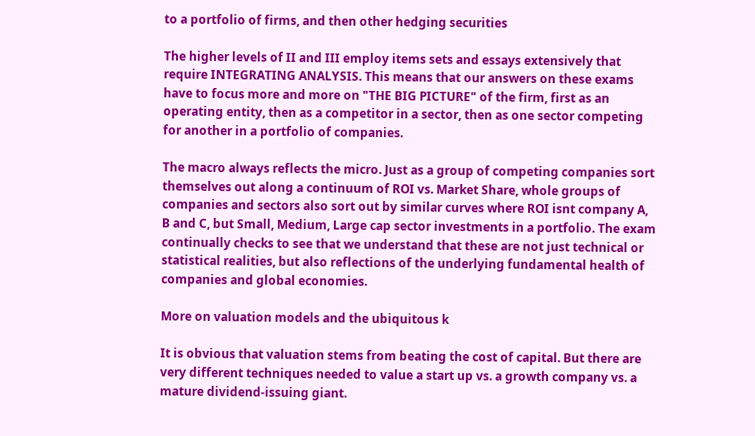to a portfolio of firms, and then other hedging securities

The higher levels of II and III employ items sets and essays extensively that require INTEGRATING ANALYSIS. This means that our answers on these exams have to focus more and more on "THE BIG PICTURE" of the firm, first as an operating entity, then as a competitor in a sector, then as one sector competing for another in a portfolio of companies.

The macro always reflects the micro. Just as a group of competing companies sort themselves out along a continuum of ROI vs. Market Share, whole groups of companies and sectors also sort out by similar curves where ROI isnt company A, B and C, but Small, Medium, Large cap sector investments in a portfolio. The exam continually checks to see that we understand that these are not just technical or statistical realities, but also reflections of the underlying fundamental health of companies and global economies.

More on valuation models and the ubiquitous k

It is obvious that valuation stems from beating the cost of capital. But there are very different techniques needed to value a start up vs. a growth company vs. a mature dividend-issuing giant.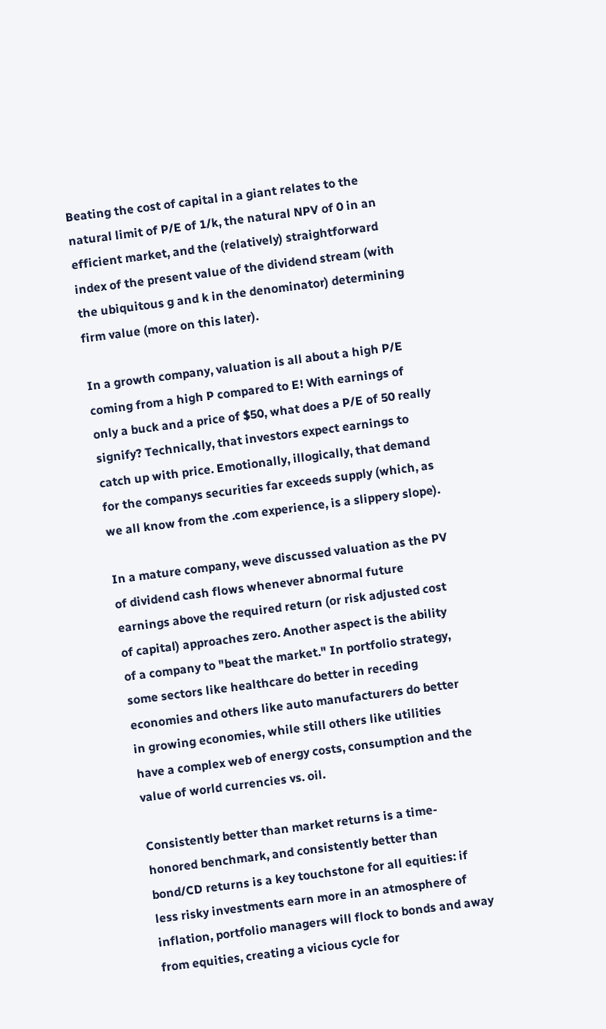Beating the cost of capital in a giant relates to the natural limit of P/E of 1/k, the natural NPV of 0 in an efficient market, and the (relatively) straightforward index of the present value of the dividend stream (with the ubiquitous g and k in the denominator) determining firm value (more on this later).

In a growth company, valuation is all about a high P/E coming from a high P compared to E! With earnings of only a buck and a price of $50, what does a P/E of 50 really signify? Technically, that investors expect earnings to catch up with price. Emotionally, illogically, that demand for the companys securities far exceeds supply (which, as we all know from the .com experience, is a slippery slope).

In a mature company, weve discussed valuation as the PV of dividend cash flows whenever abnormal future earnings above the required return (or risk adjusted cost of capital) approaches zero. Another aspect is the ability of a company to "beat the market." In portfolio strategy, some sectors like healthcare do better in receding economies and others like auto manufacturers do better in growing economies, while still others like utilities have a complex web of energy costs, consumption and the value of world currencies vs. oil.

Consistently better than market returns is a time-honored benchmark, and consistently better than bond/CD returns is a key touchstone for all equities: if less risky investments earn more in an atmosphere of inflation, portfolio managers will flock to bonds and away from equities, creating a vicious cycle for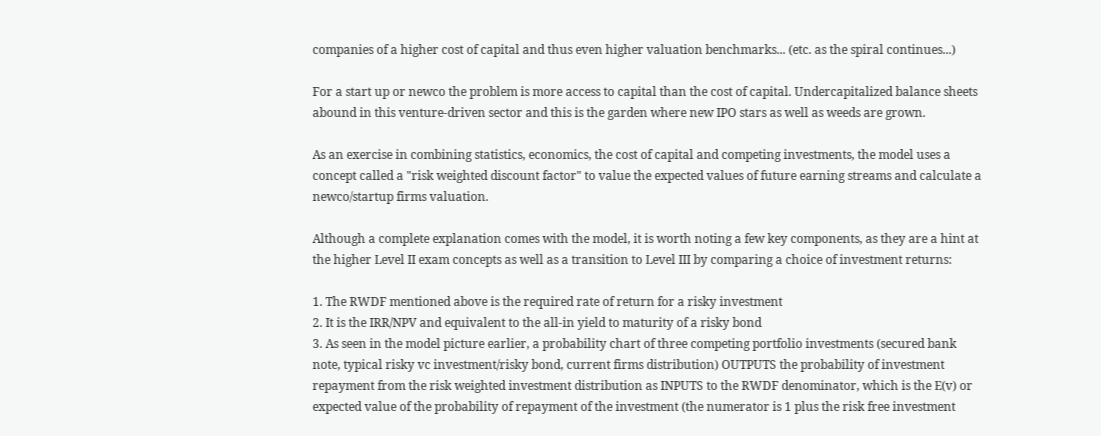companies of a higher cost of capital and thus even higher valuation benchmarks... (etc. as the spiral continues...)

For a start up or newco the problem is more access to capital than the cost of capital. Undercapitalized balance sheets abound in this venture-driven sector and this is the garden where new IPO stars as well as weeds are grown.

As an exercise in combining statistics, economics, the cost of capital and competing investments, the model uses a concept called a "risk weighted discount factor" to value the expected values of future earning streams and calculate a newco/startup firms valuation.

Although a complete explanation comes with the model, it is worth noting a few key components, as they are a hint at the higher Level II exam concepts as well as a transition to Level III by comparing a choice of investment returns:

1. The RWDF mentioned above is the required rate of return for a risky investment
2. It is the IRR/NPV and equivalent to the all-in yield to maturity of a risky bond
3. As seen in the model picture earlier, a probability chart of three competing portfolio investments (secured bank note, typical risky vc investment/risky bond, current firms distribution) OUTPUTS the probability of investment repayment from the risk weighted investment distribution as INPUTS to the RWDF denominator, which is the E(v) or expected value of the probability of repayment of the investment (the numerator is 1 plus the risk free investment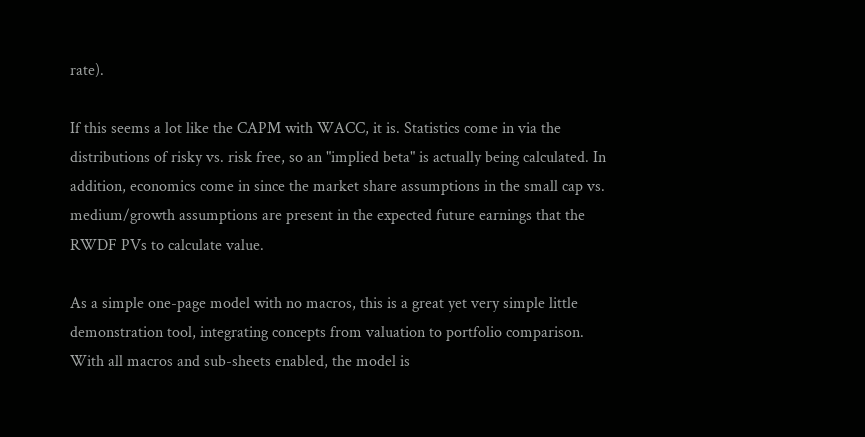rate).

If this seems a lot like the CAPM with WACC, it is. Statistics come in via the distributions of risky vs. risk free, so an "implied beta" is actually being calculated. In addition, economics come in since the market share assumptions in the small cap vs. medium/growth assumptions are present in the expected future earnings that the RWDF PVs to calculate value.

As a simple one-page model with no macros, this is a great yet very simple little demonstration tool, integrating concepts from valuation to portfolio comparison. With all macros and sub-sheets enabled, the model is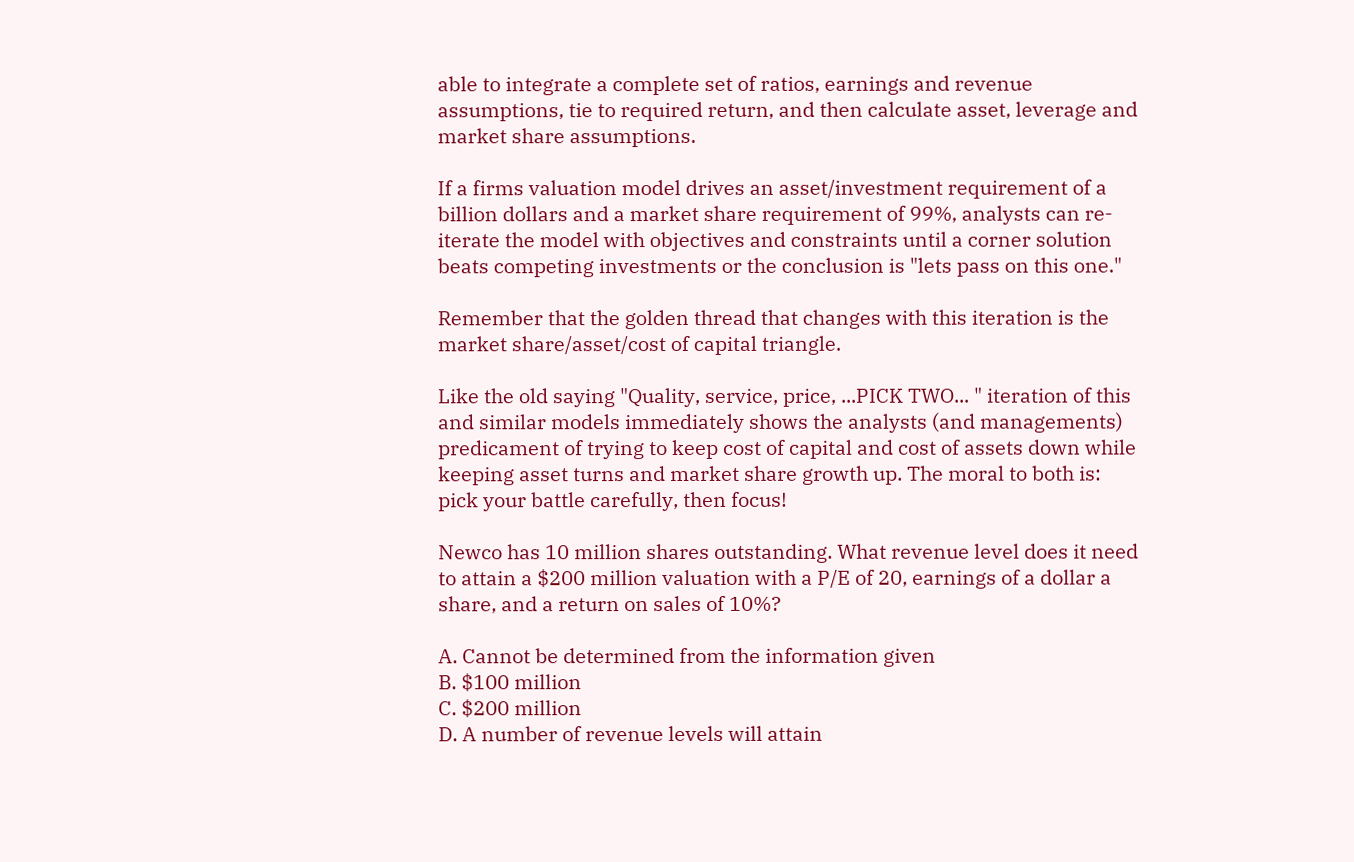able to integrate a complete set of ratios, earnings and revenue assumptions, tie to required return, and then calculate asset, leverage and market share assumptions.

If a firms valuation model drives an asset/investment requirement of a billion dollars and a market share requirement of 99%, analysts can re-iterate the model with objectives and constraints until a corner solution beats competing investments or the conclusion is "lets pass on this one."

Remember that the golden thread that changes with this iteration is the market share/asset/cost of capital triangle.

Like the old saying "Quality, service, price, ...PICK TWO... " iteration of this and similar models immediately shows the analysts (and managements) predicament of trying to keep cost of capital and cost of assets down while keeping asset turns and market share growth up. The moral to both is: pick your battle carefully, then focus!

Newco has 10 million shares outstanding. What revenue level does it need to attain a $200 million valuation with a P/E of 20, earnings of a dollar a share, and a return on sales of 10%?

A. Cannot be determined from the information given
B. $100 million
C. $200 million
D. A number of revenue levels will attain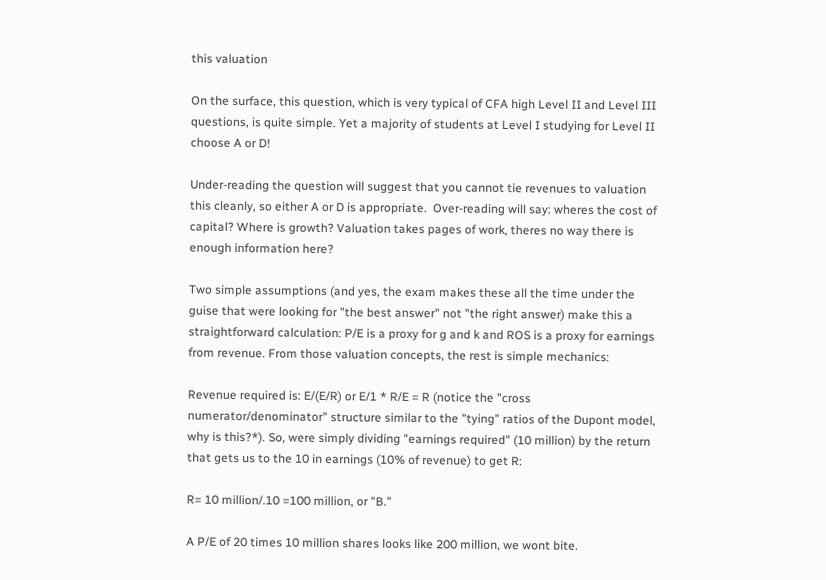this valuation

On the surface, this question, which is very typical of CFA high Level II and Level III questions, is quite simple. Yet a majority of students at Level I studying for Level II choose A or D!

Under-reading the question will suggest that you cannot tie revenues to valuation this cleanly, so either A or D is appropriate.  Over-reading will say: wheres the cost of capital? Where is growth? Valuation takes pages of work, theres no way there is enough information here?

Two simple assumptions (and yes, the exam makes these all the time under the guise that were looking for "the best answer" not "the right answer) make this a straightforward calculation: P/E is a proxy for g and k and ROS is a proxy for earnings from revenue. From those valuation concepts, the rest is simple mechanics:

Revenue required is: E/(E/R) or E/1 * R/E = R (notice the "cross numerator/denominator" structure similar to the "tying" ratios of the Dupont model, why is this?*). So, were simply dividing "earnings required" (10 million) by the return that gets us to the 10 in earnings (10% of revenue) to get R:

R= 10 million/.10 =100 million, or "B."

A P/E of 20 times 10 million shares looks like 200 million, we wont bite.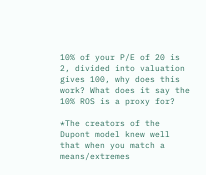10% of your P/E of 20 is 2, divided into valuation gives 100, why does this work? What does it say the 10% ROS is a proxy for?

*The creators of the Dupont model knew well that when you match a means/extremes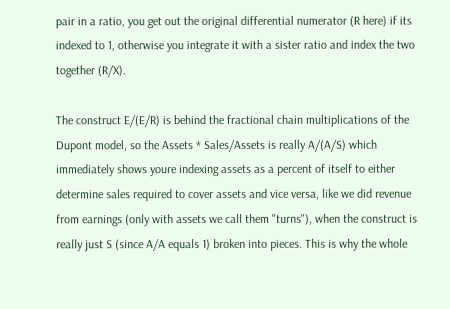pair in a ratio, you get out the original differential numerator (R here) if its indexed to 1, otherwise you integrate it with a sister ratio and index the two together (R/X).

The construct E/(E/R) is behind the fractional chain multiplications of the Dupont model, so the Assets * Sales/Assets is really A/(A/S) which immediately shows youre indexing assets as a percent of itself to either determine sales required to cover assets and vice versa, like we did revenue from earnings (only with assets we call them "turns"), when the construct is really just S (since A/A equals 1) broken into pieces. This is why the whole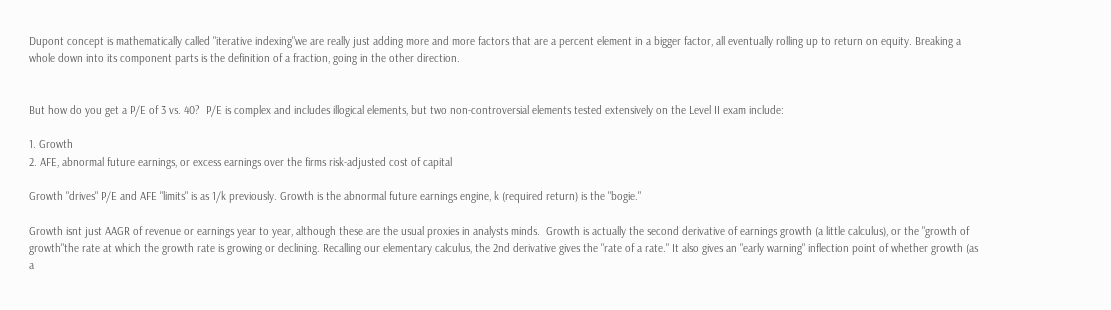Dupont concept is mathematically called "iterative indexing"we are really just adding more and more factors that are a percent element in a bigger factor, all eventually rolling up to return on equity. Breaking a whole down into its component parts is the definition of a fraction, going in the other direction.


But how do you get a P/E of 3 vs. 40?  P/E is complex and includes illogical elements, but two non-controversial elements tested extensively on the Level II exam include:

1. Growth
2. AFE, abnormal future earnings, or excess earnings over the firms risk-adjusted cost of capital

Growth "drives" P/E and AFE "limits" is as 1/k previously. Growth is the abnormal future earnings engine, k (required return) is the "bogie."

Growth isnt just AAGR of revenue or earnings year to year, although these are the usual proxies in analysts minds.  Growth is actually the second derivative of earnings growth (a little calculus), or the "growth of growth"the rate at which the growth rate is growing or declining. Recalling our elementary calculus, the 2nd derivative gives the "rate of a rate." It also gives an "early warning" inflection point of whether growth (as a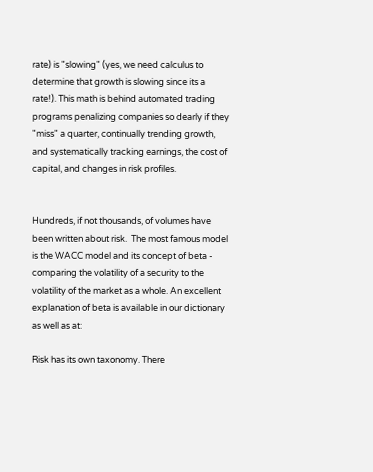rate) is "slowing" (yes, we need calculus to determine that growth is slowing since its a rate!). This math is behind automated trading programs penalizing companies so dearly if they "miss" a quarter, continually trending growth, and systematically tracking earnings, the cost of capital, and changes in risk profiles.


Hundreds, if not thousands, of volumes have been written about risk.  The most famous model is the WACC model and its concept of beta - comparing the volatility of a security to the volatility of the market as a whole. An excellent explanation of beta is available in our dictionary as well as at:

Risk has its own taxonomy. There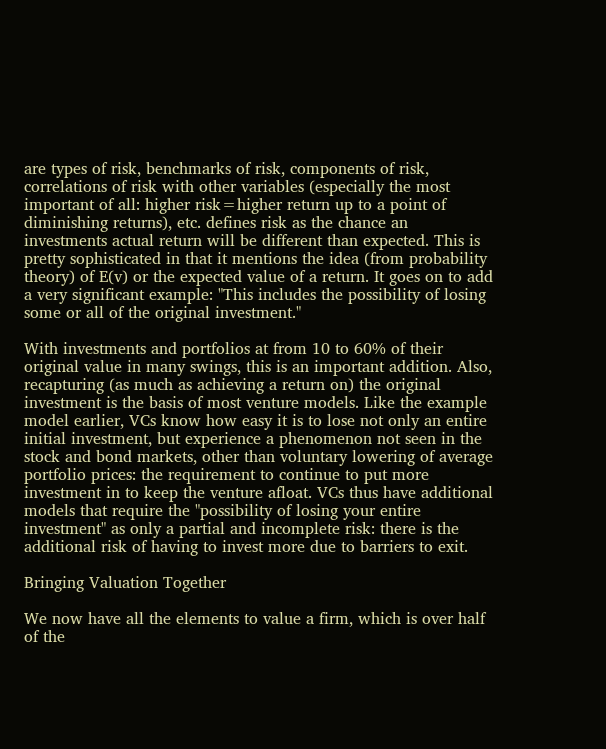are types of risk, benchmarks of risk, components of risk, correlations of risk with other variables (especially the most important of all: higher risk=higher return up to a point of diminishing returns), etc. defines risk as the chance an investments actual return will be different than expected. This is pretty sophisticated in that it mentions the idea (from probability theory) of E(v) or the expected value of a return. It goes on to add a very significant example: "This includes the possibility of losing some or all of the original investment."

With investments and portfolios at from 10 to 60% of their original value in many swings, this is an important addition. Also, recapturing (as much as achieving a return on) the original investment is the basis of most venture models. Like the example model earlier, VCs know how easy it is to lose not only an entire initial investment, but experience a phenomenon not seen in the stock and bond markets, other than voluntary lowering of average portfolio prices: the requirement to continue to put more investment in to keep the venture afloat. VCs thus have additional models that require the "possibility of losing your entire investment" as only a partial and incomplete risk: there is the additional risk of having to invest more due to barriers to exit.

Bringing Valuation Together

We now have all the elements to value a firm, which is over half of the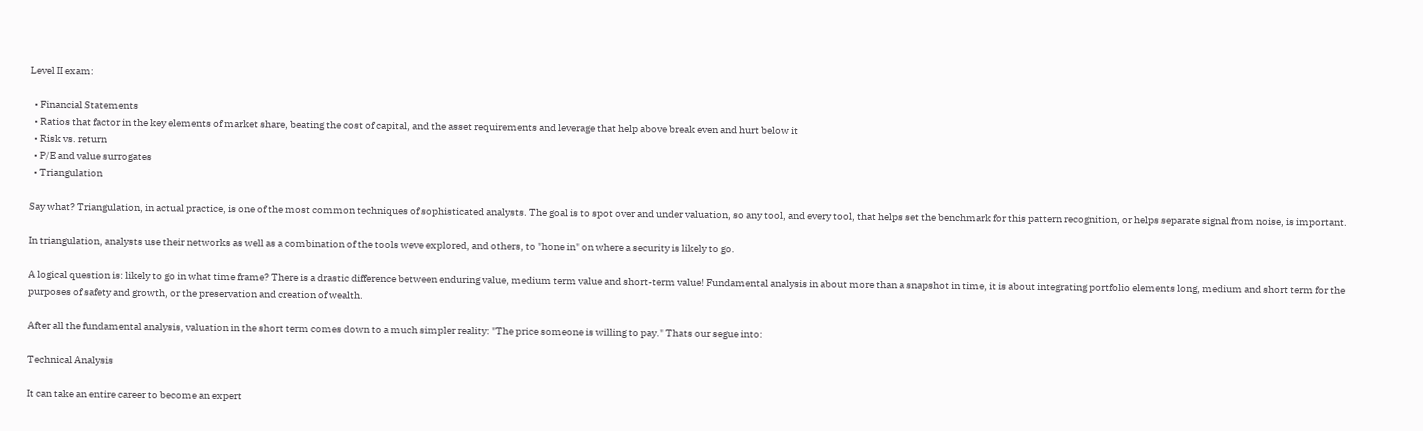Level II exam:

  • Financial Statements
  • Ratios that factor in the key elements of market share, beating the cost of capital, and the asset requirements and leverage that help above break even and hurt below it
  • Risk vs. return
  • P/E and value surrogates
  • Triangulation

Say what? Triangulation, in actual practice, is one of the most common techniques of sophisticated analysts. The goal is to spot over and under valuation, so any tool, and every tool, that helps set the benchmark for this pattern recognition, or helps separate signal from noise, is important.

In triangulation, analysts use their networks as well as a combination of the tools weve explored, and others, to "hone in" on where a security is likely to go.

A logical question is: likely to go in what time frame? There is a drastic difference between enduring value, medium term value and short-term value! Fundamental analysis in about more than a snapshot in time, it is about integrating portfolio elements long, medium and short term for the purposes of safety and growth, or the preservation and creation of wealth.

After all the fundamental analysis, valuation in the short term comes down to a much simpler reality: "The price someone is willing to pay." Thats our segue into:

Technical Analysis

It can take an entire career to become an expert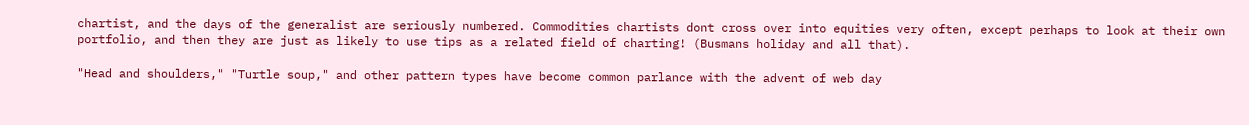chartist, and the days of the generalist are seriously numbered. Commodities chartists dont cross over into equities very often, except perhaps to look at their own portfolio, and then they are just as likely to use tips as a related field of charting! (Busmans holiday and all that).

"Head and shoulders," "Turtle soup," and other pattern types have become common parlance with the advent of web day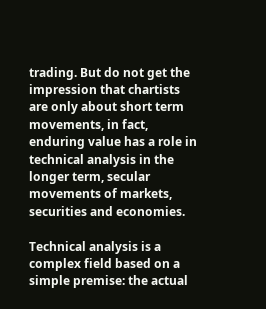trading. But do not get the impression that chartists are only about short term movements, in fact, enduring value has a role in technical analysis in the longer term, secular movements of markets, securities and economies.

Technical analysis is a complex field based on a simple premise: the actual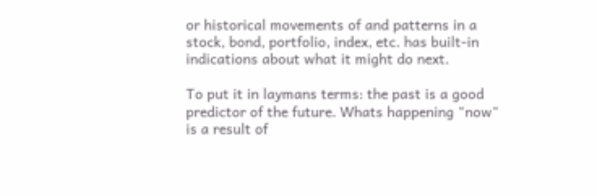or historical movements of and patterns in a stock, bond, portfolio, index, etc. has built-in indications about what it might do next.

To put it in laymans terms: the past is a good predictor of the future. Whats happening "now" is a result of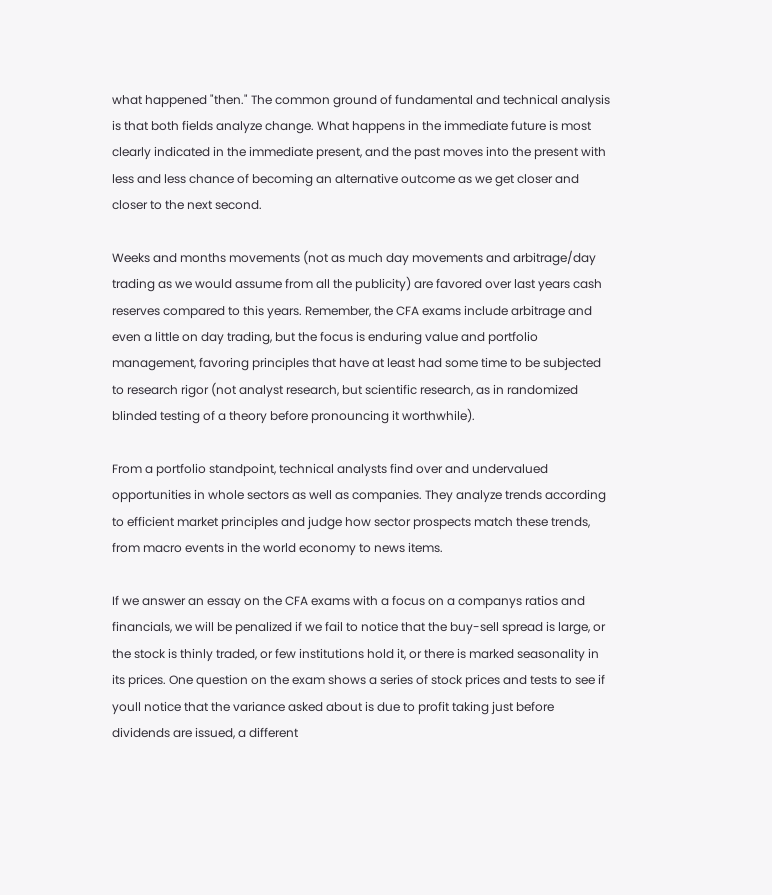what happened "then." The common ground of fundamental and technical analysis is that both fields analyze change. What happens in the immediate future is most clearly indicated in the immediate present, and the past moves into the present with less and less chance of becoming an alternative outcome as we get closer and closer to the next second.

Weeks and months movements (not as much day movements and arbitrage/day trading as we would assume from all the publicity) are favored over last years cash reserves compared to this years. Remember, the CFA exams include arbitrage and even a little on day trading, but the focus is enduring value and portfolio management, favoring principles that have at least had some time to be subjected to research rigor (not analyst research, but scientific research, as in randomized blinded testing of a theory before pronouncing it worthwhile).

From a portfolio standpoint, technical analysts find over and undervalued opportunities in whole sectors as well as companies. They analyze trends according to efficient market principles and judge how sector prospects match these trends, from macro events in the world economy to news items.

If we answer an essay on the CFA exams with a focus on a companys ratios and financials, we will be penalized if we fail to notice that the buy-sell spread is large, or the stock is thinly traded, or few institutions hold it, or there is marked seasonality in its prices. One question on the exam shows a series of stock prices and tests to see if youll notice that the variance asked about is due to profit taking just before dividends are issued, a different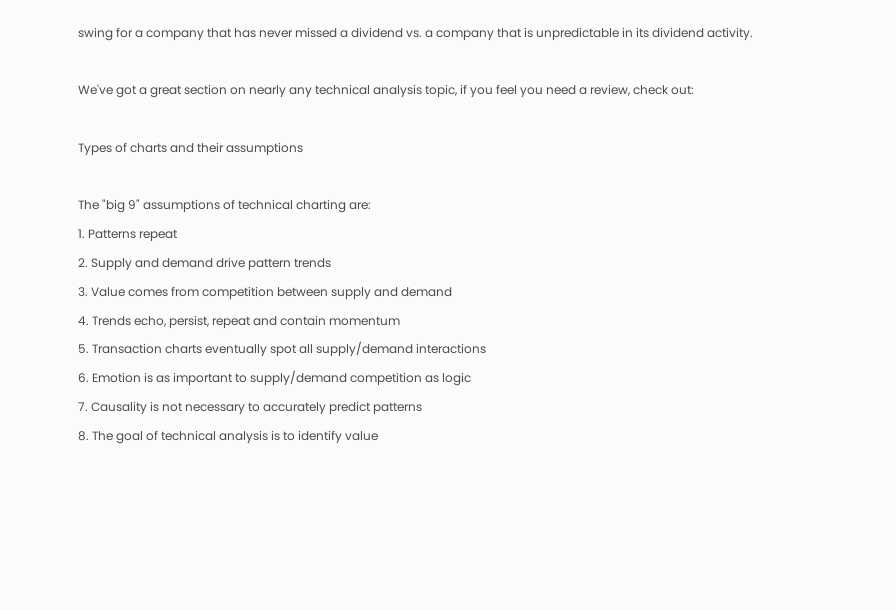swing for a company that has never missed a dividend vs. a company that is unpredictable in its dividend activity.

We've got a great section on nearly any technical analysis topic, if you feel you need a review, check out:

Types of charts and their assumptions

The "big 9" assumptions of technical charting are:
1. Patterns repeat
2. Supply and demand drive pattern trends
3. Value comes from competition between supply and demand
4. Trends echo, persist, repeat and contain momentum
5. Transaction charts eventually spot all supply/demand interactions
6. Emotion is as important to supply/demand competition as logic
7. Causality is not necessary to accurately predict patterns
8. The goal of technical analysis is to identify value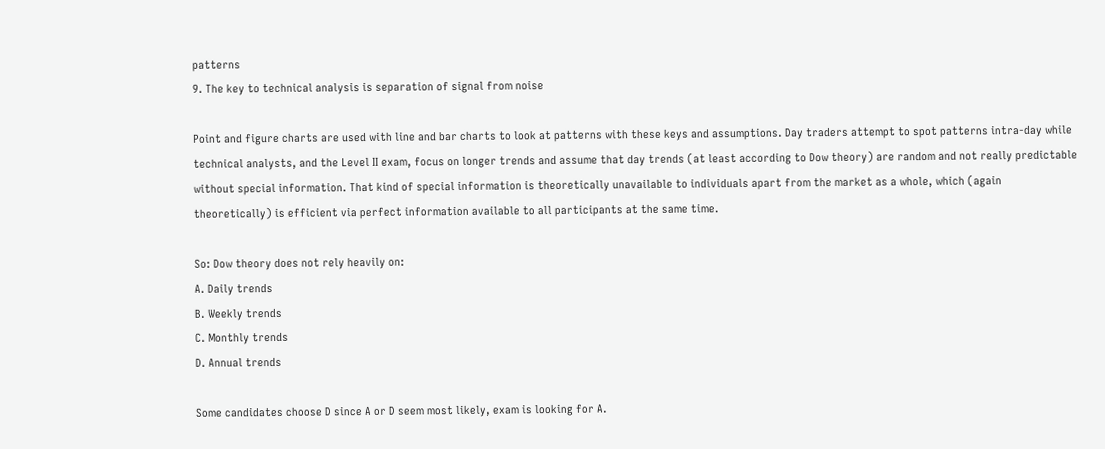patterns
9. The key to technical analysis is separation of signal from noise

Point and figure charts are used with line and bar charts to look at patterns with these keys and assumptions. Day traders attempt to spot patterns intra-day while technical analysts, and the Level II exam, focus on longer trends and assume that day trends (at least according to Dow theory) are random and not really predictable without special information. That kind of special information is theoretically unavailable to individuals apart from the market as a whole, which (again theoretically) is efficient via perfect information available to all participants at the same time.

So: Dow theory does not rely heavily on:
A. Daily trends
B. Weekly trends
C. Monthly trends
D. Annual trends

Some candidates choose D since A or D seem most likely, exam is looking for A.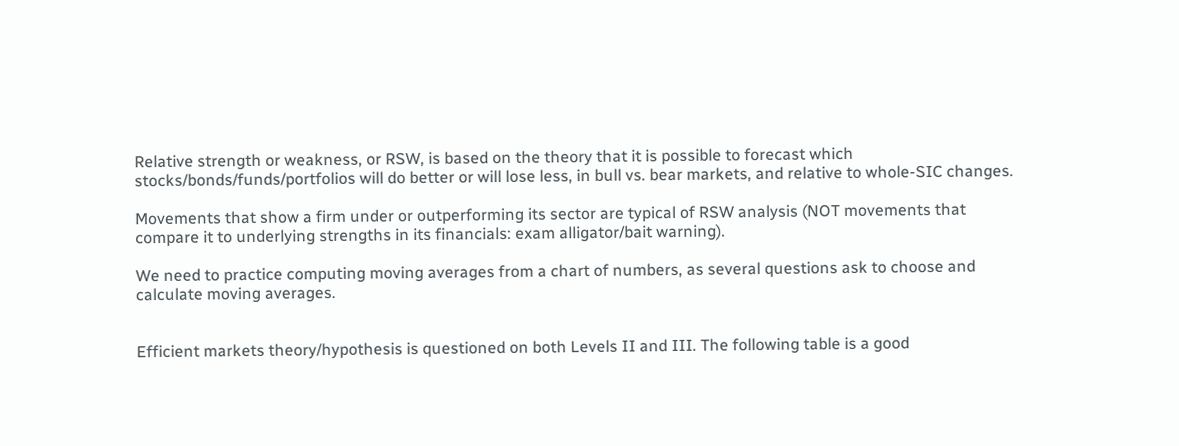Relative strength or weakness, or RSW, is based on the theory that it is possible to forecast which stocks/bonds/funds/portfolios will do better or will lose less, in bull vs. bear markets, and relative to whole-SIC changes.

Movements that show a firm under or outperforming its sector are typical of RSW analysis (NOT movements that compare it to underlying strengths in its financials: exam alligator/bait warning).

We need to practice computing moving averages from a chart of numbers, as several questions ask to choose and calculate moving averages.


Efficient markets theory/hypothesis is questioned on both Levels II and III. The following table is a good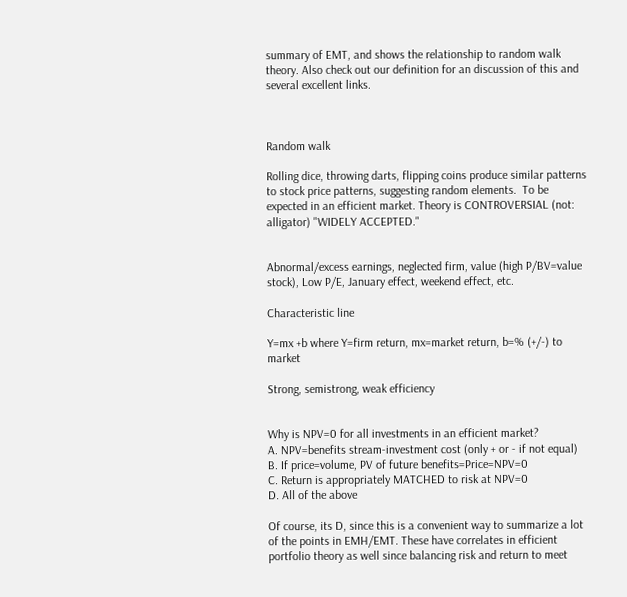summary of EMT, and shows the relationship to random walk theory. Also check out our definition for an discussion of this and several excellent links.



Random walk

Rolling dice, throwing darts, flipping coins produce similar patterns to stock price patterns, suggesting random elements.  To be expected in an efficient market. Theory is CONTROVERSIAL (not: alligator) "WIDELY ACCEPTED."


Abnormal/excess earnings, neglected firm, value (high P/BV=value stock), Low P/E, January effect, weekend effect, etc.

Characteristic line

Y=mx +b where Y=firm return, mx=market return, b=% (+/-) to market

Strong, semistrong, weak efficiency


Why is NPV=0 for all investments in an efficient market?
A. NPV=benefits stream-investment cost (only + or - if not equal)
B. If price=volume, PV of future benefits=Price=NPV=0
C. Return is appropriately MATCHED to risk at NPV=0
D. All of the above

Of course, its D, since this is a convenient way to summarize a lot of the points in EMH/EMT. These have correlates in efficient portfolio theory as well since balancing risk and return to meet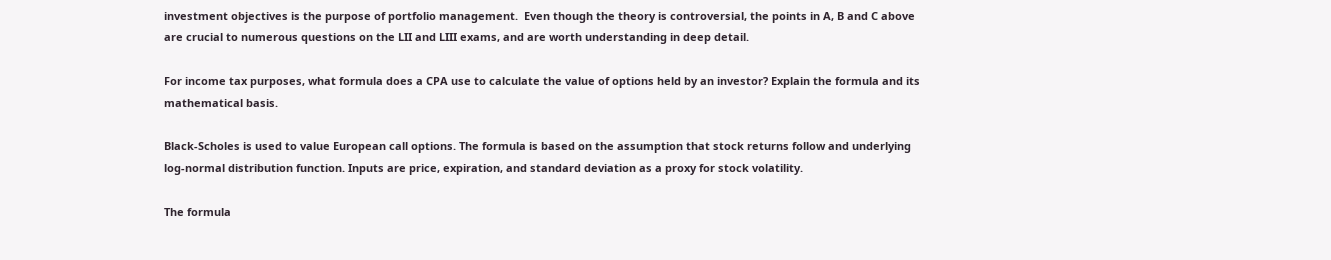investment objectives is the purpose of portfolio management.  Even though the theory is controversial, the points in A, B and C above are crucial to numerous questions on the LII and LIII exams, and are worth understanding in deep detail.

For income tax purposes, what formula does a CPA use to calculate the value of options held by an investor? Explain the formula and its mathematical basis.

Black-Scholes is used to value European call options. The formula is based on the assumption that stock returns follow and underlying log-normal distribution function. Inputs are price, expiration, and standard deviation as a proxy for stock volatility.

The formula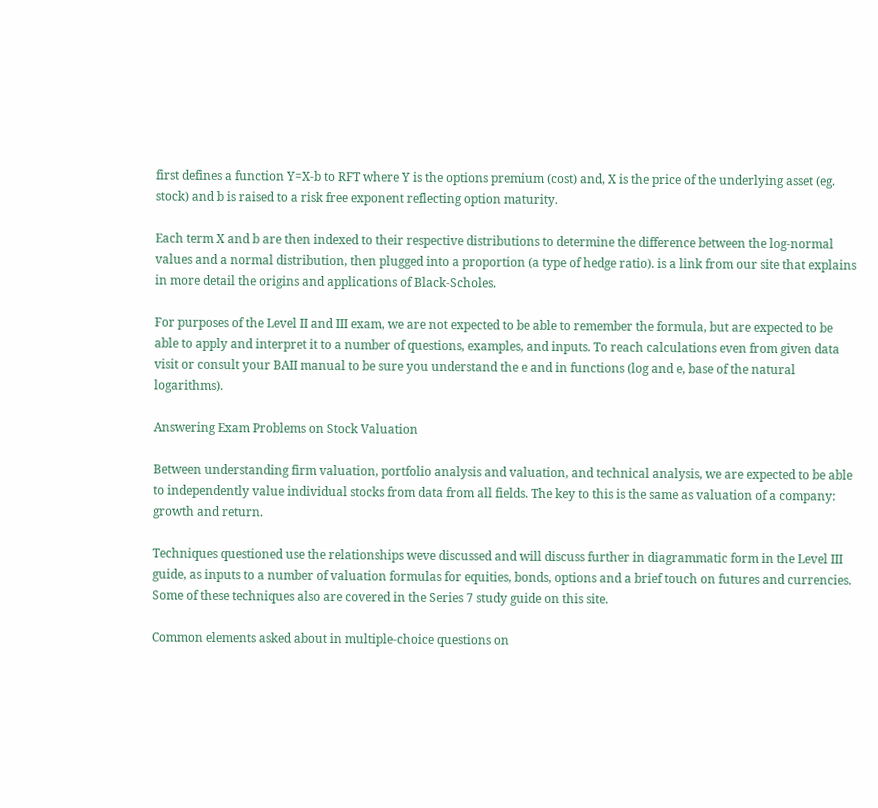first defines a function Y=X-b to RFT where Y is the options premium (cost) and, X is the price of the underlying asset (eg. stock) and b is raised to a risk free exponent reflecting option maturity.

Each term X and b are then indexed to their respective distributions to determine the difference between the log-normal values and a normal distribution, then plugged into a proportion (a type of hedge ratio). is a link from our site that explains in more detail the origins and applications of Black-Scholes.

For purposes of the Level II and III exam, we are not expected to be able to remember the formula, but are expected to be able to apply and interpret it to a number of questions, examples, and inputs. To reach calculations even from given data visit or consult your BAII manual to be sure you understand the e and in functions (log and e, base of the natural logarithms).

Answering Exam Problems on Stock Valuation

Between understanding firm valuation, portfolio analysis and valuation, and technical analysis, we are expected to be able to independently value individual stocks from data from all fields. The key to this is the same as valuation of a company: growth and return.

Techniques questioned use the relationships weve discussed and will discuss further in diagrammatic form in the Level III guide, as inputs to a number of valuation formulas for equities, bonds, options and a brief touch on futures and currencies. Some of these techniques also are covered in the Series 7 study guide on this site.

Common elements asked about in multiple-choice questions on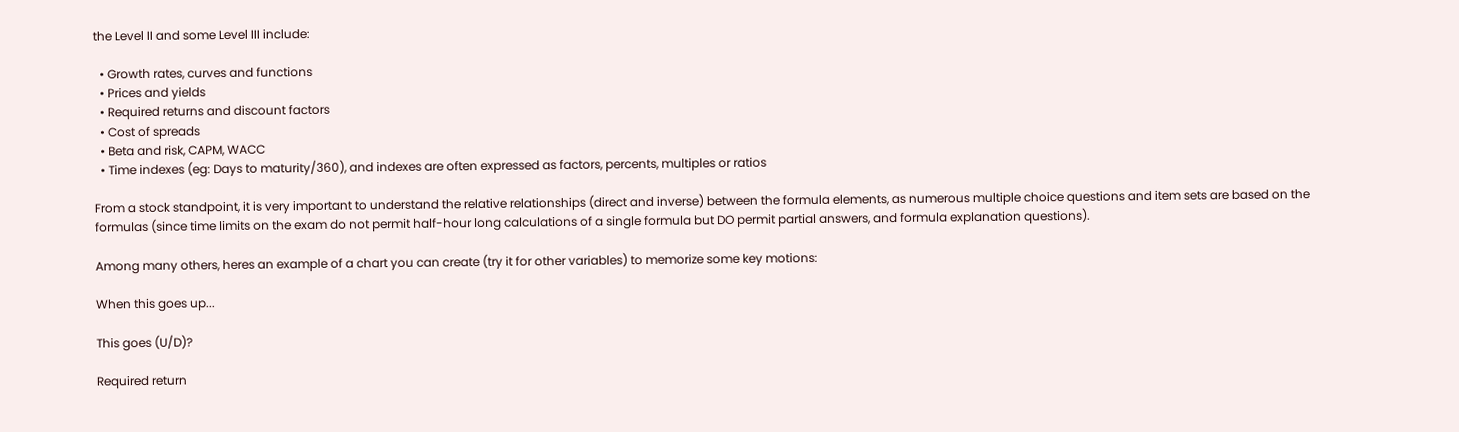the Level II and some Level III include:

  • Growth rates, curves and functions
  • Prices and yields
  • Required returns and discount factors
  • Cost of spreads
  • Beta and risk, CAPM, WACC
  • Time indexes (eg: Days to maturity/360), and indexes are often expressed as factors, percents, multiples or ratios

From a stock standpoint, it is very important to understand the relative relationships (direct and inverse) between the formula elements, as numerous multiple choice questions and item sets are based on the formulas (since time limits on the exam do not permit half-hour long calculations of a single formula but DO permit partial answers, and formula explanation questions).

Among many others, heres an example of a chart you can create (try it for other variables) to memorize some key motions:

When this goes up...

This goes (U/D)?

Required return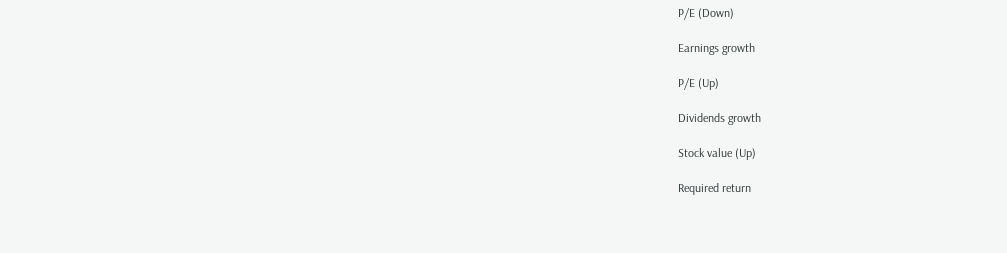P/E (Down)

Earnings growth

P/E (Up)

Dividends growth

Stock value (Up)

Required return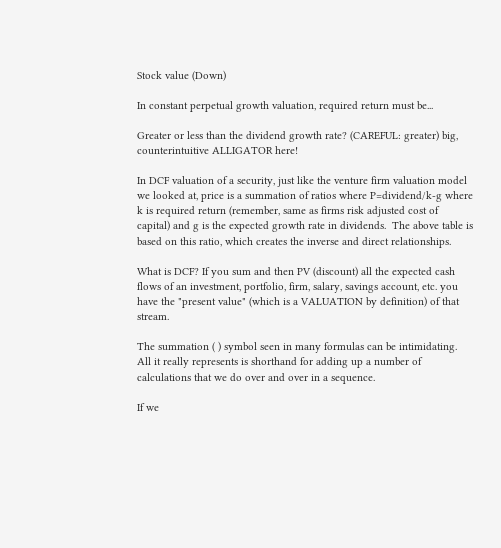Stock value (Down)

In constant perpetual growth valuation, required return must be...

Greater or less than the dividend growth rate? (CAREFUL: greater) big, counterintuitive ALLIGATOR here!

In DCF valuation of a security, just like the venture firm valuation model we looked at, price is a summation of ratios where P=dividend/k-g where k is required return (remember, same as firms risk adjusted cost of capital) and g is the expected growth rate in dividends.  The above table is based on this ratio, which creates the inverse and direct relationships.

What is DCF? If you sum and then PV (discount) all the expected cash flows of an investment, portfolio, firm, salary, savings account, etc. you have the "present value" (which is a VALUATION by definition) of that stream.

The summation ( ) symbol seen in many formulas can be intimidating. All it really represents is shorthand for adding up a number of calculations that we do over and over in a sequence.

If we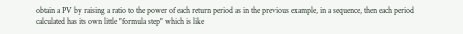obtain a PV by raising a ratio to the power of each return period as in the previous example, in a sequence, then each period calculated has its own little "formula step" which is like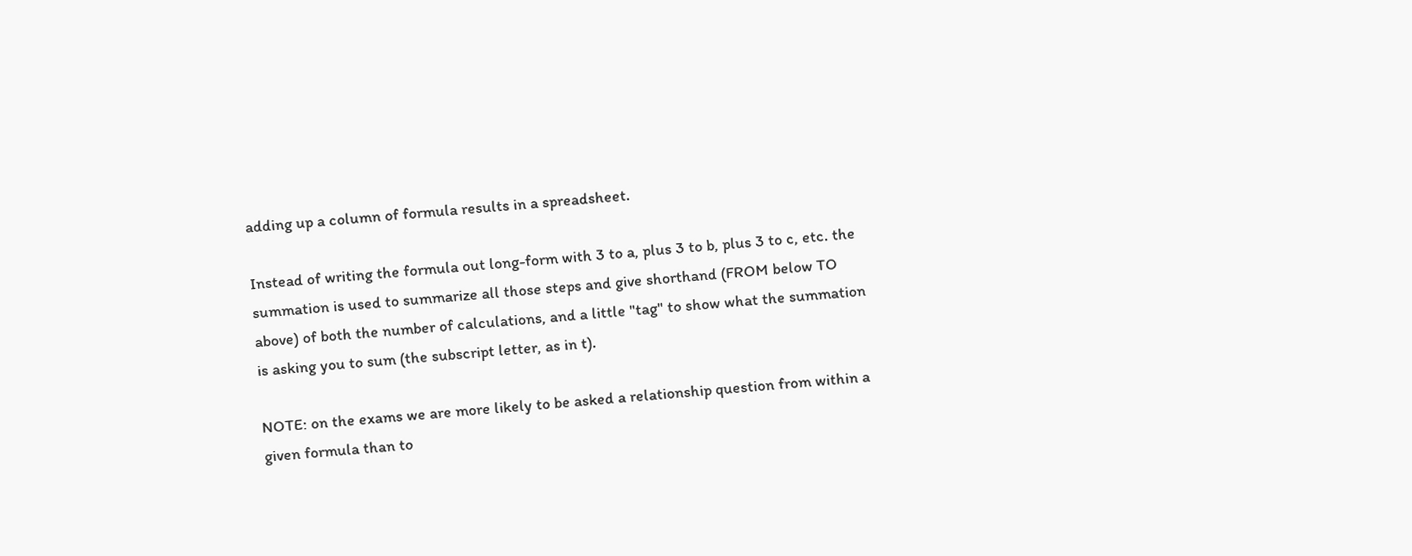adding up a column of formula results in a spreadsheet.

Instead of writing the formula out long-form with 3 to a, plus 3 to b, plus 3 to c, etc. the summation is used to summarize all those steps and give shorthand (FROM below TO above) of both the number of calculations, and a little "tag" to show what the summation is asking you to sum (the subscript letter, as in t).

NOTE: on the exams we are more likely to be asked a relationship question from within a given formula than to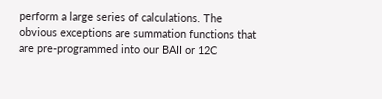perform a large series of calculations. The obvious exceptions are summation functions that are pre-programmed into our BAII or 12C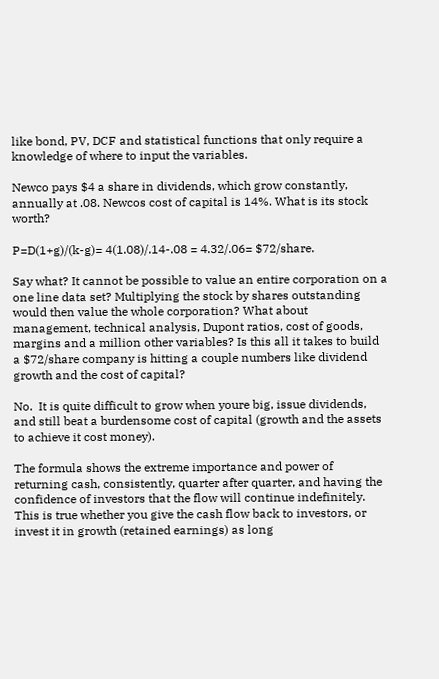like bond, PV, DCF and statistical functions that only require a knowledge of where to input the variables.

Newco pays $4 a share in dividends, which grow constantly, annually at .08. Newcos cost of capital is 14%. What is its stock worth?

P=D(1+g)/(k-g)= 4(1.08)/.14-.08 = 4.32/.06= $72/share.

Say what? It cannot be possible to value an entire corporation on a one line data set? Multiplying the stock by shares outstanding would then value the whole corporation? What about management, technical analysis, Dupont ratios, cost of goods, margins and a million other variables? Is this all it takes to build a $72/share company is hitting a couple numbers like dividend growth and the cost of capital?

No.  It is quite difficult to grow when youre big, issue dividends, and still beat a burdensome cost of capital (growth and the assets to achieve it cost money).

The formula shows the extreme importance and power of returning cash, consistently, quarter after quarter, and having the confidence of investors that the flow will continue indefinitely.  This is true whether you give the cash flow back to investors, or invest it in growth (retained earnings) as long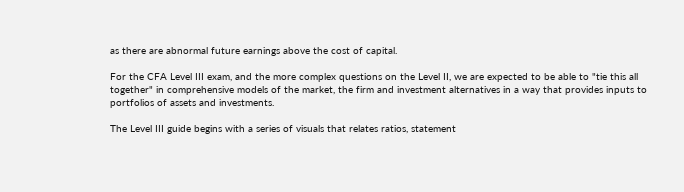as there are abnormal future earnings above the cost of capital.

For the CFA Level III exam, and the more complex questions on the Level II, we are expected to be able to "tie this all together" in comprehensive models of the market, the firm and investment alternatives in a way that provides inputs to portfolios of assets and investments.

The Level III guide begins with a series of visuals that relates ratios, statement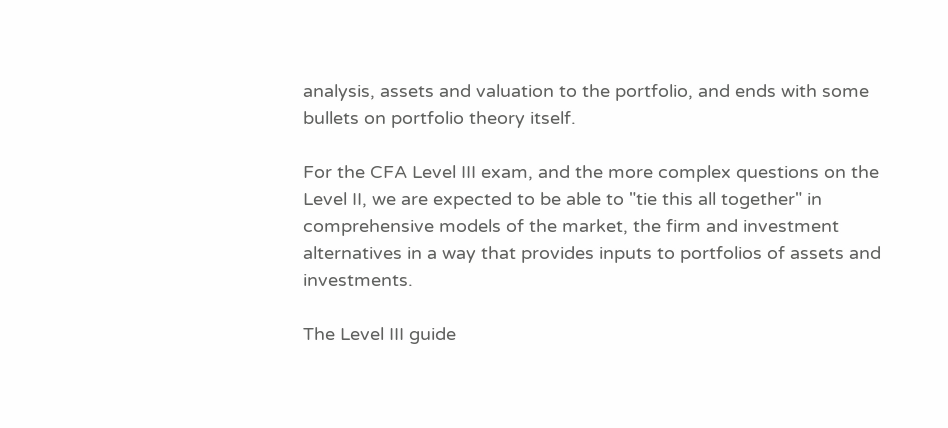analysis, assets and valuation to the portfolio, and ends with some bullets on portfolio theory itself.

For the CFA Level III exam, and the more complex questions on the Level II, we are expected to be able to "tie this all together" in comprehensive models of the market, the firm and investment alternatives in a way that provides inputs to portfolios of assets and investments.

The Level III guide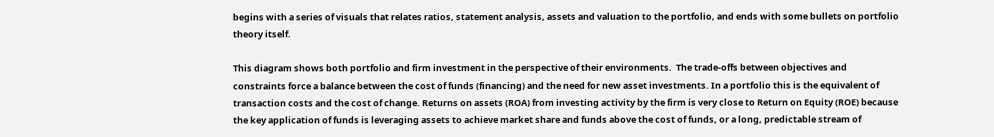begins with a series of visuals that relates ratios, statement analysis, assets and valuation to the portfolio, and ends with some bullets on portfolio theory itself.

This diagram shows both portfolio and firm investment in the perspective of their environments.  The trade-offs between objectives and constraints force a balance between the cost of funds (financing) and the need for new asset investments. In a portfolio this is the equivalent of transaction costs and the cost of change. Returns on assets (ROA) from investing activity by the firm is very close to Return on Equity (ROE) because the key application of funds is leveraging assets to achieve market share and funds above the cost of funds, or a long, predictable stream of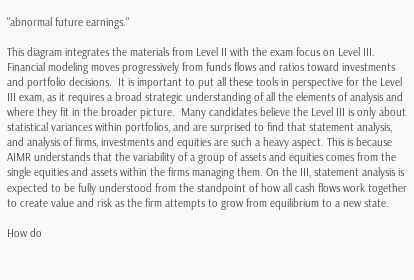"abnormal future earnings."

This diagram integrates the materials from Level II with the exam focus on Level III.  Financial modeling moves progressively from funds flows and ratios toward investments and portfolio decisions.  It is important to put all these tools in perspective for the Level III exam, as it requires a broad strategic understanding of all the elements of analysis and where they fit in the broader picture.  Many candidates believe the Level III is only about statistical variances within portfolios, and are surprised to find that statement analysis, and analysis of firms, investments and equities are such a heavy aspect. This is because AIMR understands that the variability of a group of assets and equities comes from the single equities and assets within the firms managing them. On the III, statement analysis is expected to be fully understood from the standpoint of how all cash flows work together to create value and risk as the firm attempts to grow from equilibrium to a new state.

How do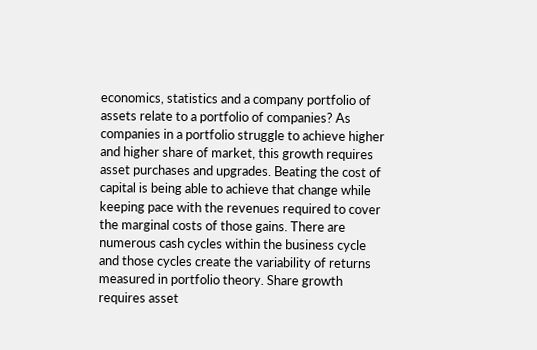economics, statistics and a company portfolio of assets relate to a portfolio of companies? As companies in a portfolio struggle to achieve higher and higher share of market, this growth requires asset purchases and upgrades. Beating the cost of capital is being able to achieve that change while keeping pace with the revenues required to cover the marginal costs of those gains. There are numerous cash cycles within the business cycle and those cycles create the variability of returns measured in portfolio theory. Share growth requires asset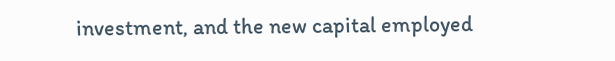investment, and the new capital employed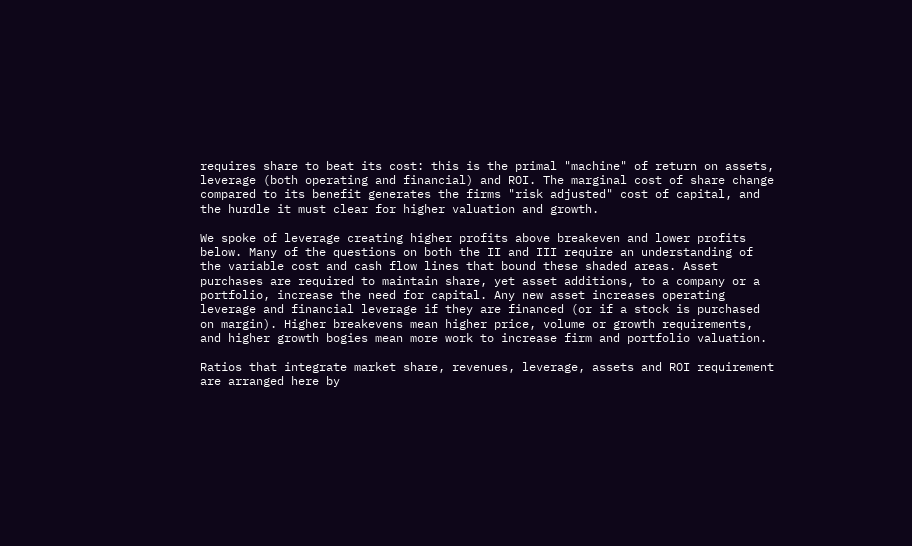requires share to beat its cost: this is the primal "machine" of return on assets, leverage (both operating and financial) and ROI. The marginal cost of share change compared to its benefit generates the firms "risk adjusted" cost of capital, and the hurdle it must clear for higher valuation and growth.

We spoke of leverage creating higher profits above breakeven and lower profits below. Many of the questions on both the II and III require an understanding of the variable cost and cash flow lines that bound these shaded areas. Asset purchases are required to maintain share, yet asset additions, to a company or a portfolio, increase the need for capital. Any new asset increases operating leverage and financial leverage if they are financed (or if a stock is purchased on margin). Higher breakevens mean higher price, volume or growth requirements, and higher growth bogies mean more work to increase firm and portfolio valuation.

Ratios that integrate market share, revenues, leverage, assets and ROI requirement are arranged here by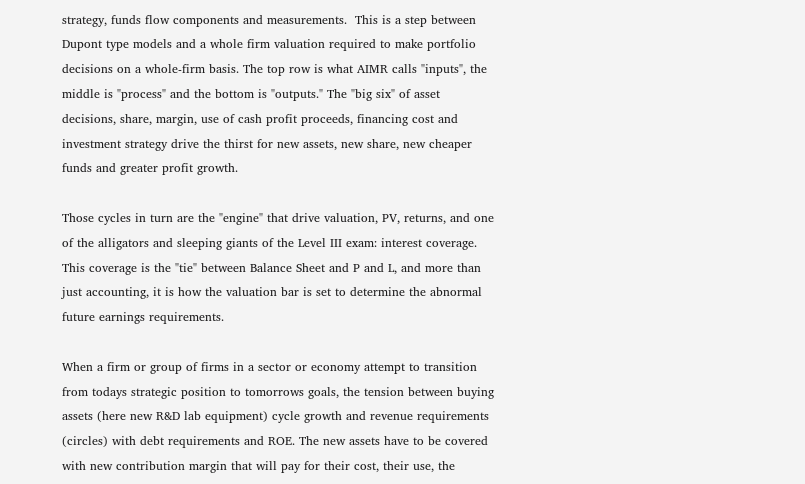strategy, funds flow components and measurements.  This is a step between Dupont type models and a whole firm valuation required to make portfolio decisions on a whole-firm basis. The top row is what AIMR calls "inputs", the middle is "process" and the bottom is "outputs." The "big six" of asset decisions, share, margin, use of cash profit proceeds, financing cost and investment strategy drive the thirst for new assets, new share, new cheaper funds and greater profit growth.

Those cycles in turn are the "engine" that drive valuation, PV, returns, and one of the alligators and sleeping giants of the Level III exam: interest coverage. This coverage is the "tie" between Balance Sheet and P and L, and more than just accounting, it is how the valuation bar is set to determine the abnormal future earnings requirements.

When a firm or group of firms in a sector or economy attempt to transition from todays strategic position to tomorrows goals, the tension between buying assets (here new R&D lab equipment) cycle growth and revenue requirements (circles) with debt requirements and ROE. The new assets have to be covered with new contribution margin that will pay for their cost, their use, the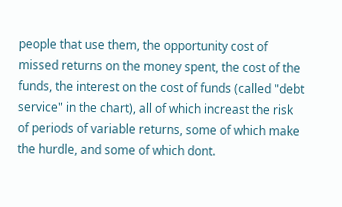people that use them, the opportunity cost of missed returns on the money spent, the cost of the funds, the interest on the cost of funds (called "debt service" in the chart), all of which increast the risk of periods of variable returns, some of which make the hurdle, and some of which dont.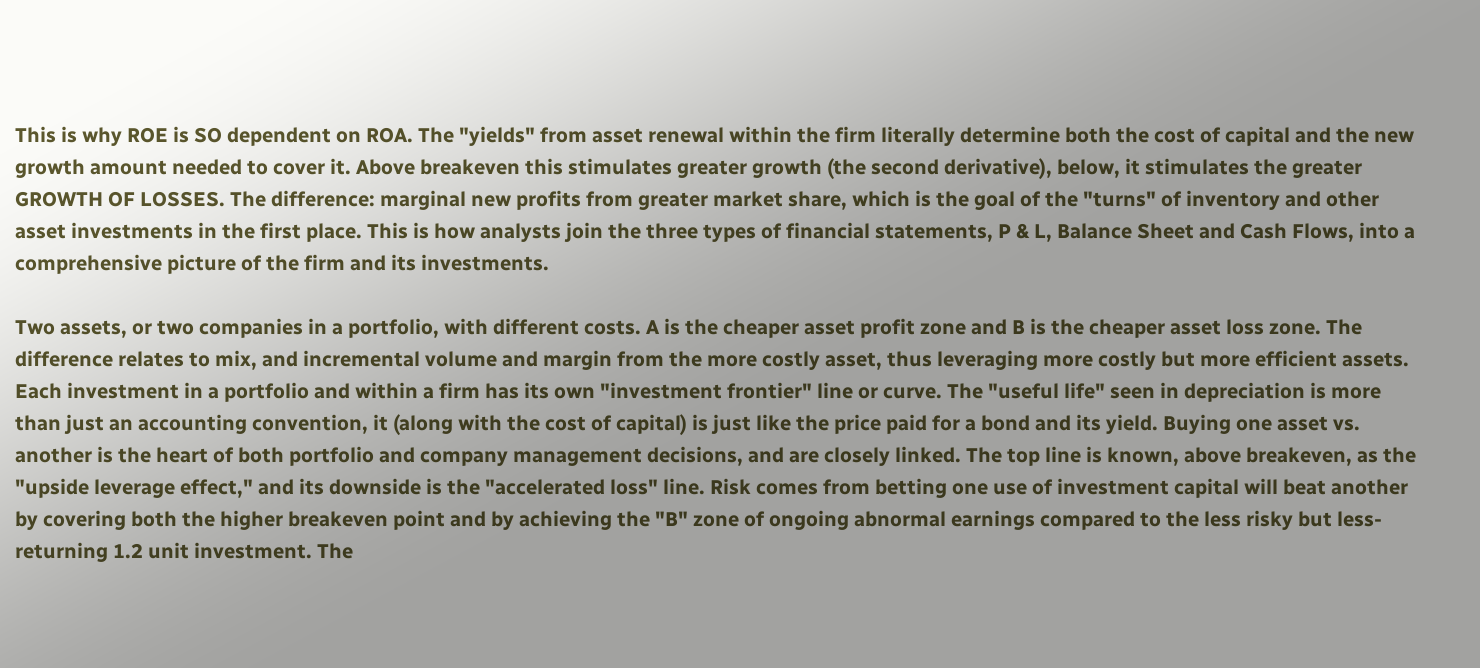This is why ROE is SO dependent on ROA. The "yields" from asset renewal within the firm literally determine both the cost of capital and the new growth amount needed to cover it. Above breakeven this stimulates greater growth (the second derivative), below, it stimulates the greater GROWTH OF LOSSES. The difference: marginal new profits from greater market share, which is the goal of the "turns" of inventory and other asset investments in the first place. This is how analysts join the three types of financial statements, P & L, Balance Sheet and Cash Flows, into a comprehensive picture of the firm and its investments.

Two assets, or two companies in a portfolio, with different costs. A is the cheaper asset profit zone and B is the cheaper asset loss zone. The difference relates to mix, and incremental volume and margin from the more costly asset, thus leveraging more costly but more efficient assets. Each investment in a portfolio and within a firm has its own "investment frontier" line or curve. The "useful life" seen in depreciation is more than just an accounting convention, it (along with the cost of capital) is just like the price paid for a bond and its yield. Buying one asset vs. another is the heart of both portfolio and company management decisions, and are closely linked. The top line is known, above breakeven, as the "upside leverage effect," and its downside is the "accelerated loss" line. Risk comes from betting one use of investment capital will beat another by covering both the higher breakeven point and by achieving the "B" zone of ongoing abnormal earnings compared to the less risky but less-returning 1.2 unit investment. The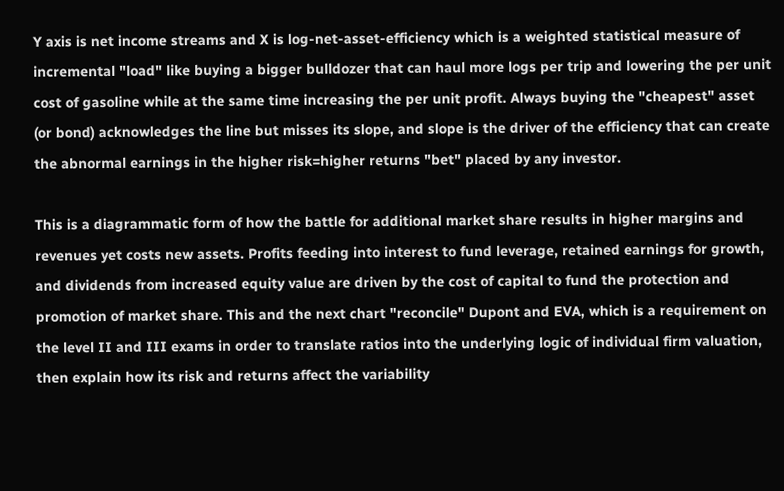Y axis is net income streams and X is log-net-asset-efficiency which is a weighted statistical measure of incremental "load" like buying a bigger bulldozer that can haul more logs per trip and lowering the per unit cost of gasoline while at the same time increasing the per unit profit. Always buying the "cheapest" asset (or bond) acknowledges the line but misses its slope, and slope is the driver of the efficiency that can create the abnormal earnings in the higher risk=higher returns "bet" placed by any investor.

This is a diagrammatic form of how the battle for additional market share results in higher margins and revenues yet costs new assets. Profits feeding into interest to fund leverage, retained earnings for growth, and dividends from increased equity value are driven by the cost of capital to fund the protection and promotion of market share. This and the next chart "reconcile" Dupont and EVA, which is a requirement on the level II and III exams in order to translate ratios into the underlying logic of individual firm valuation, then explain how its risk and returns affect the variability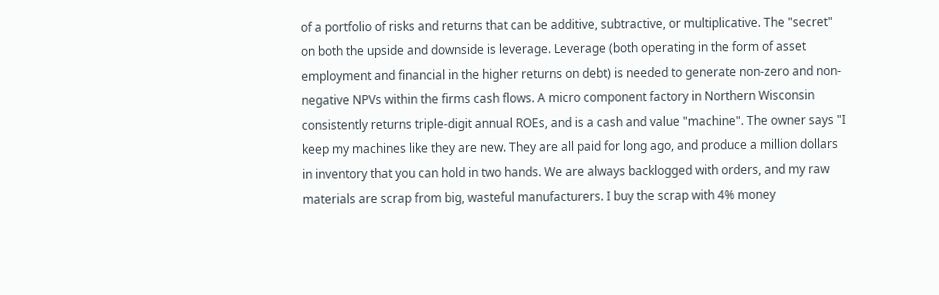of a portfolio of risks and returns that can be additive, subtractive, or multiplicative. The "secret" on both the upside and downside is leverage. Leverage (both operating in the form of asset employment and financial in the higher returns on debt) is needed to generate non-zero and non-negative NPVs within the firms cash flows. A micro component factory in Northern Wisconsin consistently returns triple-digit annual ROEs, and is a cash and value "machine". The owner says "I keep my machines like they are new. They are all paid for long ago, and produce a million dollars in inventory that you can hold in two hands. We are always backlogged with orders, and my raw materials are scrap from big, wasteful manufacturers. I buy the scrap with 4% money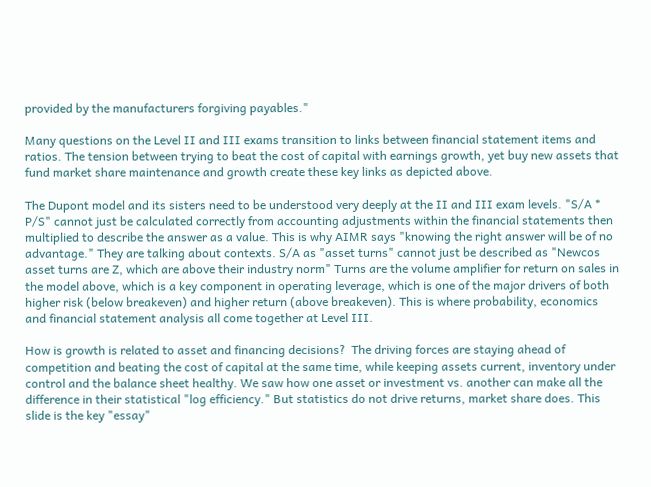provided by the manufacturers forgiving payables."

Many questions on the Level II and III exams transition to links between financial statement items and ratios. The tension between trying to beat the cost of capital with earnings growth, yet buy new assets that fund market share maintenance and growth create these key links as depicted above.

The Dupont model and its sisters need to be understood very deeply at the II and III exam levels. "S/A * P/S" cannot just be calculated correctly from accounting adjustments within the financial statements then multiplied to describe the answer as a value. This is why AIMR says "knowing the right answer will be of no advantage." They are talking about contexts. S/A as "asset turns" cannot just be described as "Newcos asset turns are Z, which are above their industry norm" Turns are the volume amplifier for return on sales in the model above, which is a key component in operating leverage, which is one of the major drivers of both higher risk (below breakeven) and higher return (above breakeven). This is where probability, economics and financial statement analysis all come together at Level III.

How is growth is related to asset and financing decisions?  The driving forces are staying ahead of competition and beating the cost of capital at the same time, while keeping assets current, inventory under control and the balance sheet healthy. We saw how one asset or investment vs. another can make all the difference in their statistical "log efficiency." But statistics do not drive returns, market share does. This slide is the key "essay"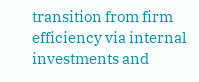transition from firm efficiency via internal investments and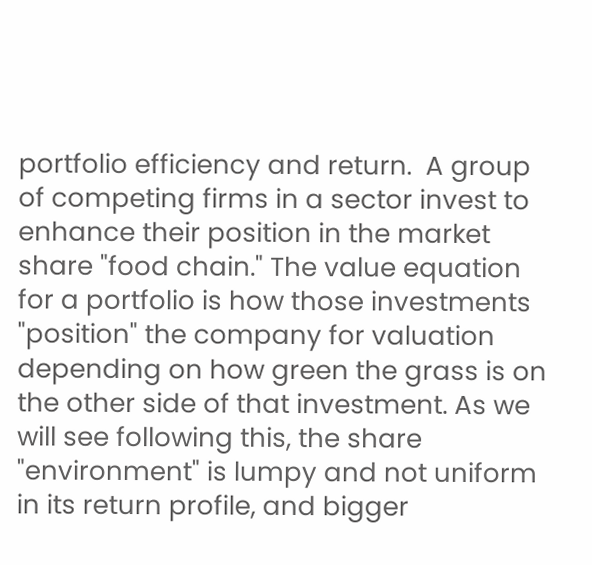portfolio efficiency and return.  A group of competing firms in a sector invest to enhance their position in the market share "food chain." The value equation for a portfolio is how those investments "position" the company for valuation depending on how green the grass is on the other side of that investment. As we will see following this, the share "environment" is lumpy and not uniform in its return profile, and bigger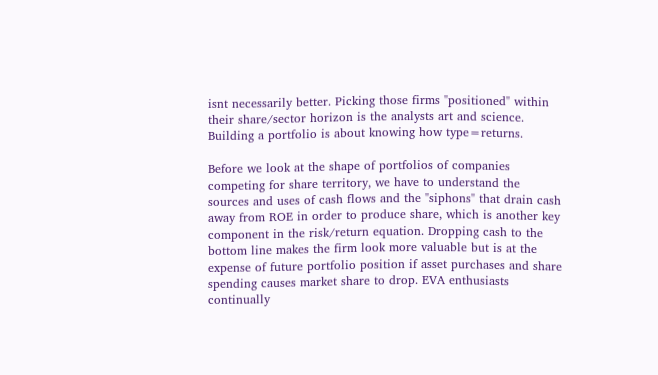isnt necessarily better. Picking those firms "positioned" within their share/sector horizon is the analysts art and science. Building a portfolio is about knowing how type=returns.

Before we look at the shape of portfolios of companies competing for share territory, we have to understand the sources and uses of cash flows and the "siphons" that drain cash away from ROE in order to produce share, which is another key component in the risk/return equation. Dropping cash to the bottom line makes the firm look more valuable but is at the expense of future portfolio position if asset purchases and share spending causes market share to drop. EVA enthusiasts continually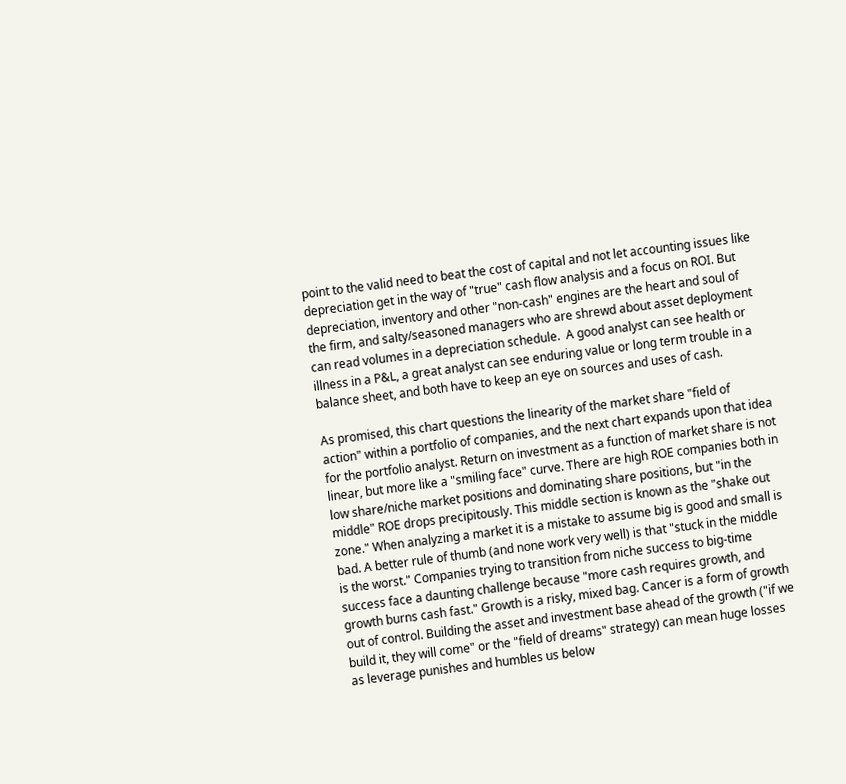point to the valid need to beat the cost of capital and not let accounting issues like depreciation get in the way of "true" cash flow analysis and a focus on ROI. But depreciation, inventory and other "non-cash" engines are the heart and soul of the firm, and salty/seasoned managers who are shrewd about asset deployment can read volumes in a depreciation schedule.  A good analyst can see health or illness in a P&L, a great analyst can see enduring value or long term trouble in a balance sheet, and both have to keep an eye on sources and uses of cash.

As promised, this chart questions the linearity of the market share "field of action" within a portfolio of companies, and the next chart expands upon that idea for the portfolio analyst. Return on investment as a function of market share is not linear, but more like a "smiling face" curve. There are high ROE companies both in low share/niche market positions and dominating share positions, but "in the middle" ROE drops precipitously. This middle section is known as the "shake out zone." When analyzing a market it is a mistake to assume big is good and small is bad. A better rule of thumb (and none work very well) is that "stuck in the middle is the worst." Companies trying to transition from niche success to big-time success face a daunting challenge because "more cash requires growth, and growth burns cash fast." Growth is a risky, mixed bag. Cancer is a form of growth out of control. Building the asset and investment base ahead of the growth ("if we build it, they will come" or the "field of dreams" strategy) can mean huge losses as leverage punishes and humbles us below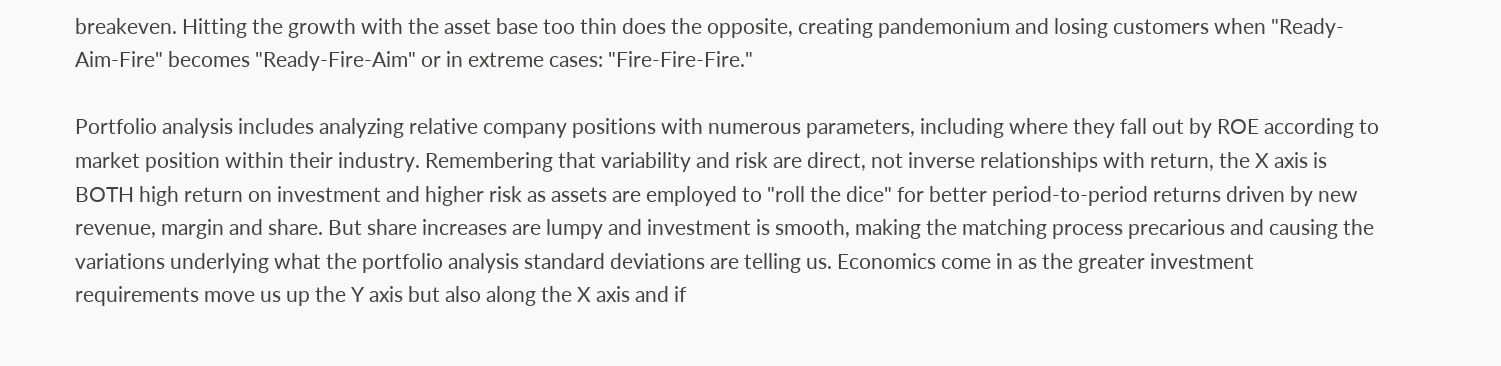breakeven. Hitting the growth with the asset base too thin does the opposite, creating pandemonium and losing customers when "Ready-Aim-Fire" becomes "Ready-Fire-Aim" or in extreme cases: "Fire-Fire-Fire."

Portfolio analysis includes analyzing relative company positions with numerous parameters, including where they fall out by ROE according to market position within their industry. Remembering that variability and risk are direct, not inverse relationships with return, the X axis is BOTH high return on investment and higher risk as assets are employed to "roll the dice" for better period-to-period returns driven by new revenue, margin and share. But share increases are lumpy and investment is smooth, making the matching process precarious and causing the variations underlying what the portfolio analysis standard deviations are telling us. Economics come in as the greater investment requirements move us up the Y axis but also along the X axis and if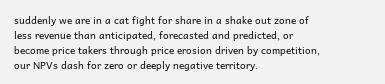suddenly we are in a cat fight for share in a shake out zone of less revenue than anticipated, forecasted and predicted, or become price takers through price erosion driven by competition, our NPVs dash for zero or deeply negative territory.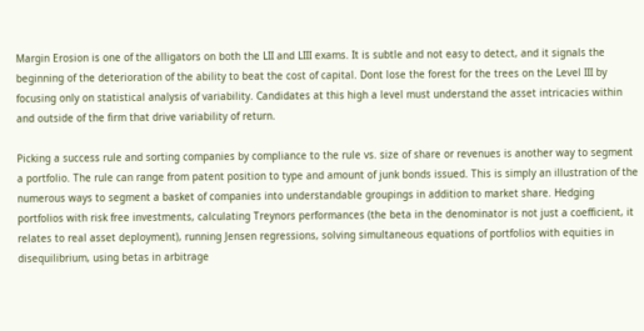Margin Erosion is one of the alligators on both the LII and LIII exams. It is subtle and not easy to detect, and it signals the beginning of the deterioration of the ability to beat the cost of capital. Dont lose the forest for the trees on the Level III by focusing only on statistical analysis of variability. Candidates at this high a level must understand the asset intricacies within and outside of the firm that drive variability of return.

Picking a success rule and sorting companies by compliance to the rule vs. size of share or revenues is another way to segment a portfolio. The rule can range from patent position to type and amount of junk bonds issued. This is simply an illustration of the numerous ways to segment a basket of companies into understandable groupings in addition to market share. Hedging portfolios with risk free investments, calculating Treynors performances (the beta in the denominator is not just a coefficient, it relates to real asset deployment), running Jensen regressions, solving simultaneous equations of portfolios with equities in disequilibrium, using betas in arbitrage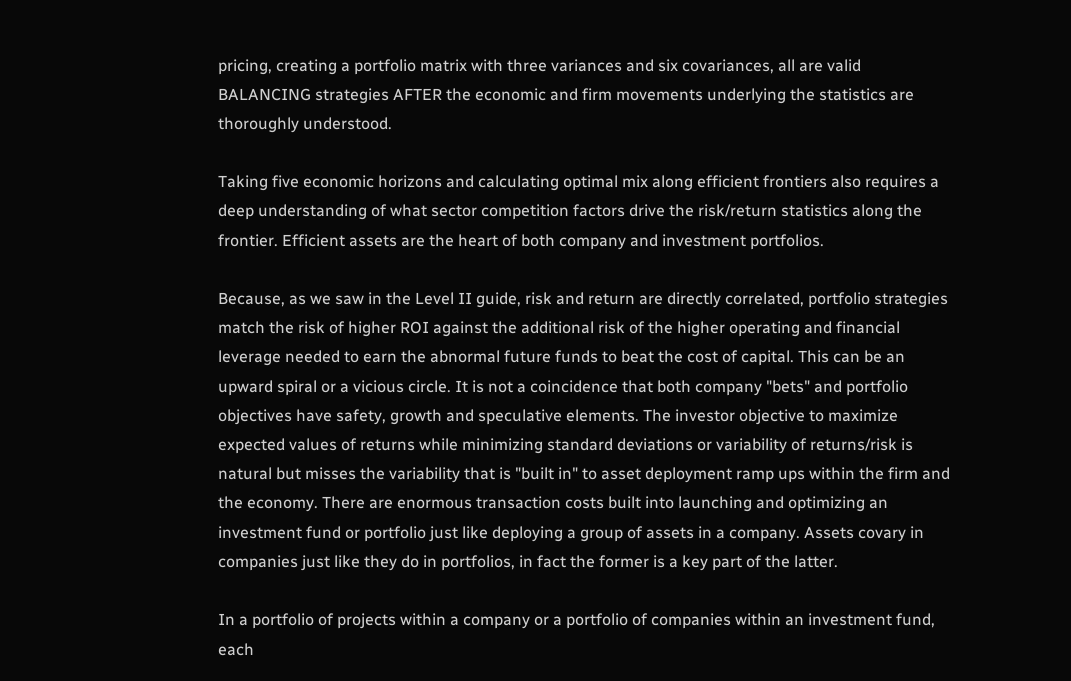pricing, creating a portfolio matrix with three variances and six covariances, all are valid BALANCING strategies AFTER the economic and firm movements underlying the statistics are thoroughly understood.

Taking five economic horizons and calculating optimal mix along efficient frontiers also requires a deep understanding of what sector competition factors drive the risk/return statistics along the frontier. Efficient assets are the heart of both company and investment portfolios.

Because, as we saw in the Level II guide, risk and return are directly correlated, portfolio strategies match the risk of higher ROI against the additional risk of the higher operating and financial leverage needed to earn the abnormal future funds to beat the cost of capital. This can be an upward spiral or a vicious circle. It is not a coincidence that both company "bets" and portfolio objectives have safety, growth and speculative elements. The investor objective to maximize expected values of returns while minimizing standard deviations or variability of returns/risk is natural but misses the variability that is "built in" to asset deployment ramp ups within the firm and the economy. There are enormous transaction costs built into launching and optimizing an investment fund or portfolio just like deploying a group of assets in a company. Assets covary in companies just like they do in portfolios, in fact the former is a key part of the latter.

In a portfolio of projects within a company or a portfolio of companies within an investment fund, each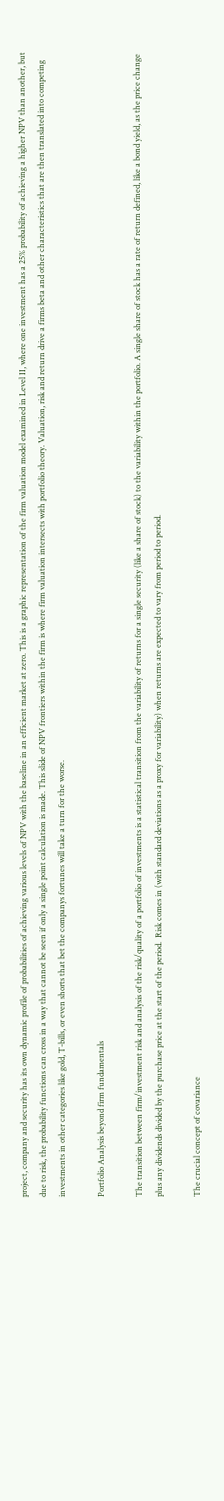project, company and security has its own dynamic profile of probabilities of achieving various levels of NPV with the baseline in an efficient market at zero. This is a graphic representation of the firm valuation model examined in Level II, where one investment has a 25% probability of achieving a higher NPV than another, but due to risk, the probability functions can cross in a way that cannot be seen if only a single point calculation is made. This slide of NPV frontiers within the firm is where firm valuation intersects with portfolio theory. Valuation, risk and return drive a firms beta and other characteristics that are then translated into competing investments in other categories like gold, T-bills, or even shorts that bet the companys fortunes will take a turn for the worse.

Portfolio Analysis beyond firm fundamentals

The transition between firm/investment risk and analysis of the risk/quality of a portfolio of investments is a statistical transition from the variability of returns for a single security (like a share of stock) to the variability within the portfolio. A single share of stock has a rate of return defined, like a bond yield, as the price change plus any dividends divided by the purchase price at the start of the period.  Risk comes in (with standard deviations as a proxy for variability) when returns are expected to vary from period to period.

The crucial concept of covariance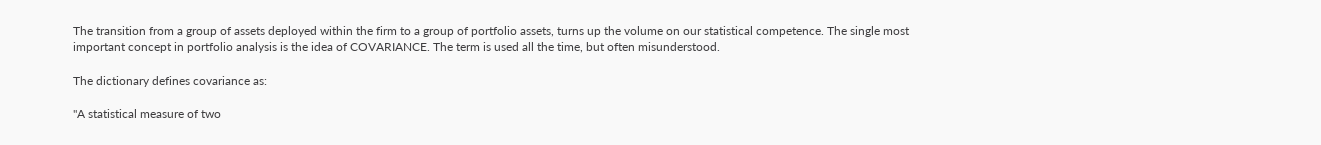The transition from a group of assets deployed within the firm to a group of portfolio assets, turns up the volume on our statistical competence. The single most important concept in portfolio analysis is the idea of COVARIANCE. The term is used all the time, but often misunderstood.

The dictionary defines covariance as:

"A statistical measure of two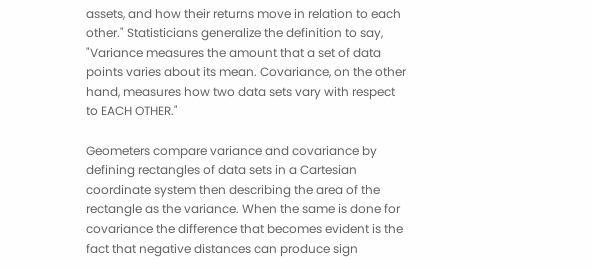assets, and how their returns move in relation to each other." Statisticians generalize the definition to say, "Variance measures the amount that a set of data points varies about its mean. Covariance, on the other hand, measures how two data sets vary with respect to EACH OTHER."

Geometers compare variance and covariance by defining rectangles of data sets in a Cartesian coordinate system then describing the area of the rectangle as the variance. When the same is done for covariance the difference that becomes evident is the fact that negative distances can produce sign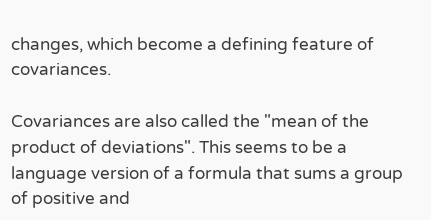changes, which become a defining feature of covariances.

Covariances are also called the "mean of the product of deviations". This seems to be a language version of a formula that sums a group of positive and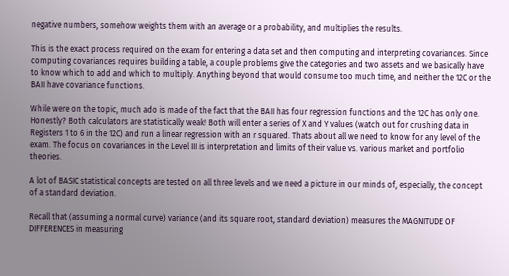negative numbers, somehow weights them with an average or a probability, and multiplies the results.

This is the exact process required on the exam for entering a data set and then computing and interpreting covariances. Since computing covariances requires building a table, a couple problems give the categories and two assets and we basically have to know which to add and which to multiply. Anything beyond that would consume too much time, and neither the 12C or the BAII have covariance functions.

While were on the topic, much ado is made of the fact that the BAII has four regression functions and the 12C has only one. Honestly? Both calculators are statistically weak! Both will enter a series of X and Y values (watch out for crushing data in Registers 1 to 6 in the 12C) and run a linear regression with an r squared. Thats about all we need to know for any level of the exam. The focus on covariances in the Level III is interpretation and limits of their value vs. various market and portfolio theories.

A lot of BASIC statistical concepts are tested on all three levels and we need a picture in our minds of, especially, the concept of a standard deviation.

Recall that (assuming a normal curve) variance (and its square root, standard deviation) measures the MAGNITUDE OF DIFFERENCES in measuring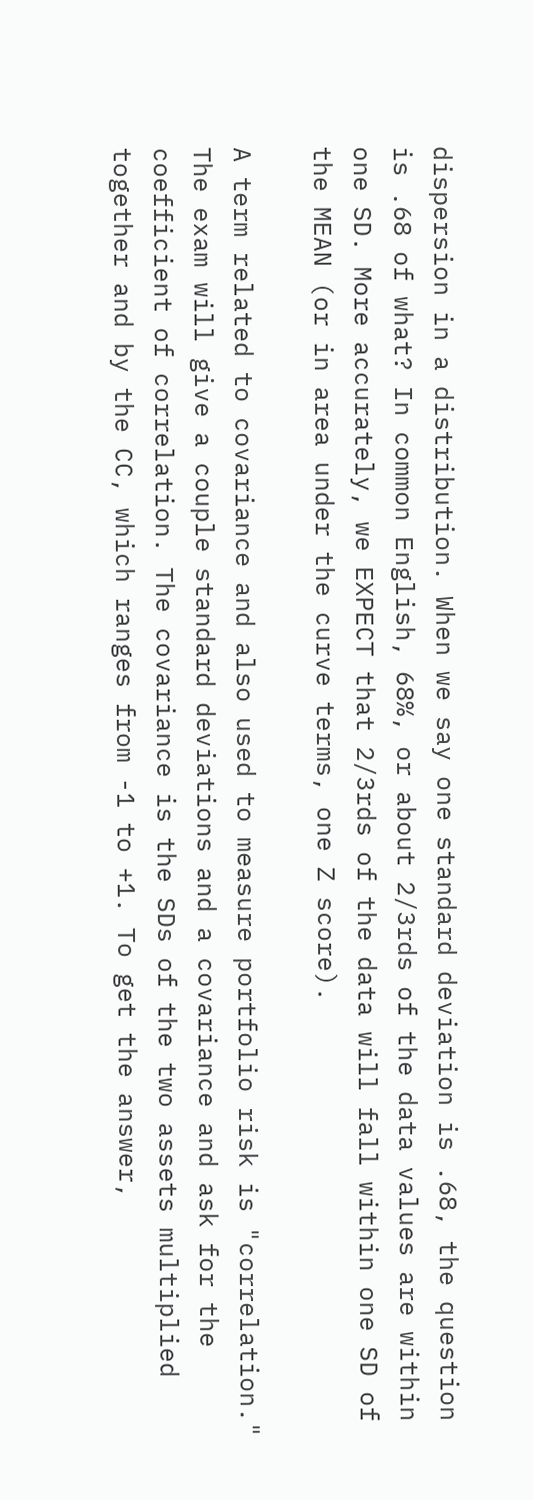dispersion in a distribution. When we say one standard deviation is .68, the question is .68 of what? In common English, 68%, or about 2/3rds of the data values are within one SD. More accurately, we EXPECT that 2/3rds of the data will fall within one SD of the MEAN (or in area under the curve terms, one Z score).

A term related to covariance and also used to measure portfolio risk is "correlation." The exam will give a couple standard deviations and a covariance and ask for the coefficient of correlation. The covariance is the SDs of the two assets multiplied together and by the CC, which ranges from -1 to +1. To get the answer,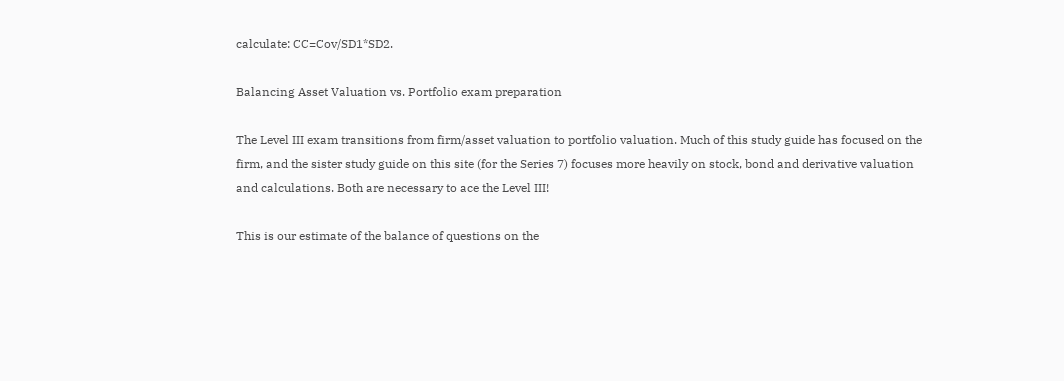calculate: CC=Cov/SD1*SD2.

Balancing Asset Valuation vs. Portfolio exam preparation

The Level III exam transitions from firm/asset valuation to portfolio valuation. Much of this study guide has focused on the firm, and the sister study guide on this site (for the Series 7) focuses more heavily on stock, bond and derivative valuation and calculations. Both are necessary to ace the Level III!

This is our estimate of the balance of questions on the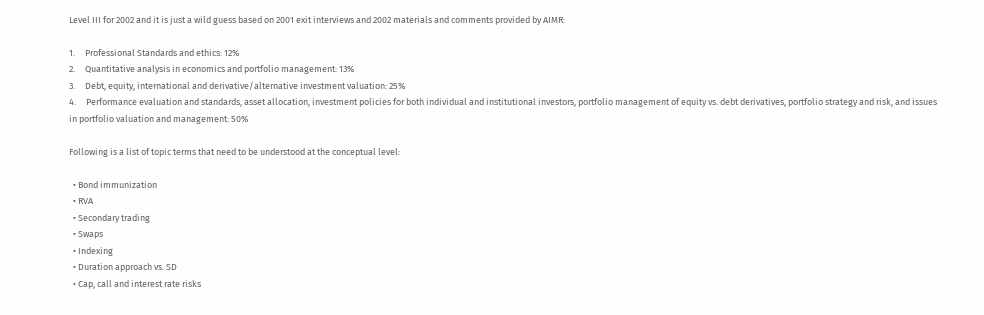Level III for 2002 and it is just a wild guess based on 2001 exit interviews and 2002 materials and comments provided by AIMR:

1.     Professional Standards and ethics: 12%
2.     Quantitative analysis in economics and portfolio management: 13%
3.     Debt, equity, international and derivative/alternative investment valuation: 25%
4.     Performance evaluation and standards, asset allocation, investment policies for both individual and institutional investors, portfolio management of equity vs. debt derivatives, portfolio strategy and risk, and issues in portfolio valuation and management: 50%

Following is a list of topic terms that need to be understood at the conceptual level:

  • Bond immunization
  • RVA
  • Secondary trading
  • Swaps
  • Indexing
  • Duration approach vs. SD
  • Cap, call and interest rate risks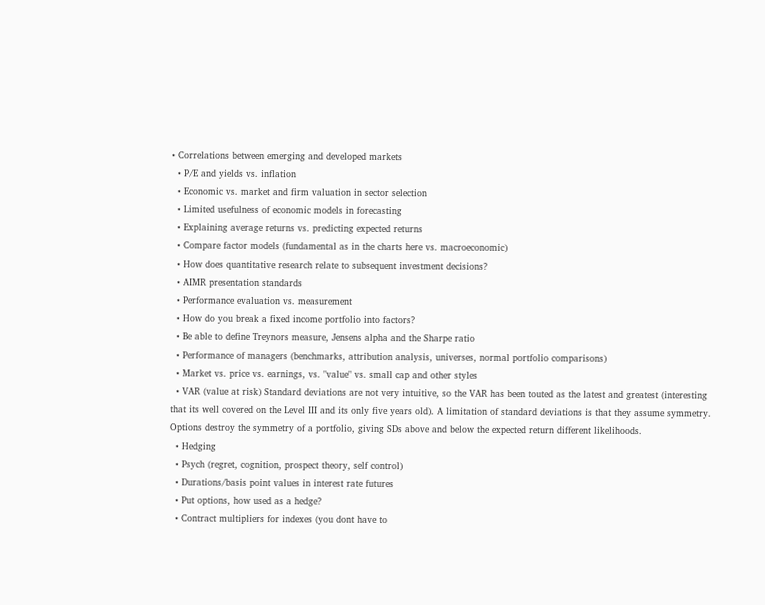• Correlations between emerging and developed markets
  • P/E and yields vs. inflation
  • Economic vs. market and firm valuation in sector selection
  • Limited usefulness of economic models in forecasting
  • Explaining average returns vs. predicting expected returns
  • Compare factor models (fundamental as in the charts here vs. macroeconomic)
  • How does quantitative research relate to subsequent investment decisions?
  • AIMR presentation standards
  • Performance evaluation vs. measurement
  • How do you break a fixed income portfolio into factors?
  • Be able to define Treynors measure, Jensens alpha and the Sharpe ratio
  • Performance of managers (benchmarks, attribution analysis, universes, normal portfolio comparisons)
  • Market vs. price vs. earnings, vs. "value" vs. small cap and other styles
  • VAR (value at risk) Standard deviations are not very intuitive, so the VAR has been touted as the latest and greatest (interesting that its well covered on the Level III and its only five years old). A limitation of standard deviations is that they assume symmetry. Options destroy the symmetry of a portfolio, giving SDs above and below the expected return different likelihoods.
  • Hedging
  • Psych (regret, cognition, prospect theory, self control)
  • Durations/basis point values in interest rate futures
  • Put options, how used as a hedge?
  • Contract multipliers for indexes (you dont have to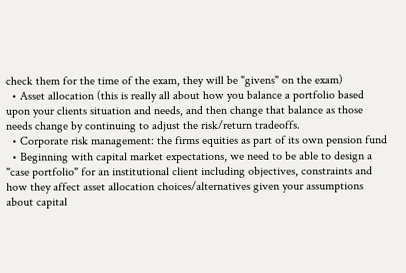check them for the time of the exam, they will be "givens" on the exam)
  • Asset allocation (this is really all about how you balance a portfolio based upon your clients situation and needs, and then change that balance as those needs change by continuing to adjust the risk/return tradeoffs.
  • Corporate risk management: the firms equities as part of its own pension fund
  • Beginning with capital market expectations, we need to be able to design a "case portfolio" for an institutional client including objectives, constraints and how they affect asset allocation choices/alternatives given your assumptions about capital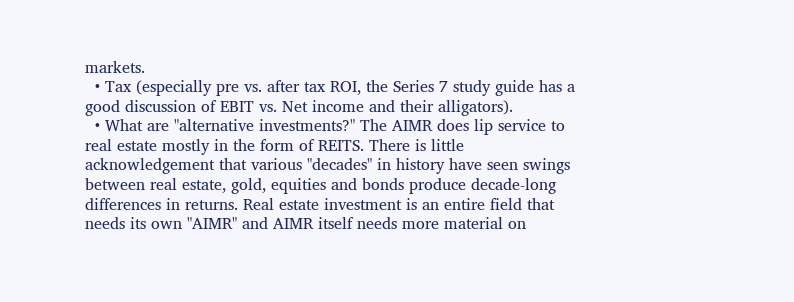markets.
  • Tax (especially pre vs. after tax ROI, the Series 7 study guide has a good discussion of EBIT vs. Net income and their alligators).
  • What are "alternative investments?" The AIMR does lip service to real estate mostly in the form of REITS. There is little acknowledgement that various "decades" in history have seen swings between real estate, gold, equities and bonds produce decade-long differences in returns. Real estate investment is an entire field that needs its own "AIMR" and AIMR itself needs more material on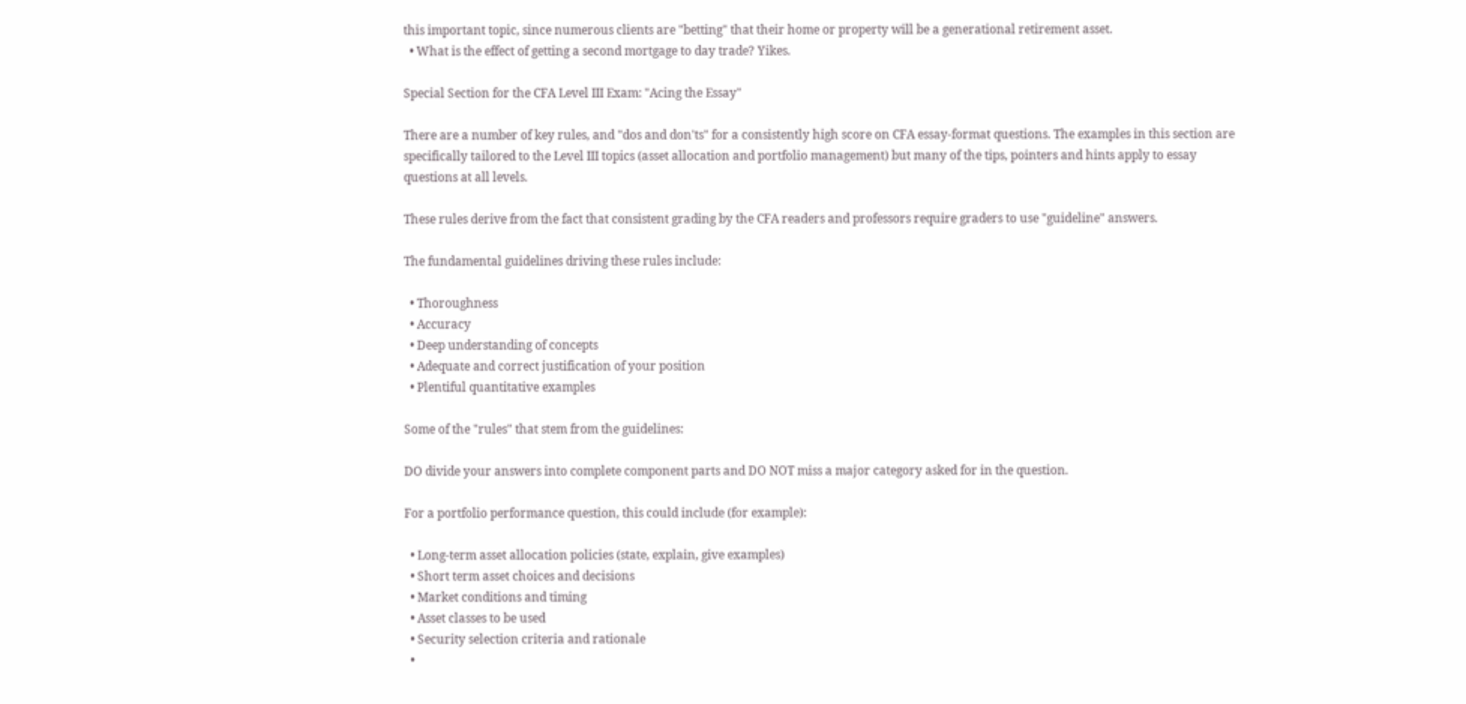this important topic, since numerous clients are "betting" that their home or property will be a generational retirement asset.
  • What is the effect of getting a second mortgage to day trade? Yikes.

Special Section for the CFA Level III Exam: "Acing the Essay"

There are a number of key rules, and "dos and don'ts" for a consistently high score on CFA essay-format questions. The examples in this section are specifically tailored to the Level III topics (asset allocation and portfolio management) but many of the tips, pointers and hints apply to essay questions at all levels.

These rules derive from the fact that consistent grading by the CFA readers and professors require graders to use "guideline" answers.

The fundamental guidelines driving these rules include:

  • Thoroughness
  • Accuracy
  • Deep understanding of concepts
  • Adequate and correct justification of your position
  • Plentiful quantitative examples

Some of the "rules" that stem from the guidelines:

DO divide your answers into complete component parts and DO NOT miss a major category asked for in the question.

For a portfolio performance question, this could include (for example):

  • Long-term asset allocation policies (state, explain, give examples)
  • Short term asset choices and decisions
  • Market conditions and timing
  • Asset classes to be used
  • Security selection criteria and rationale
  •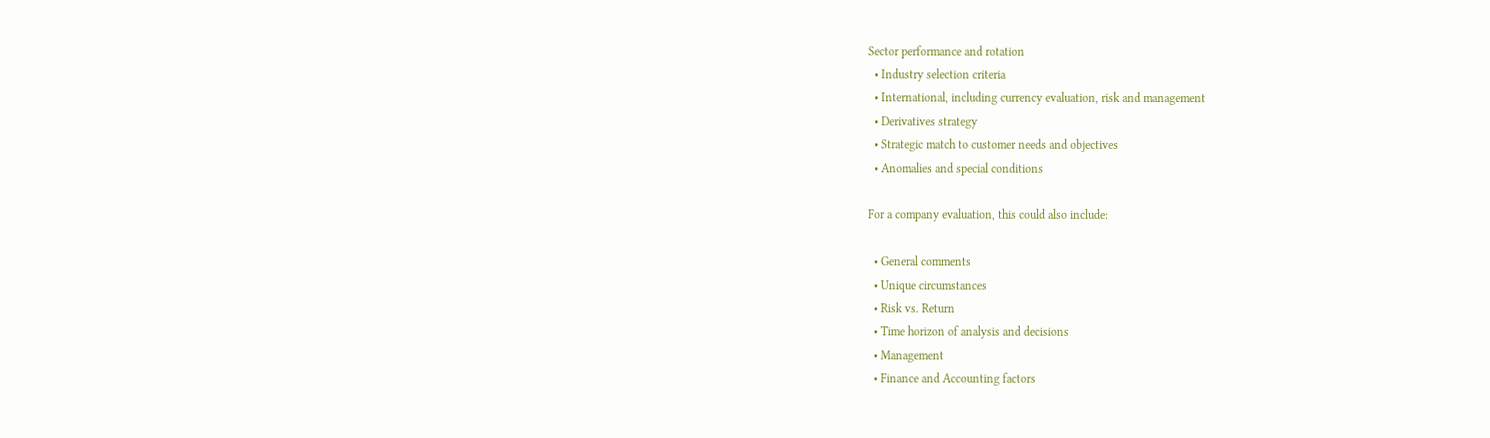Sector performance and rotation
  • Industry selection criteria
  • International, including currency evaluation, risk and management
  • Derivatives strategy
  • Strategic match to customer needs and objectives
  • Anomalies and special conditions

For a company evaluation, this could also include:

  • General comments
  • Unique circumstances
  • Risk vs. Return
  • Time horizon of analysis and decisions
  • Management
  • Finance and Accounting factors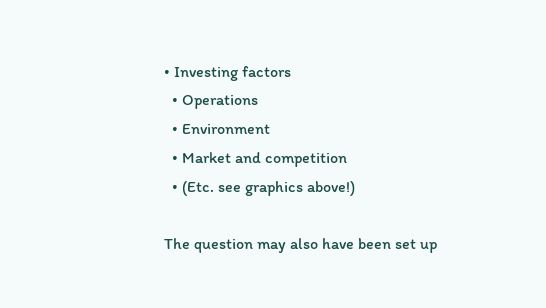• Investing factors
  • Operations
  • Environment
  • Market and competition
  • (Etc. see graphics above!)

The question may also have been set up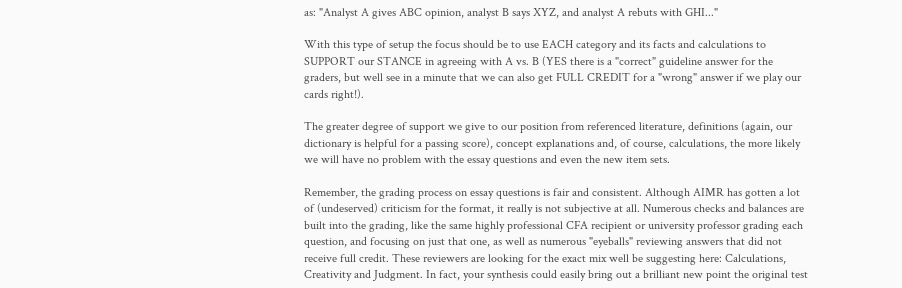as: "Analyst A gives ABC opinion, analyst B says XYZ, and analyst A rebuts with GHI..."

With this type of setup the focus should be to use EACH category and its facts and calculations to SUPPORT our STANCE in agreeing with A vs. B (YES there is a "correct" guideline answer for the graders, but well see in a minute that we can also get FULL CREDIT for a "wrong" answer if we play our cards right!).

The greater degree of support we give to our position from referenced literature, definitions (again, our dictionary is helpful for a passing score), concept explanations and, of course, calculations, the more likely we will have no problem with the essay questions and even the new item sets.

Remember, the grading process on essay questions is fair and consistent. Although AIMR has gotten a lot of (undeserved) criticism for the format, it really is not subjective at all. Numerous checks and balances are built into the grading, like the same highly professional CFA recipient or university professor grading each question, and focusing on just that one, as well as numerous "eyeballs" reviewing answers that did not receive full credit. These reviewers are looking for the exact mix well be suggesting here: Calculations, Creativity and Judgment. In fact, your synthesis could easily bring out a brilliant new point the original test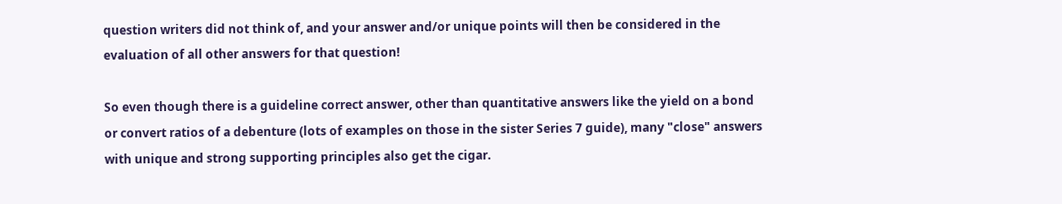question writers did not think of, and your answer and/or unique points will then be considered in the evaluation of all other answers for that question!

So even though there is a guideline correct answer, other than quantitative answers like the yield on a bond or convert ratios of a debenture (lots of examples on those in the sister Series 7 guide), many "close" answers with unique and strong supporting principles also get the cigar.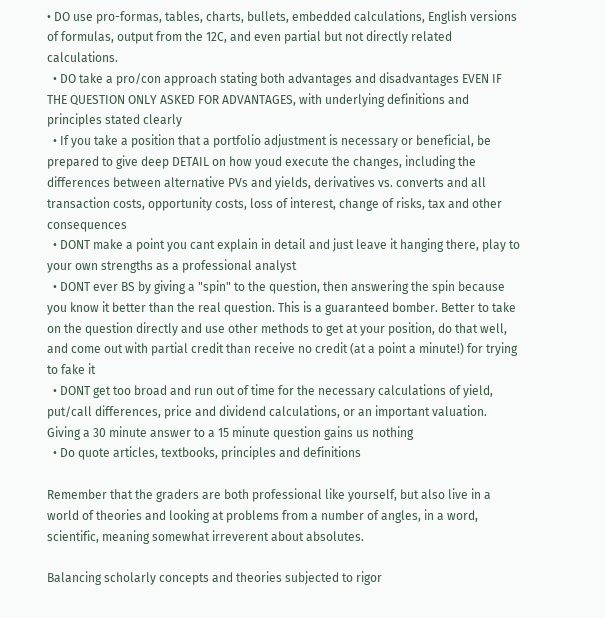• DO use pro-formas, tables, charts, bullets, embedded calculations, English versions of formulas, output from the 12C, and even partial but not directly related calculations.
  • DO take a pro/con approach stating both advantages and disadvantages EVEN IF THE QUESTION ONLY ASKED FOR ADVANTAGES, with underlying definitions and principles stated clearly
  • If you take a position that a portfolio adjustment is necessary or beneficial, be prepared to give deep DETAIL on how youd execute the changes, including the differences between alternative PVs and yields, derivatives vs. converts and all transaction costs, opportunity costs, loss of interest, change of risks, tax and other consequences
  • DONT make a point you cant explain in detail and just leave it hanging there, play to your own strengths as a professional analyst
  • DONT ever BS by giving a "spin" to the question, then answering the spin because you know it better than the real question. This is a guaranteed bomber. Better to take on the question directly and use other methods to get at your position, do that well, and come out with partial credit than receive no credit (at a point a minute!) for trying to fake it
  • DONT get too broad and run out of time for the necessary calculations of yield, put/call differences, price and dividend calculations, or an important valuation. Giving a 30 minute answer to a 15 minute question gains us nothing
  • Do quote articles, textbooks, principles and definitions

Remember that the graders are both professional like yourself, but also live in a world of theories and looking at problems from a number of angles, in a word, scientific, meaning somewhat irreverent about absolutes.

Balancing scholarly concepts and theories subjected to rigor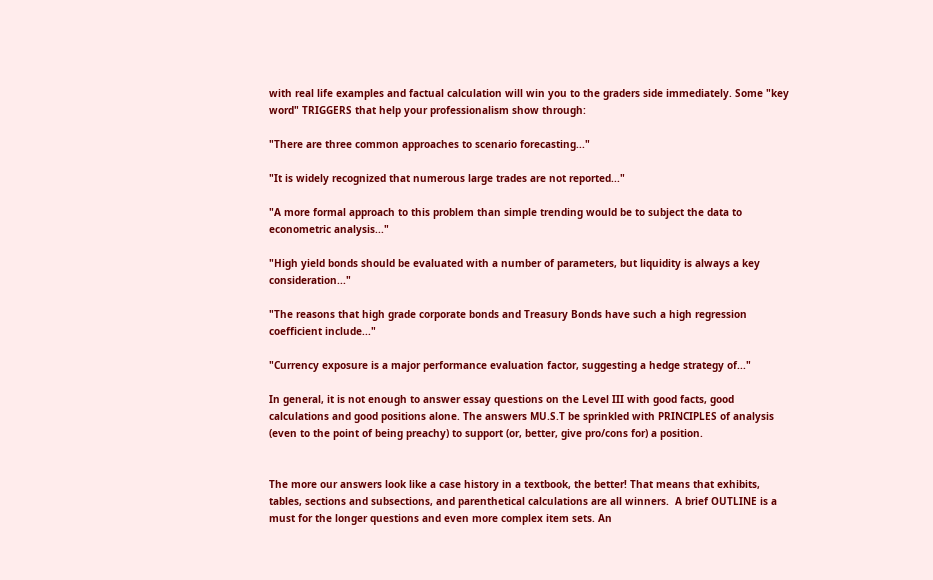with real life examples and factual calculation will win you to the graders side immediately. Some "key word" TRIGGERS that help your professionalism show through:

"There are three common approaches to scenario forecasting..."

"It is widely recognized that numerous large trades are not reported..."

"A more formal approach to this problem than simple trending would be to subject the data to econometric analysis..."

"High yield bonds should be evaluated with a number of parameters, but liquidity is always a key consideration..."

"The reasons that high grade corporate bonds and Treasury Bonds have such a high regression coefficient include..."

"Currency exposure is a major performance evaluation factor, suggesting a hedge strategy of..."

In general, it is not enough to answer essay questions on the Level III with good facts, good calculations and good positions alone. The answers MU.S.T be sprinkled with PRINCIPLES of analysis (even to the point of being preachy) to support (or, better, give pro/cons for) a position.


The more our answers look like a case history in a textbook, the better! That means that exhibits, tables, sections and subsections, and parenthetical calculations are all winners.  A brief OUTLINE is a must for the longer questions and even more complex item sets. An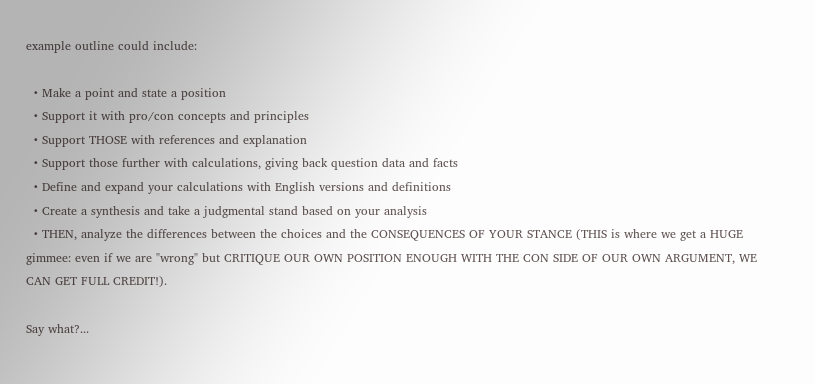example outline could include:

  • Make a point and state a position
  • Support it with pro/con concepts and principles
  • Support THOSE with references and explanation
  • Support those further with calculations, giving back question data and facts
  • Define and expand your calculations with English versions and definitions
  • Create a synthesis and take a judgmental stand based on your analysis
  • THEN, analyze the differences between the choices and the CONSEQUENCES OF YOUR STANCE (THIS is where we get a HUGE gimmee: even if we are "wrong" but CRITIQUE OUR OWN POSITION ENOUGH WITH THE CON SIDE OF OUR OWN ARGUMENT, WE CAN GET FULL CREDIT!).

Say what?...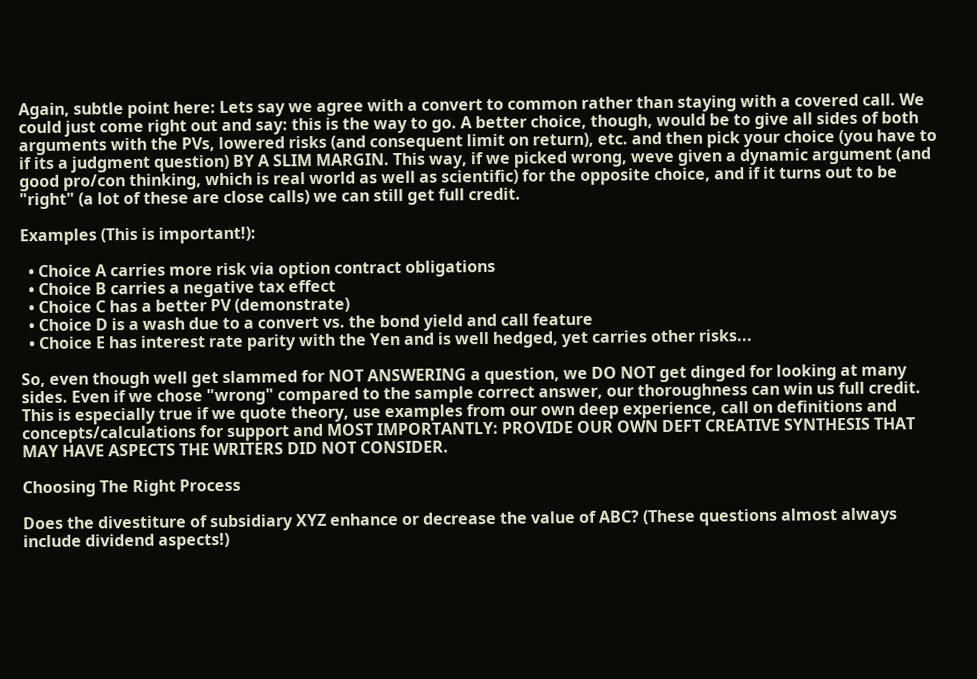Again, subtle point here: Lets say we agree with a convert to common rather than staying with a covered call. We could just come right out and say: this is the way to go. A better choice, though, would be to give all sides of both arguments with the PVs, lowered risks (and consequent limit on return), etc. and then pick your choice (you have to if its a judgment question) BY A SLIM MARGIN. This way, if we picked wrong, weve given a dynamic argument (and good pro/con thinking, which is real world as well as scientific) for the opposite choice, and if it turns out to be "right" (a lot of these are close calls) we can still get full credit.

Examples (This is important!):

  • Choice A carries more risk via option contract obligations
  • Choice B carries a negative tax effect
  • Choice C has a better PV (demonstrate)
  • Choice D is a wash due to a convert vs. the bond yield and call feature
  • Choice E has interest rate parity with the Yen and is well hedged, yet carries other risks...

So, even though well get slammed for NOT ANSWERING a question, we DO NOT get dinged for looking at many sides. Even if we chose "wrong" compared to the sample correct answer, our thoroughness can win us full credit. This is especially true if we quote theory, use examples from our own deep experience, call on definitions and concepts/calculations for support and MOST IMPORTANTLY: PROVIDE OUR OWN DEFT CREATIVE SYNTHESIS THAT MAY HAVE ASPECTS THE WRITERS DID NOT CONSIDER.

Choosing The Right Process

Does the divestiture of subsidiary XYZ enhance or decrease the value of ABC? (These questions almost always include dividend aspects!)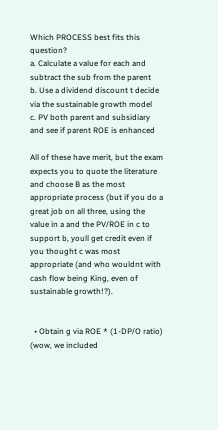Which PROCESS best fits this question?
a. Calculate a value for each and subtract the sub from the parent
b. Use a dividend discount t decide via the sustainable growth model
c. PV both parent and subsidiary and see if parent ROE is enhanced

All of these have merit, but the exam expects you to quote the literature and choose B as the most appropriate process (but if you do a great job on all three, using the value in a and the PV/ROE in c to support b, youll get credit even if you thought c was most appropriate (and who wouldnt with cash flow being King, even of sustainable growth!?).


  • Obtain g via ROE * (1-DP/O ratio) (wow, we included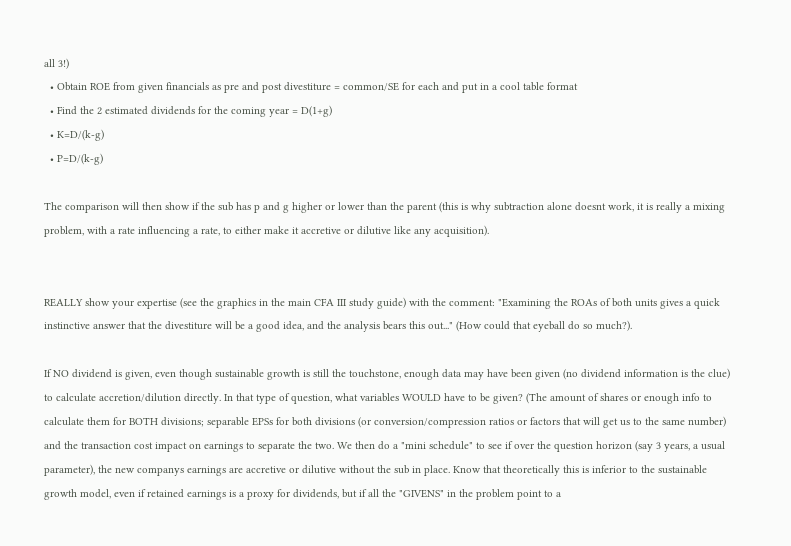all 3!)
  • Obtain ROE from given financials as pre and post divestiture = common/SE for each and put in a cool table format
  • Find the 2 estimated dividends for the coming year = D(1+g)
  • K=D/(k-g)
  • P=D/(k-g)

The comparison will then show if the sub has p and g higher or lower than the parent (this is why subtraction alone doesnt work, it is really a mixing problem, with a rate influencing a rate, to either make it accretive or dilutive like any acquisition).


REALLY show your expertise (see the graphics in the main CFA III study guide) with the comment: "Examining the ROAs of both units gives a quick instinctive answer that the divestiture will be a good idea, and the analysis bears this out..." (How could that eyeball do so much?).

If NO dividend is given, even though sustainable growth is still the touchstone, enough data may have been given (no dividend information is the clue) to calculate accretion/dilution directly. In that type of question, what variables WOULD have to be given? (The amount of shares or enough info to calculate them for BOTH divisions; separable EPSs for both divisions (or conversion/compression ratios or factors that will get us to the same number) and the transaction cost impact on earnings to separate the two. We then do a "mini schedule" to see if over the question horizon (say 3 years, a usual parameter), the new companys earnings are accretive or dilutive without the sub in place. Know that theoretically this is inferior to the sustainable growth model, even if retained earnings is a proxy for dividends, but if all the "GIVENS" in the problem point to a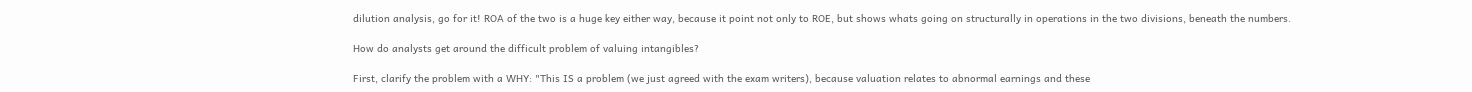dilution analysis, go for it! ROA of the two is a huge key either way, because it point not only to ROE, but shows whats going on structurally in operations in the two divisions, beneath the numbers.

How do analysts get around the difficult problem of valuing intangibles?

First, clarify the problem with a WHY: "This IS a problem (we just agreed with the exam writers), because valuation relates to abnormal earnings and these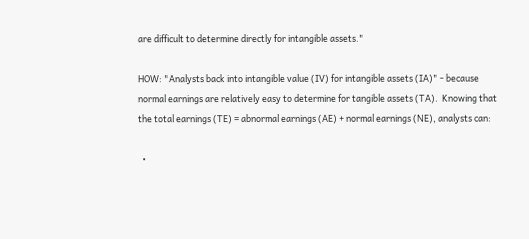are difficult to determine directly for intangible assets."

HOW: "Analysts back into intangible value (IV) for intangible assets (IA)" - because normal earnings are relatively easy to determine for tangible assets (TA).  Knowing that the total earnings (TE) = abnormal earnings (AE) + normal earnings (NE), analysts can:

  •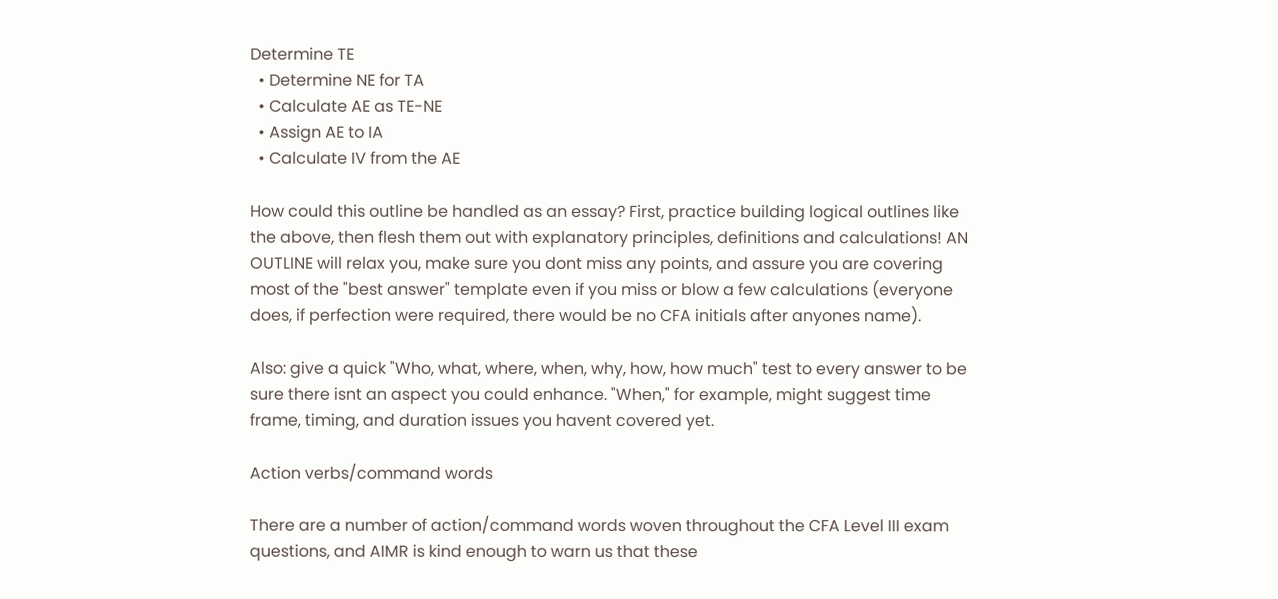Determine TE
  • Determine NE for TA
  • Calculate AE as TE-NE
  • Assign AE to IA
  • Calculate IV from the AE

How could this outline be handled as an essay? First, practice building logical outlines like the above, then flesh them out with explanatory principles, definitions and calculations! AN OUTLINE will relax you, make sure you dont miss any points, and assure you are covering most of the "best answer" template even if you miss or blow a few calculations (everyone does, if perfection were required, there would be no CFA initials after anyones name).

Also: give a quick "Who, what, where, when, why, how, how much" test to every answer to be sure there isnt an aspect you could enhance. "When," for example, might suggest time frame, timing, and duration issues you havent covered yet.

Action verbs/command words

There are a number of action/command words woven throughout the CFA Level III exam questions, and AIMR is kind enough to warn us that these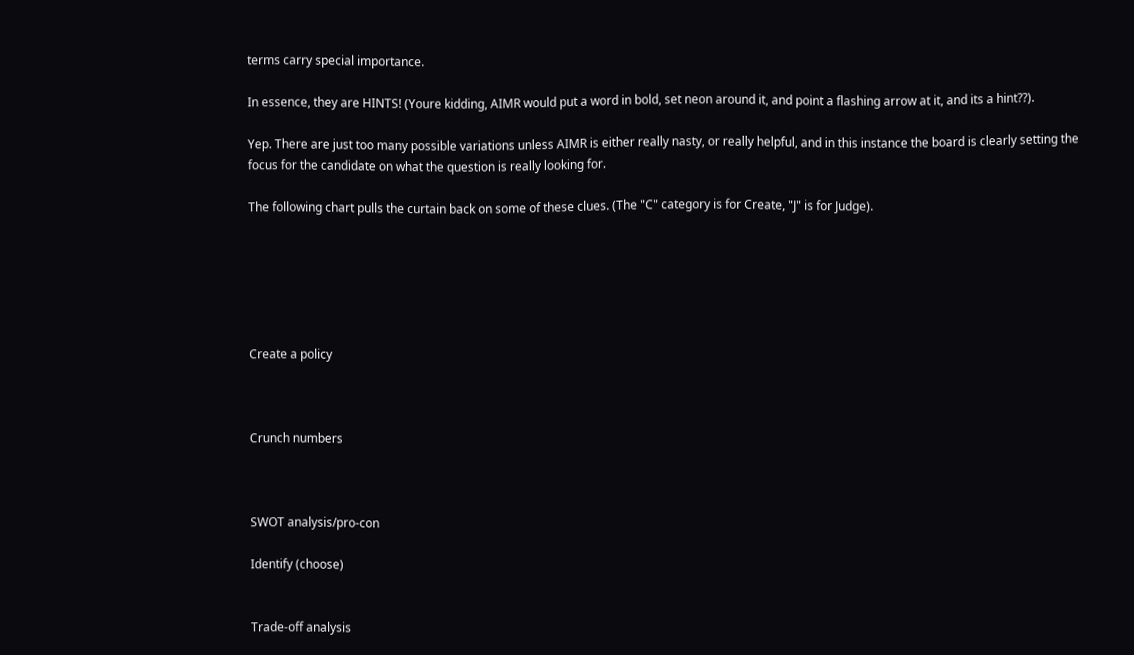terms carry special importance.

In essence, they are HINTS! (Youre kidding, AIMR would put a word in bold, set neon around it, and point a flashing arrow at it, and its a hint??).

Yep. There are just too many possible variations unless AIMR is either really nasty, or really helpful, and in this instance the board is clearly setting the focus for the candidate on what the question is really looking for.

The following chart pulls the curtain back on some of these clues. (The "C" category is for Create, "J" is for Judge).






Create a policy



Crunch numbers



SWOT analysis/pro-con

Identify (choose)


Trade-off analysis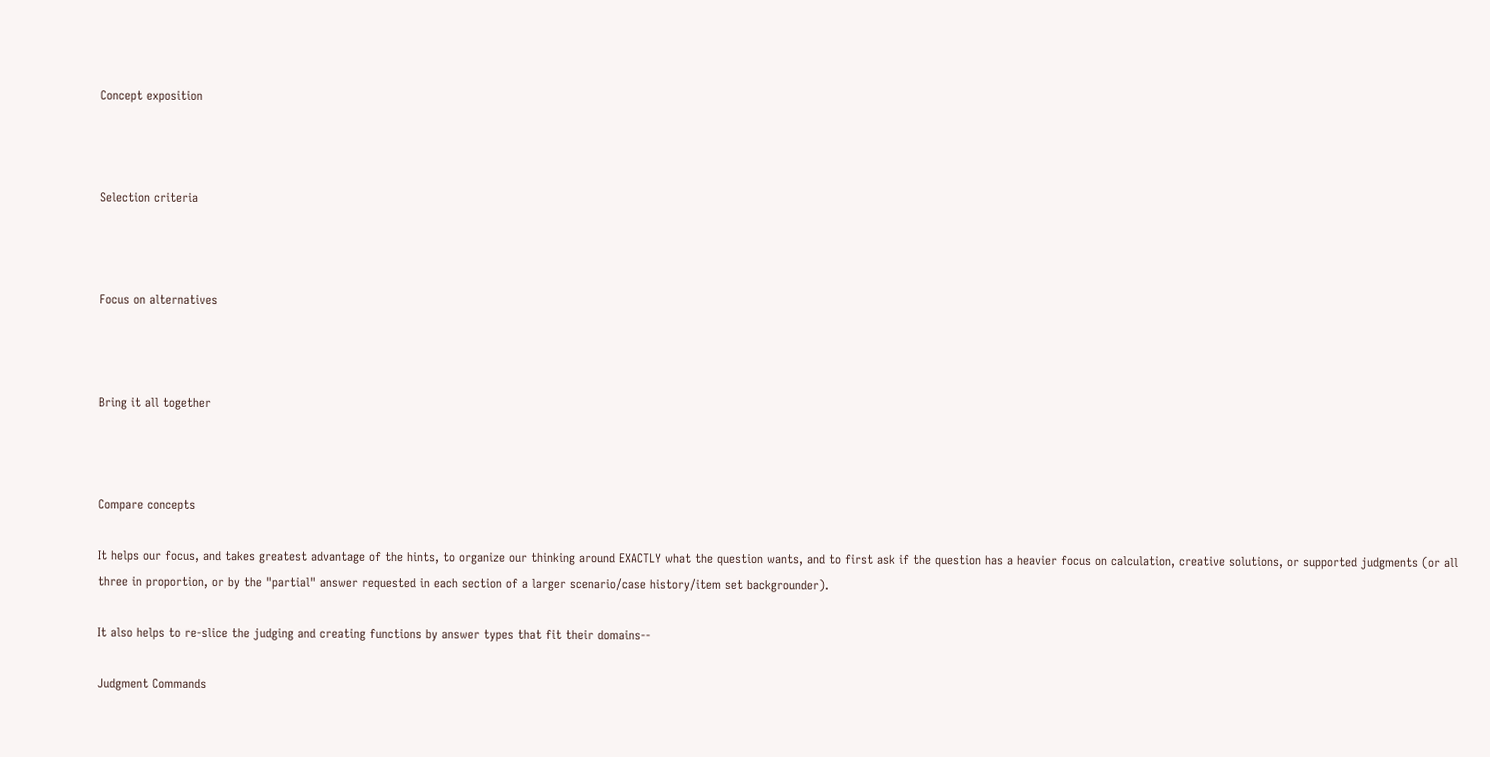Concept exposition



Selection criteria



Focus on alternatives



Bring it all together



Compare concepts

It helps our focus, and takes greatest advantage of the hints, to organize our thinking around EXACTLY what the question wants, and to first ask if the question has a heavier focus on calculation, creative solutions, or supported judgments (or all three in proportion, or by the "partial" answer requested in each section of a larger scenario/case history/item set backgrounder).

It also helps to re-slice the judging and creating functions by answer types that fit their domains--

Judgment Commands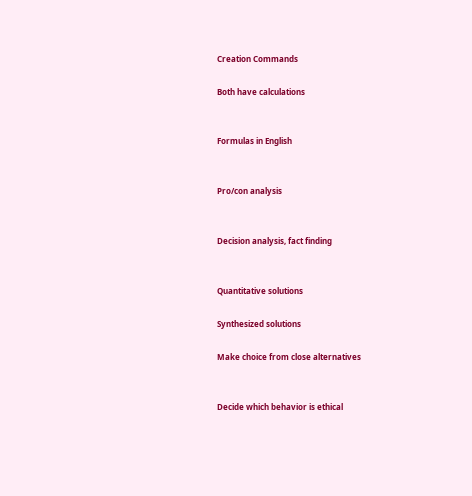Creation Commands

Both have calculations


Formulas in English


Pro/con analysis


Decision analysis, fact finding


Quantitative solutions

Synthesized solutions

Make choice from close alternatives


Decide which behavior is ethical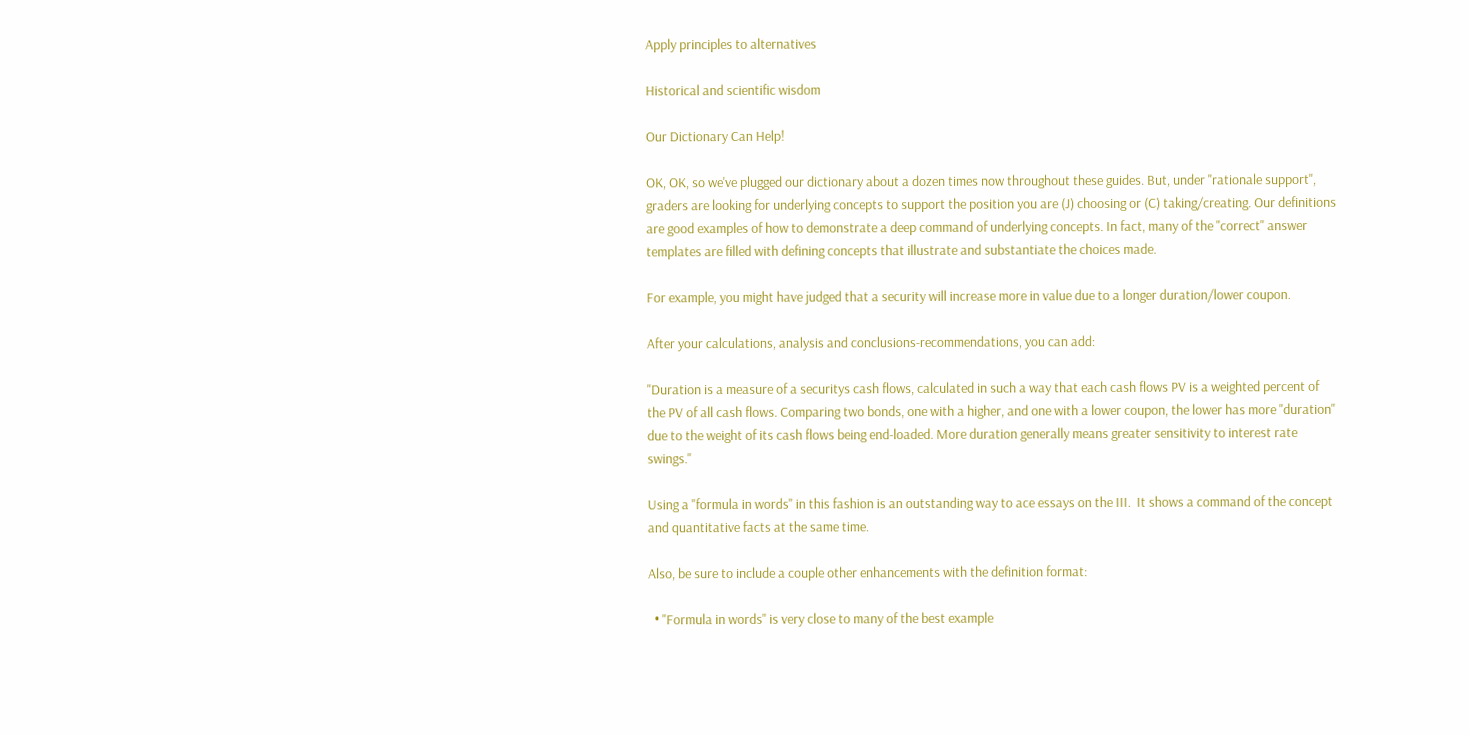Apply principles to alternatives

Historical and scientific wisdom

Our Dictionary Can Help!

OK, OK, so we've plugged our dictionary about a dozen times now throughout these guides. But, under "rationale support", graders are looking for underlying concepts to support the position you are (J) choosing or (C) taking/creating. Our definitions are good examples of how to demonstrate a deep command of underlying concepts. In fact, many of the "correct" answer templates are filled with defining concepts that illustrate and substantiate the choices made.

For example, you might have judged that a security will increase more in value due to a longer duration/lower coupon.

After your calculations, analysis and conclusions-recommendations, you can add:

"Duration is a measure of a securitys cash flows, calculated in such a way that each cash flows PV is a weighted percent of the PV of all cash flows. Comparing two bonds, one with a higher, and one with a lower coupon, the lower has more "duration" due to the weight of its cash flows being end-loaded. More duration generally means greater sensitivity to interest rate swings."

Using a "formula in words" in this fashion is an outstanding way to ace essays on the III.  It shows a command of the concept and quantitative facts at the same time.

Also, be sure to include a couple other enhancements with the definition format:

  • "Formula in words" is very close to many of the best example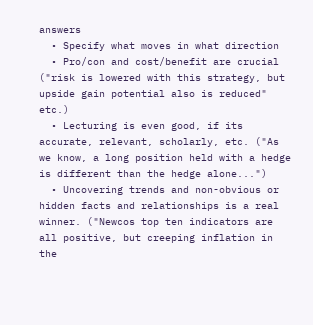answers
  • Specify what moves in what direction
  • Pro/con and cost/benefit are crucial ("risk is lowered with this strategy, but upside gain potential also is reduced" etc.)
  • Lecturing is even good, if its accurate, relevant, scholarly, etc. ("As we know, a long position held with a hedge is different than the hedge alone...")
  • Uncovering trends and non-obvious or hidden facts and relationships is a real winner. ("Newcos top ten indicators are all positive, but creeping inflation in the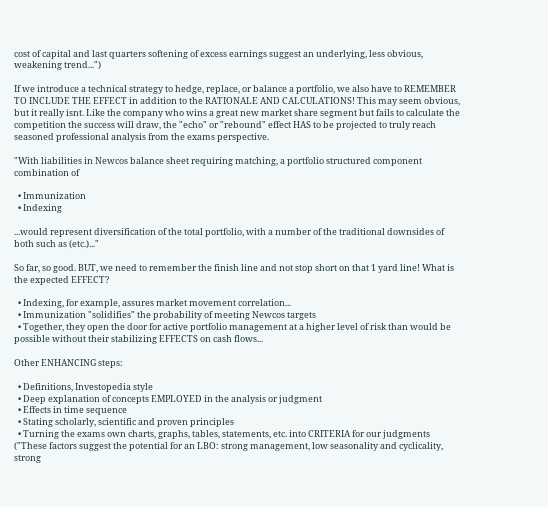cost of capital and last quarters softening of excess earnings suggest an underlying, less obvious, weakening trend...")

If we introduce a technical strategy to hedge, replace, or balance a portfolio, we also have to REMEMBER TO INCLUDE THE EFFECT in addition to the RATIONALE AND CALCULATIONS! This may seem obvious, but it really isnt. Like the company who wins a great new market share segment but fails to calculate the competition the success will draw, the "echo" or "rebound" effect HAS to be projected to truly reach seasoned professional analysis from the exams perspective.

"With liabilities in Newcos balance sheet requiring matching, a portfolio structured component combination of

  • Immunization
  • Indexing

...would represent diversification of the total portfolio, with a number of the traditional downsides of both such as (etc.)..."

So far, so good. BUT, we need to remember the finish line and not stop short on that 1 yard line! What is the expected EFFECT?

  • Indexing, for example, assures market movement correlation...
  • Immunization "solidifies" the probability of meeting Newcos targets
  • Together, they open the door for active portfolio management at a higher level of risk than would be possible without their stabilizing EFFECTS on cash flows...

Other ENHANCING steps:

  • Definitions, Investopedia style
  • Deep explanation of concepts EMPLOYED in the analysis or judgment
  • Effects in time sequence
  • Stating scholarly, scientific and proven principles
  • Turning the exams own charts, graphs, tables, statements, etc. into CRITERIA for our judgments ("These factors suggest the potential for an LBO: strong management, low seasonality and cyclicality, strong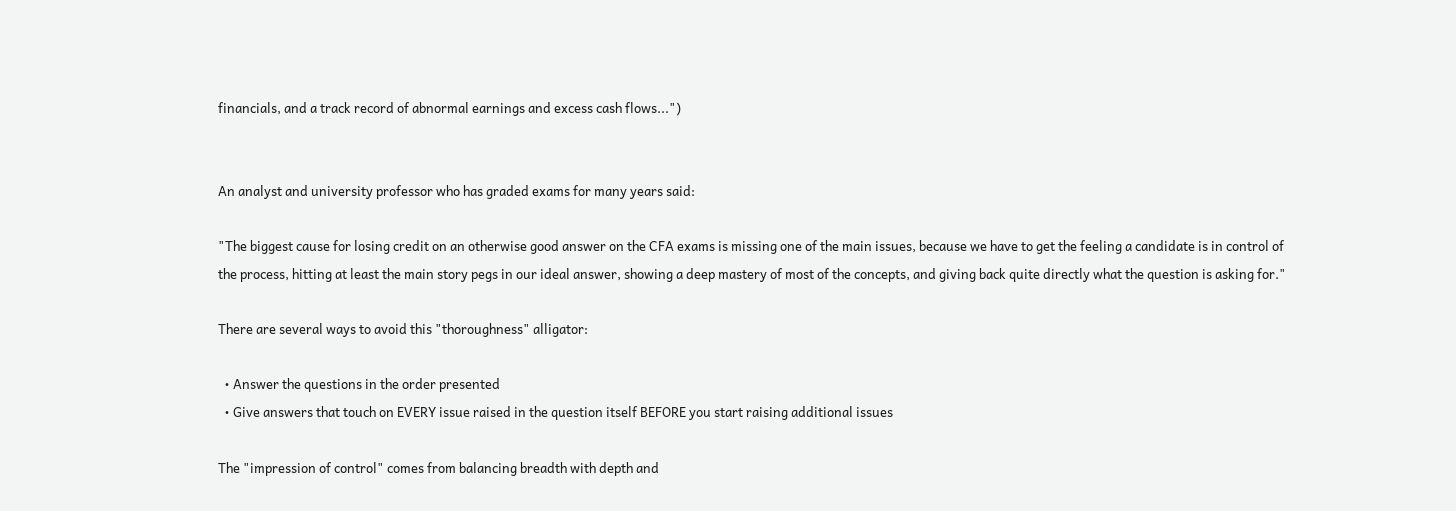financials, and a track record of abnormal earnings and excess cash flows...")


An analyst and university professor who has graded exams for many years said:

"The biggest cause for losing credit on an otherwise good answer on the CFA exams is missing one of the main issues, because we have to get the feeling a candidate is in control of the process, hitting at least the main story pegs in our ideal answer, showing a deep mastery of most of the concepts, and giving back quite directly what the question is asking for."

There are several ways to avoid this "thoroughness" alligator:

  • Answer the questions in the order presented
  • Give answers that touch on EVERY issue raised in the question itself BEFORE you start raising additional issues

The "impression of control" comes from balancing breadth with depth and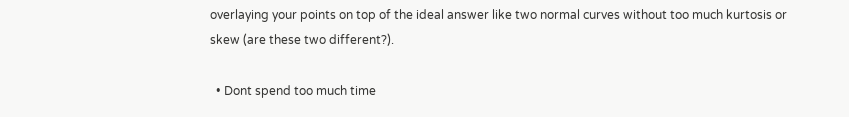overlaying your points on top of the ideal answer like two normal curves without too much kurtosis or skew (are these two different?).

  • Dont spend too much time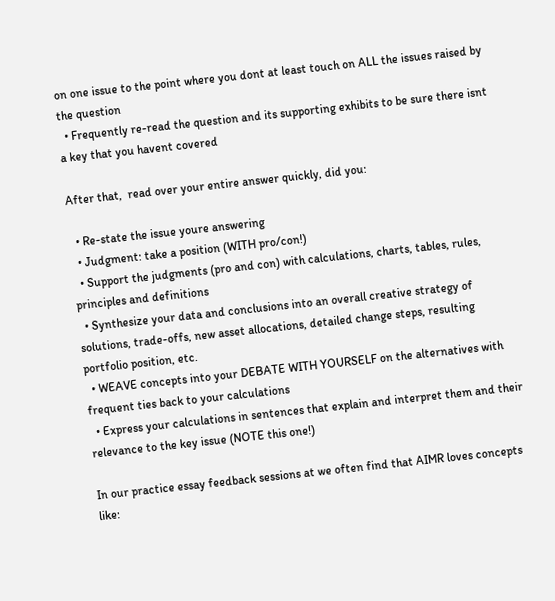on one issue to the point where you dont at least touch on ALL the issues raised by the question
  • Frequently re-read the question and its supporting exhibits to be sure there isnt a key that you havent covered

After that,  read over your entire answer quickly, did you:

  • Re-state the issue youre answering
  • Judgment: take a position (WITH pro/con!)
  • Support the judgments (pro and con) with calculations, charts, tables, rules, principles and definitions
  • Synthesize your data and conclusions into an overall creative strategy of solutions, trade-offs, new asset allocations, detailed change steps, resulting portfolio position, etc.
  • WEAVE concepts into your DEBATE WITH YOURSELF on the alternatives with frequent ties back to your calculations
  • Express your calculations in sentences that explain and interpret them and their relevance to the key issue (NOTE this one!)

In our practice essay feedback sessions at we often find that AIMR loves concepts like: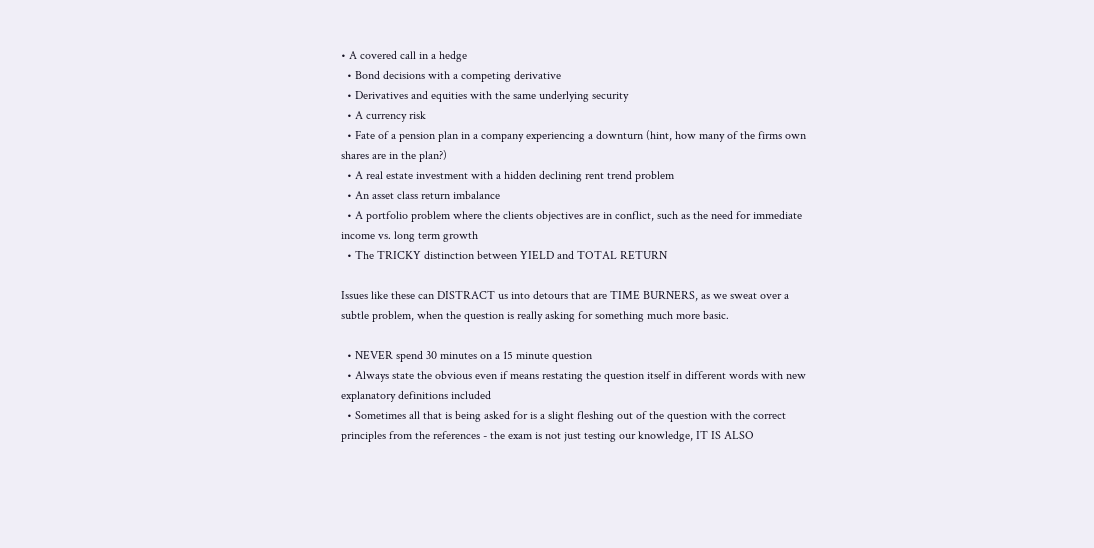• A covered call in a hedge
  • Bond decisions with a competing derivative
  • Derivatives and equities with the same underlying security
  • A currency risk
  • Fate of a pension plan in a company experiencing a downturn (hint, how many of the firms own shares are in the plan?)
  • A real estate investment with a hidden declining rent trend problem
  • An asset class return imbalance
  • A portfolio problem where the clients objectives are in conflict, such as the need for immediate income vs. long term growth
  • The TRICKY distinction between YIELD and TOTAL RETURN

Issues like these can DISTRACT us into detours that are TIME BURNERS, as we sweat over a subtle problem, when the question is really asking for something much more basic.

  • NEVER spend 30 minutes on a 15 minute question
  • Always state the obvious even if means restating the question itself in different words with new explanatory definitions included
  • Sometimes all that is being asked for is a slight fleshing out of the question with the correct principles from the references - the exam is not just testing our knowledge, IT IS ALSO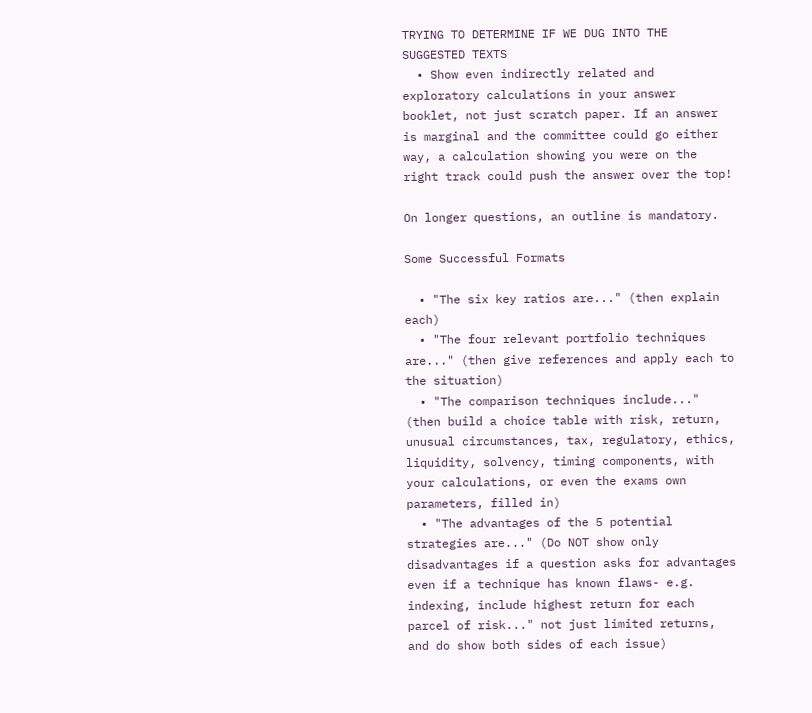TRYING TO DETERMINE IF WE DUG INTO THE SUGGESTED TEXTS
  • Show even indirectly related and exploratory calculations in your answer booklet, not just scratch paper. If an answer is marginal and the committee could go either way, a calculation showing you were on the right track could push the answer over the top!

On longer questions, an outline is mandatory.

Some Successful Formats

  • "The six key ratios are..." (then explain each)
  • "The four relevant portfolio techniques are..." (then give references and apply each to the situation)
  • "The comparison techniques include..." (then build a choice table with risk, return, unusual circumstances, tax, regulatory, ethics, liquidity, solvency, timing components, with your calculations, or even the exams own parameters, filled in)
  • "The advantages of the 5 potential strategies are..." (Do NOT show only disadvantages if a question asks for advantages even if a technique has known flaws- e.g. indexing, include highest return for each parcel of risk..." not just limited returns, and do show both sides of each issue)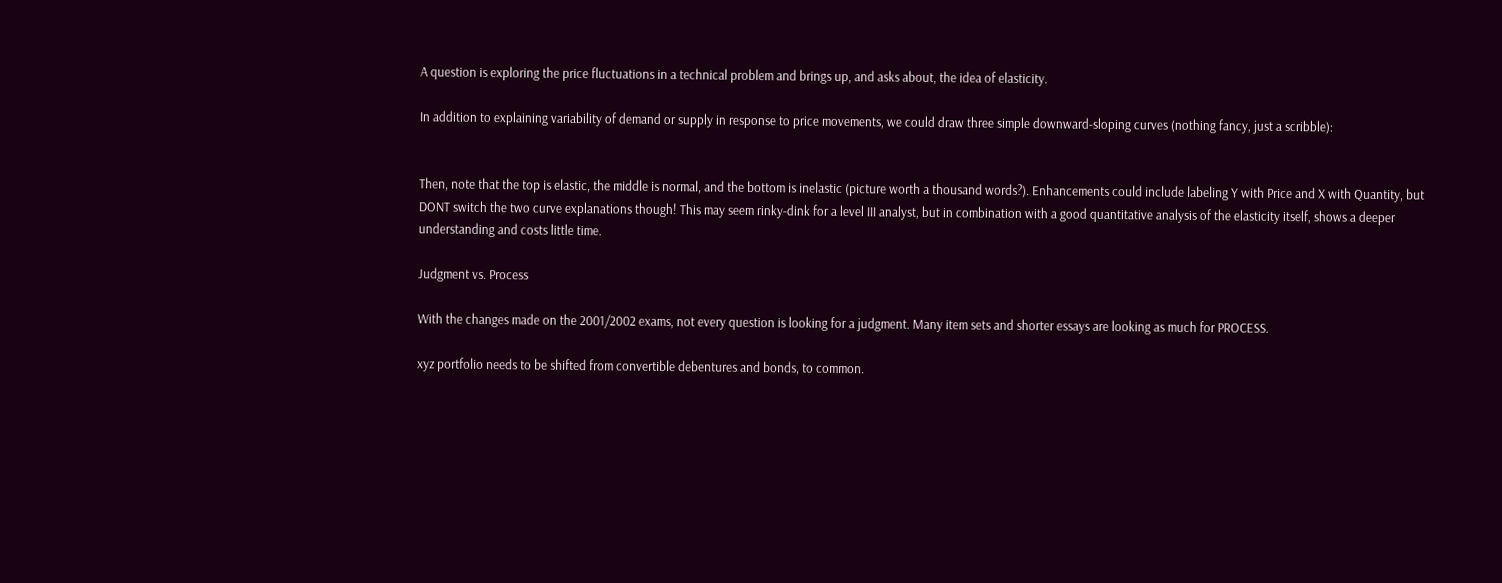A question is exploring the price fluctuations in a technical problem and brings up, and asks about, the idea of elasticity.

In addition to explaining variability of demand or supply in response to price movements, we could draw three simple downward-sloping curves (nothing fancy, just a scribble):


Then, note that the top is elastic, the middle is normal, and the bottom is inelastic (picture worth a thousand words?). Enhancements could include labeling Y with Price and X with Quantity, but DONT switch the two curve explanations though! This may seem rinky-dink for a level III analyst, but in combination with a good quantitative analysis of the elasticity itself, shows a deeper understanding and costs little time.

Judgment vs. Process

With the changes made on the 2001/2002 exams, not every question is looking for a judgment. Many item sets and shorter essays are looking as much for PROCESS.

xyz portfolio needs to be shifted from convertible debentures and bonds, to common.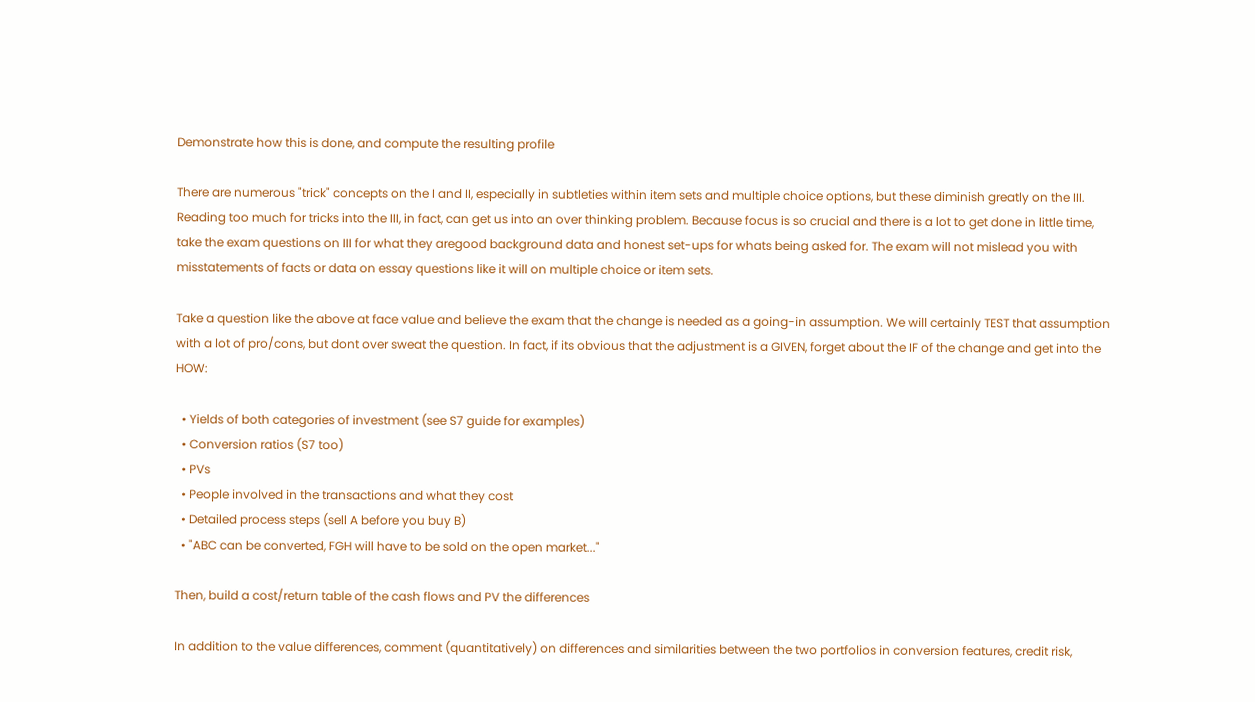Demonstrate how this is done, and compute the resulting profile

There are numerous "trick" concepts on the I and II, especially in subtleties within item sets and multiple choice options, but these diminish greatly on the III. Reading too much for tricks into the III, in fact, can get us into an over thinking problem. Because focus is so crucial and there is a lot to get done in little time, take the exam questions on III for what they aregood background data and honest set-ups for whats being asked for. The exam will not mislead you with misstatements of facts or data on essay questions like it will on multiple choice or item sets.

Take a question like the above at face value and believe the exam that the change is needed as a going-in assumption. We will certainly TEST that assumption with a lot of pro/cons, but dont over sweat the question. In fact, if its obvious that the adjustment is a GIVEN, forget about the IF of the change and get into the HOW:

  • Yields of both categories of investment (see S7 guide for examples)
  • Conversion ratios (S7 too)
  • PVs
  • People involved in the transactions and what they cost
  • Detailed process steps (sell A before you buy B)
  • "ABC can be converted, FGH will have to be sold on the open market..."

Then, build a cost/return table of the cash flows and PV the differences

In addition to the value differences, comment (quantitatively) on differences and similarities between the two portfolios in conversion features, credit risk,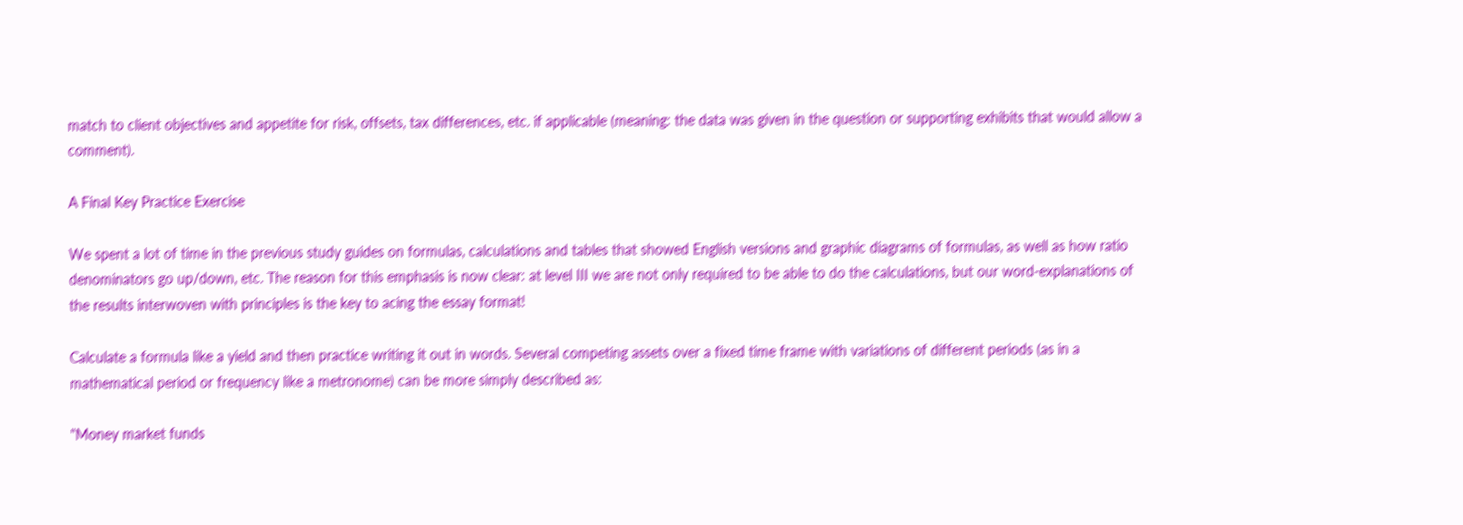match to client objectives and appetite for risk, offsets, tax differences, etc. if applicable (meaning: the data was given in the question or supporting exhibits that would allow a comment).

A Final Key Practice Exercise

We spent a lot of time in the previous study guides on formulas, calculations and tables that showed English versions and graphic diagrams of formulas, as well as how ratio denominators go up/down, etc. The reason for this emphasis is now clear: at level III we are not only required to be able to do the calculations, but our word-explanations of the results interwoven with principles is the key to acing the essay format!

Calculate a formula like a yield and then practice writing it out in words. Several competing assets over a fixed time frame with variations of different periods (as in a mathematical period or frequency like a metronome) can be more simply described as:

"Money market funds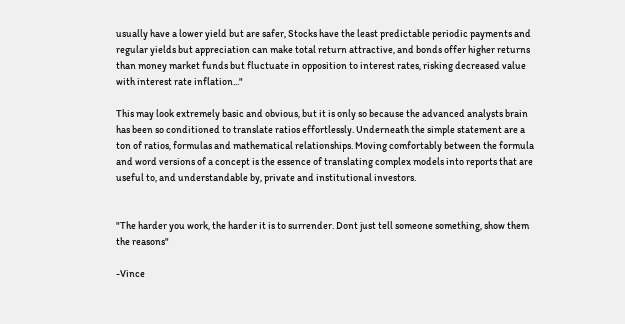usually have a lower yield but are safer, Stocks have the least predictable periodic payments and regular yields but appreciation can make total return attractive, and bonds offer higher returns than money market funds but fluctuate in opposition to interest rates, risking decreased value with interest rate inflation..."

This may look extremely basic and obvious, but it is only so because the advanced analysts brain has been so conditioned to translate ratios effortlessly. Underneath the simple statement are a ton of ratios, formulas and mathematical relationships. Moving comfortably between the formula and word versions of a concept is the essence of translating complex models into reports that are useful to, and understandable by, private and institutional investors.


"The harder you work, the harder it is to surrender. Dont just tell someone something, show them the reasons"

-Vince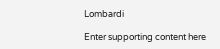Lombardi

Enter supporting content here